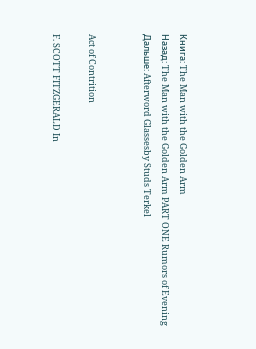Книга: The Man with the Golden Arm
Назад: The Man with the Golden Arm PART ONE Rumors of Evening
Дальше: Afterword Glassesby Studs Terkel


Act of Contrition

F. SCOTT FITZGERALD In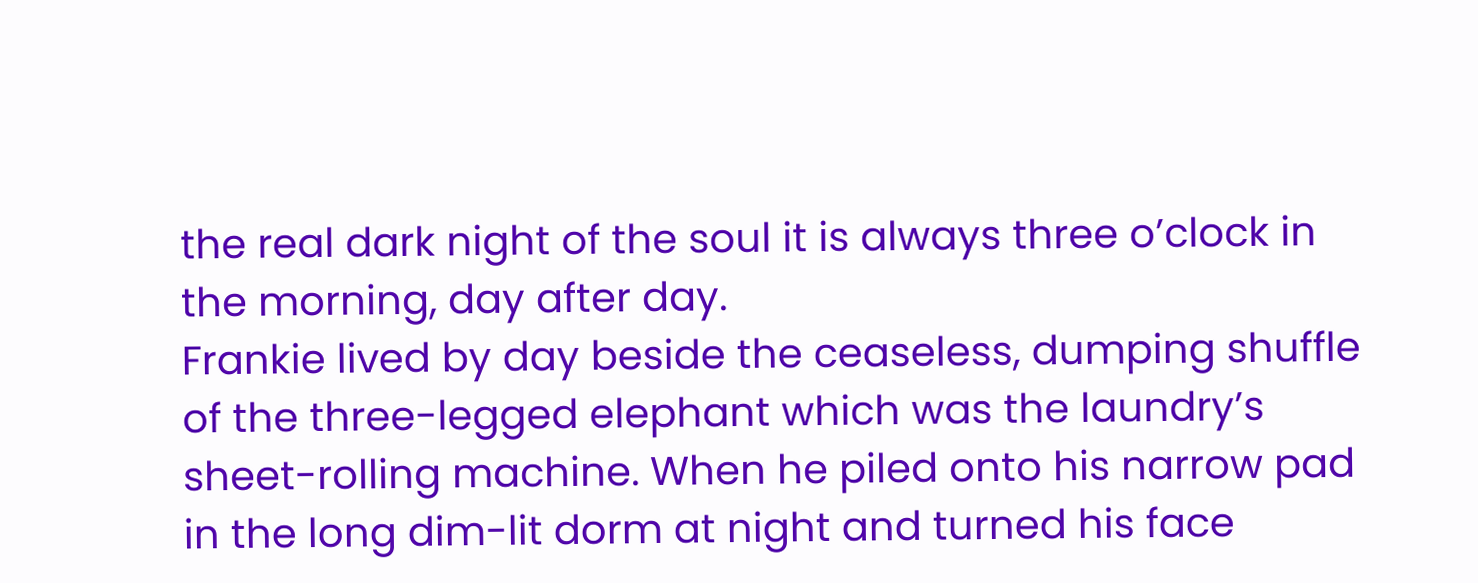the real dark night of the soul it is always three o’clock in the morning, day after day.
Frankie lived by day beside the ceaseless, dumping shuffle of the three-legged elephant which was the laundry’s sheet-rolling machine. When he piled onto his narrow pad in the long dim-lit dorm at night and turned his face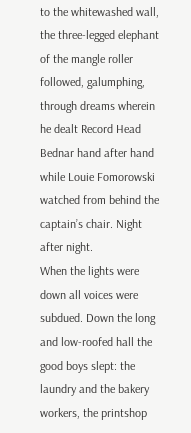to the whitewashed wall, the three-legged elephant of the mangle roller followed, galumphing, through dreams wherein he dealt Record Head Bednar hand after hand while Louie Fomorowski watched from behind the captain’s chair. Night after night.
When the lights were down all voices were subdued. Down the long and low-roofed hall the good boys slept: the laundry and the bakery workers, the printshop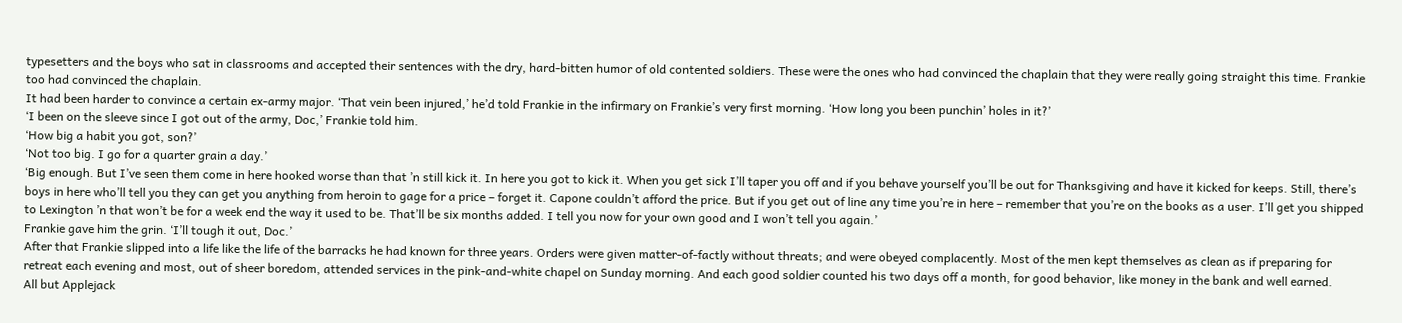typesetters and the boys who sat in classrooms and accepted their sentences with the dry, hard-bitten humor of old contented soldiers. These were the ones who had convinced the chaplain that they were really going straight this time. Frankie too had convinced the chaplain.
It had been harder to convince a certain ex-army major. ‘That vein been injured,’ he’d told Frankie in the infirmary on Frankie’s very first morning. ‘How long you been punchin’ holes in it?’
‘I been on the sleeve since I got out of the army, Doc,’ Frankie told him.
‘How big a habit you got, son?’
‘Not too big. I go for a quarter grain a day.’
‘Big enough. But I’ve seen them come in here hooked worse than that ’n still kick it. In here you got to kick it. When you get sick I’ll taper you off and if you behave yourself you’ll be out for Thanksgiving and have it kicked for keeps. Still, there’s boys in here who’ll tell you they can get you anything from heroin to gage for a price – forget it. Capone couldn’t afford the price. But if you get out of line any time you’re in here – remember that you’re on the books as a user. I’ll get you shipped to Lexington ’n that won’t be for a week end the way it used to be. That’ll be six months added. I tell you now for your own good and I won’t tell you again.’
Frankie gave him the grin. ‘I’ll tough it out, Doc.’
After that Frankie slipped into a life like the life of the barracks he had known for three years. Orders were given matter-of-factly without threats; and were obeyed complacently. Most of the men kept themselves as clean as if preparing for retreat each evening and most, out of sheer boredom, attended services in the pink-and-white chapel on Sunday morning. And each good soldier counted his two days off a month, for good behavior, like money in the bank and well earned.
All but Applejack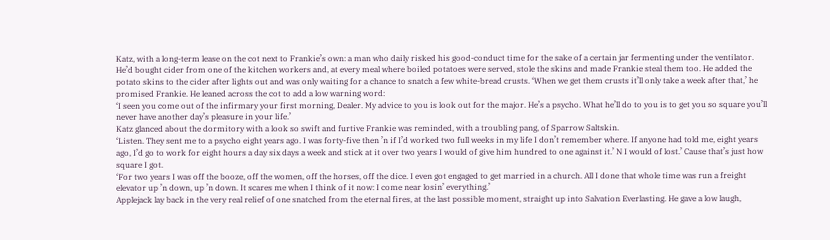Katz, with a long-term lease on the cot next to Frankie’s own: a man who daily risked his good-conduct time for the sake of a certain jar fermenting under the ventilator. He’d bought cider from one of the kitchen workers and, at every meal where boiled potatoes were served, stole the skins and made Frankie steal them too. He added the potato skins to the cider after lights out and was only waiting for a chance to snatch a few white-bread crusts. ‘When we get them crusts it’ll only take a week after that,’ he promised Frankie. He leaned across the cot to add a low warning word:
‘I seen you come out of the infirmary your first morning, Dealer. My advice to you is look out for the major. He’s a psycho. What he’ll do to you is to get you so square you’ll never have another day’s pleasure in your life.’
Katz glanced about the dormitory with a look so swift and furtive Frankie was reminded, with a troubling pang, of Sparrow Saltskin.
‘Listen. They sent me to a psycho eight years ago. I was forty-five then ’n if I’d worked two full weeks in my life I don’t remember where. If anyone had told me, eight years ago, I’d go to work for eight hours a day six days a week and stick at it over two years I would of give him hundred to one against it.’ N I would of lost.’ Cause that’s just how square I got.
‘For two years I was off the booze, off the women, off the horses, off the dice. I even got engaged to get married in a church. All I done that whole time was run a freight elevator up ’n down, up ’n down. It scares me when I think of it now: I come near losin’ everything.’
Applejack lay back in the very real relief of one snatched from the eternal fires, at the last possible moment, straight up into Salvation Everlasting. He gave a low laugh,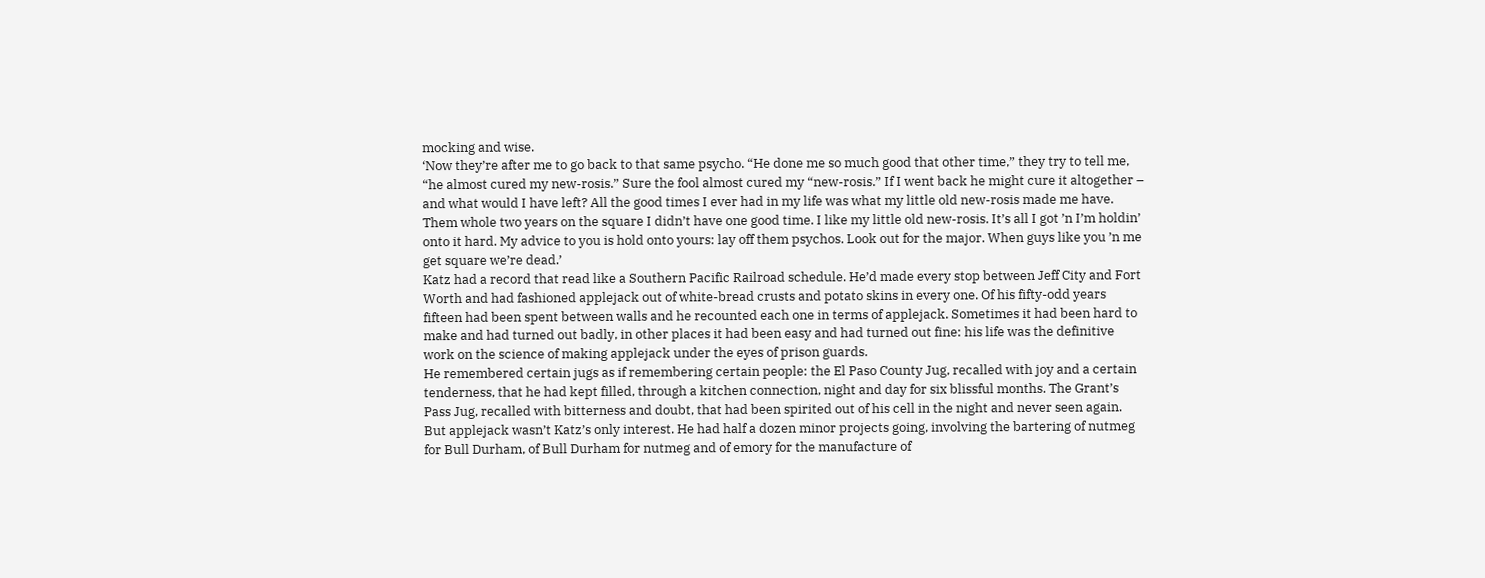mocking and wise.
‘Now they’re after me to go back to that same psycho. “He done me so much good that other time,” they try to tell me, “he almost cured my new-rosis.” Sure the fool almost cured my “new-rosis.” If I went back he might cure it altogether – and what would I have left? All the good times I ever had in my life was what my little old new-rosis made me have. Them whole two years on the square I didn’t have one good time. I like my little old new-rosis. It’s all I got ’n I’m holdin’ onto it hard. My advice to you is hold onto yours: lay off them psychos. Look out for the major. When guys like you ’n me get square we’re dead.’
Katz had a record that read like a Southern Pacific Railroad schedule. He’d made every stop between Jeff City and Fort Worth and had fashioned applejack out of white-bread crusts and potato skins in every one. Of his fifty-odd years fifteen had been spent between walls and he recounted each one in terms of applejack. Sometimes it had been hard to make and had turned out badly, in other places it had been easy and had turned out fine: his life was the definitive work on the science of making applejack under the eyes of prison guards.
He remembered certain jugs as if remembering certain people: the El Paso County Jug, recalled with joy and a certain tenderness, that he had kept filled, through a kitchen connection, night and day for six blissful months. The Grant’s Pass Jug, recalled with bitterness and doubt, that had been spirited out of his cell in the night and never seen again.
But applejack wasn’t Katz’s only interest. He had half a dozen minor projects going, involving the bartering of nutmeg for Bull Durham, of Bull Durham for nutmeg and of emory for the manufacture of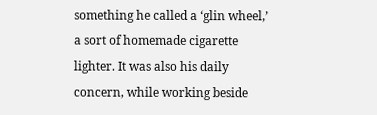something he called a ‘glin wheel,’ a sort of homemade cigarette lighter. It was also his daily concern, while working beside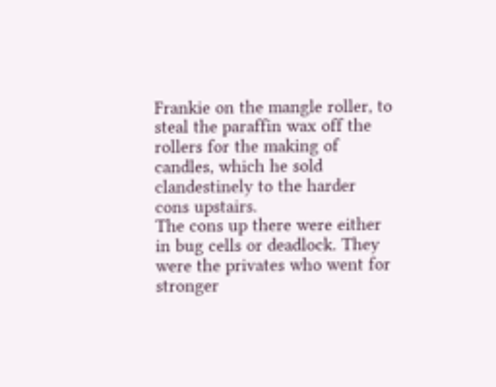Frankie on the mangle roller, to steal the paraffin wax off the rollers for the making of candles, which he sold clandestinely to the harder cons upstairs.
The cons up there were either in bug cells or deadlock. They were the privates who went for stronger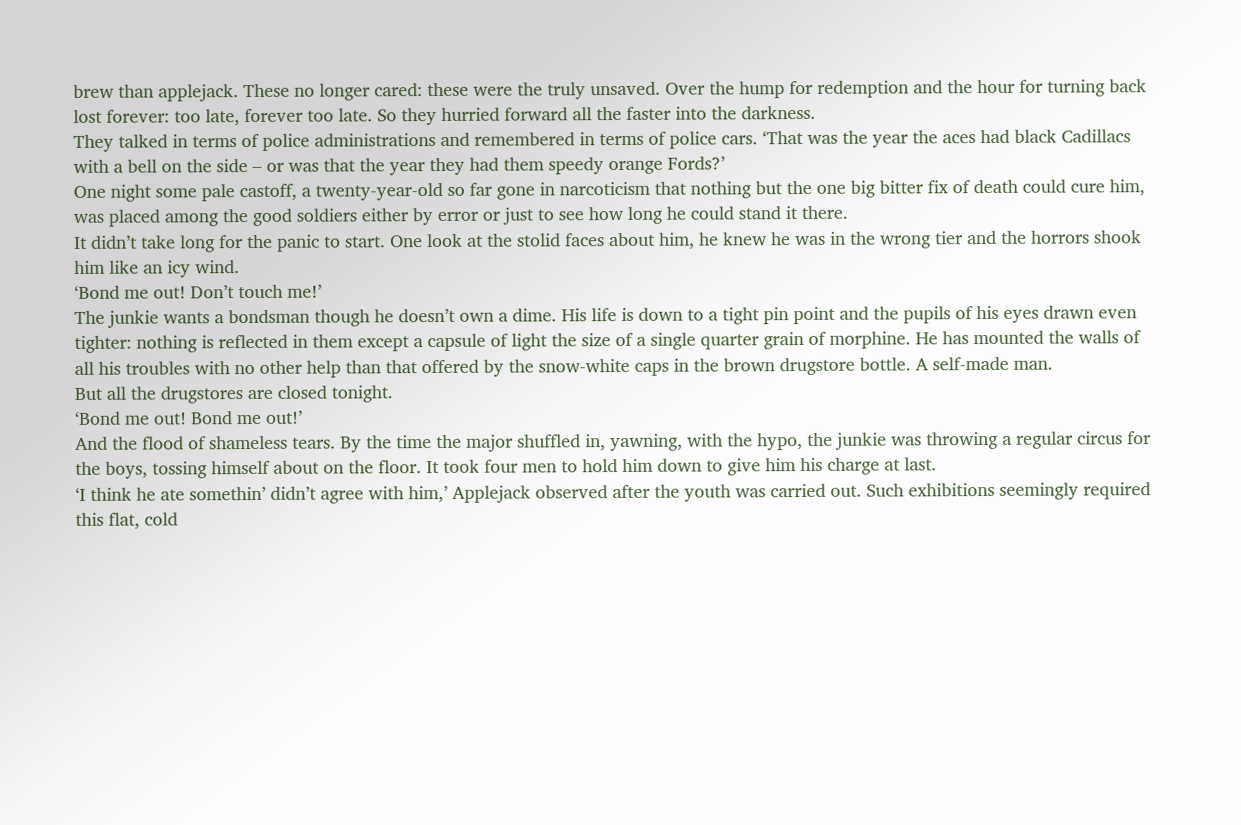brew than applejack. These no longer cared: these were the truly unsaved. Over the hump for redemption and the hour for turning back lost forever: too late, forever too late. So they hurried forward all the faster into the darkness.
They talked in terms of police administrations and remembered in terms of police cars. ‘That was the year the aces had black Cadillacs with a bell on the side – or was that the year they had them speedy orange Fords?’
One night some pale castoff, a twenty-year-old so far gone in narcoticism that nothing but the one big bitter fix of death could cure him, was placed among the good soldiers either by error or just to see how long he could stand it there.
It didn’t take long for the panic to start. One look at the stolid faces about him, he knew he was in the wrong tier and the horrors shook him like an icy wind.
‘Bond me out! Don’t touch me!’
The junkie wants a bondsman though he doesn’t own a dime. His life is down to a tight pin point and the pupils of his eyes drawn even tighter: nothing is reflected in them except a capsule of light the size of a single quarter grain of morphine. He has mounted the walls of all his troubles with no other help than that offered by the snow-white caps in the brown drugstore bottle. A self-made man.
But all the drugstores are closed tonight.
‘Bond me out! Bond me out!’
And the flood of shameless tears. By the time the major shuffled in, yawning, with the hypo, the junkie was throwing a regular circus for the boys, tossing himself about on the floor. It took four men to hold him down to give him his charge at last.
‘I think he ate somethin’ didn’t agree with him,’ Applejack observed after the youth was carried out. Such exhibitions seemingly required this flat, cold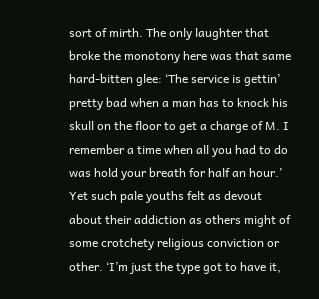sort of mirth. The only laughter that broke the monotony here was that same hard-bitten glee: ‘The service is gettin’ pretty bad when a man has to knock his skull on the floor to get a charge of M. I remember a time when all you had to do was hold your breath for half an hour.’
Yet such pale youths felt as devout about their addiction as others might of some crotchety religious conviction or other. ‘I’m just the type got to have it,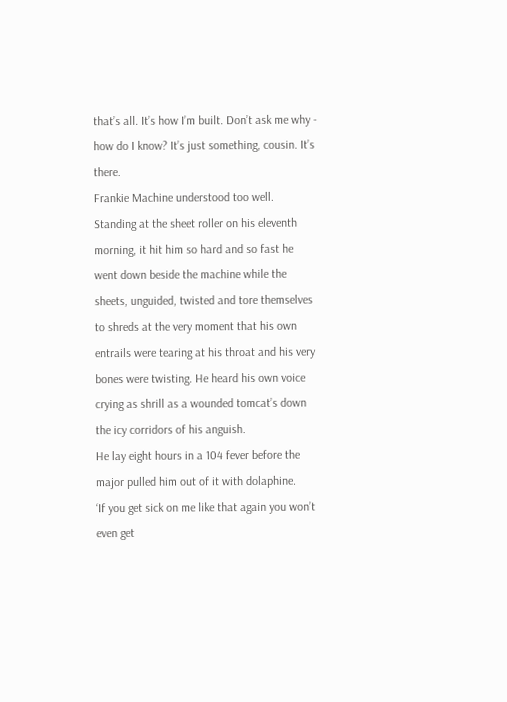that’s all. It’s how I’m built. Don’t ask me why - how do I know? It’s just something, cousin. It’s there.
Frankie Machine understood too well. Standing at the sheet roller on his eleventh morning, it hit him so hard and so fast he went down beside the machine while the sheets, unguided, twisted and tore themselves to shreds at the very moment that his own entrails were tearing at his throat and his very bones were twisting. He heard his own voice crying as shrill as a wounded tomcat’s down the icy corridors of his anguish.
He lay eight hours in a 104 fever before the major pulled him out of it with dolaphine.
‘If you get sick on me like that again you won’t even get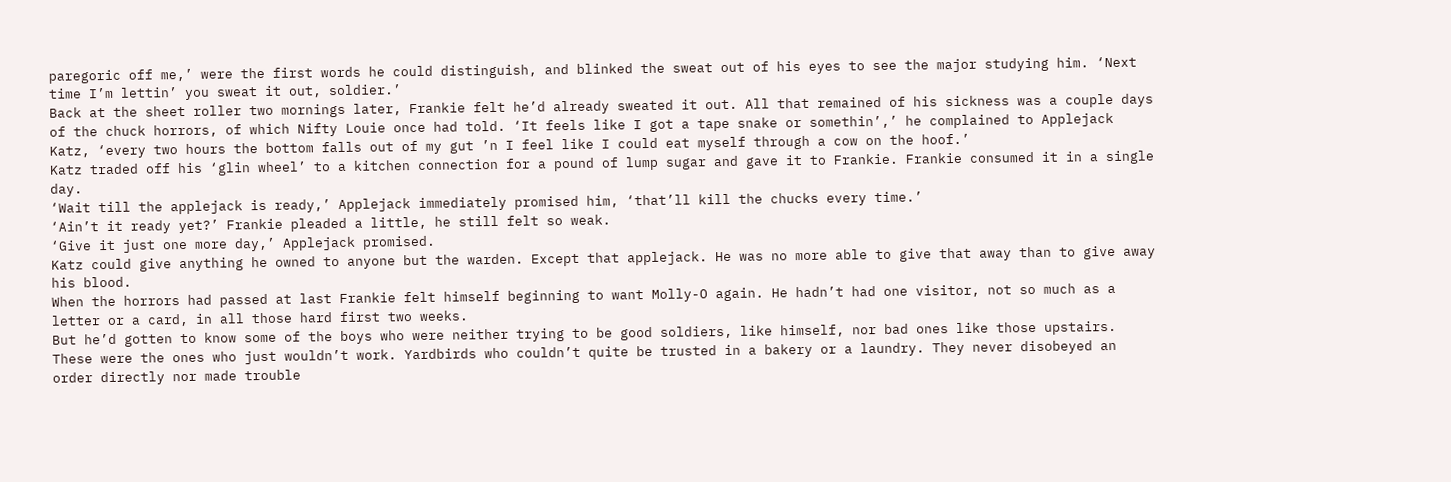paregoric off me,’ were the first words he could distinguish, and blinked the sweat out of his eyes to see the major studying him. ‘Next time I’m lettin’ you sweat it out, soldier.’
Back at the sheet roller two mornings later, Frankie felt he’d already sweated it out. All that remained of his sickness was a couple days of the chuck horrors, of which Nifty Louie once had told. ‘It feels like I got a tape snake or somethin’,’ he complained to Applejack Katz, ‘every two hours the bottom falls out of my gut ’n I feel like I could eat myself through a cow on the hoof.’
Katz traded off his ‘glin wheel’ to a kitchen connection for a pound of lump sugar and gave it to Frankie. Frankie consumed it in a single day.
‘Wait till the applejack is ready,’ Applejack immediately promised him, ‘that’ll kill the chucks every time.’
‘Ain’t it ready yet?’ Frankie pleaded a little, he still felt so weak.
‘Give it just one more day,’ Applejack promised.
Katz could give anything he owned to anyone but the warden. Except that applejack. He was no more able to give that away than to give away his blood.
When the horrors had passed at last Frankie felt himself beginning to want Molly-O again. He hadn’t had one visitor, not so much as a letter or a card, in all those hard first two weeks.
But he’d gotten to know some of the boys who were neither trying to be good soldiers, like himself, nor bad ones like those upstairs.
These were the ones who just wouldn’t work. Yardbirds who couldn’t quite be trusted in a bakery or a laundry. They never disobeyed an order directly nor made trouble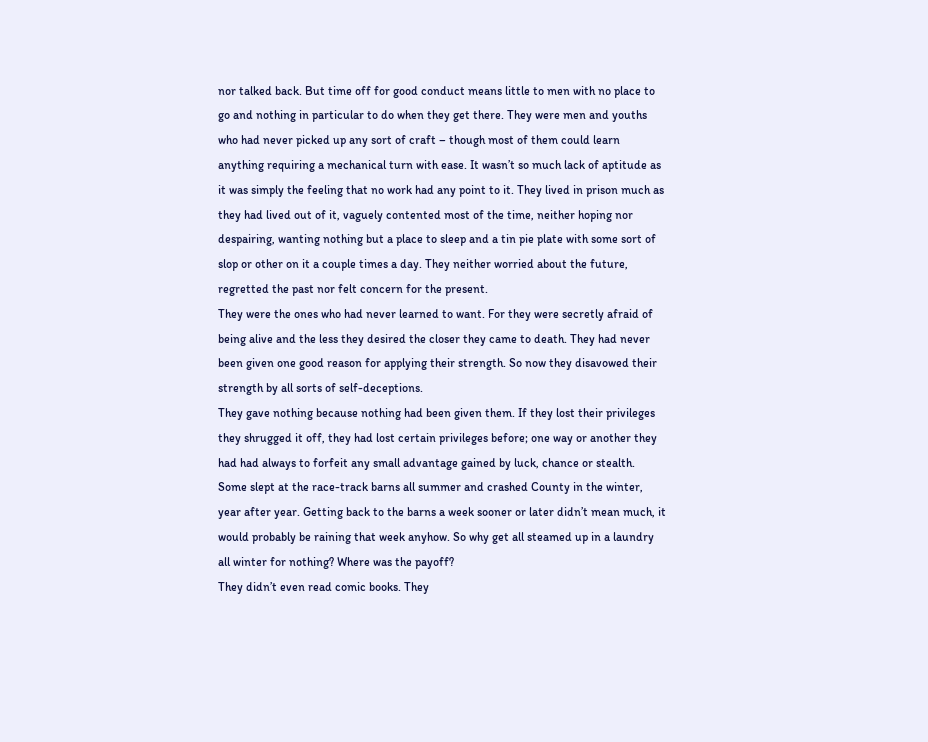nor talked back. But time off for good conduct means little to men with no place to go and nothing in particular to do when they get there. They were men and youths who had never picked up any sort of craft – though most of them could learn anything requiring a mechanical turn with ease. It wasn’t so much lack of aptitude as it was simply the feeling that no work had any point to it. They lived in prison much as they had lived out of it, vaguely contented most of the time, neither hoping nor despairing, wanting nothing but a place to sleep and a tin pie plate with some sort of slop or other on it a couple times a day. They neither worried about the future, regretted the past nor felt concern for the present.
They were the ones who had never learned to want. For they were secretly afraid of being alive and the less they desired the closer they came to death. They had never been given one good reason for applying their strength. So now they disavowed their strength by all sorts of self-deceptions.
They gave nothing because nothing had been given them. If they lost their privileges they shrugged it off, they had lost certain privileges before; one way or another they had had always to forfeit any small advantage gained by luck, chance or stealth.
Some slept at the race-track barns all summer and crashed County in the winter, year after year. Getting back to the barns a week sooner or later didn’t mean much, it would probably be raining that week anyhow. So why get all steamed up in a laundry all winter for nothing? Where was the payoff?
They didn’t even read comic books. They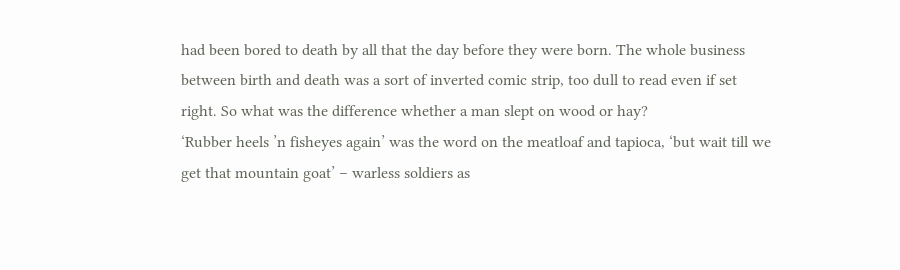had been bored to death by all that the day before they were born. The whole business between birth and death was a sort of inverted comic strip, too dull to read even if set right. So what was the difference whether a man slept on wood or hay?
‘Rubber heels ’n fisheyes again’ was the word on the meatloaf and tapioca, ‘but wait till we get that mountain goat’ – warless soldiers as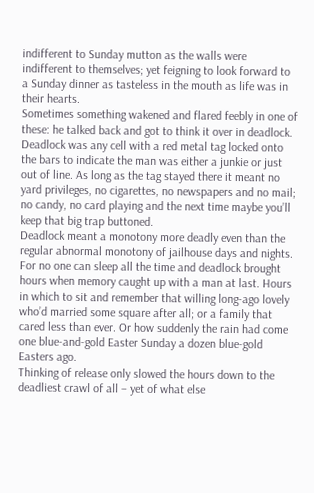indifferent to Sunday mutton as the walls were indifferent to themselves; yet feigning to look forward to a Sunday dinner as tasteless in the mouth as life was in their hearts.
Sometimes something wakened and flared feebly in one of these: he talked back and got to think it over in deadlock.
Deadlock was any cell with a red metal tag locked onto the bars to indicate the man was either a junkie or just out of line. As long as the tag stayed there it meant no yard privileges, no cigarettes, no newspapers and no mail; no candy, no card playing and the next time maybe you’ll keep that big trap buttoned.
Deadlock meant a monotony more deadly even than the regular abnormal monotony of jailhouse days and nights. For no one can sleep all the time and deadlock brought hours when memory caught up with a man at last. Hours in which to sit and remember that willing long-ago lovely who’d married some square after all; or a family that cared less than ever. Or how suddenly the rain had come one blue-and-gold Easter Sunday a dozen blue-gold Easters ago.
Thinking of release only slowed the hours down to the deadliest crawl of all – yet of what else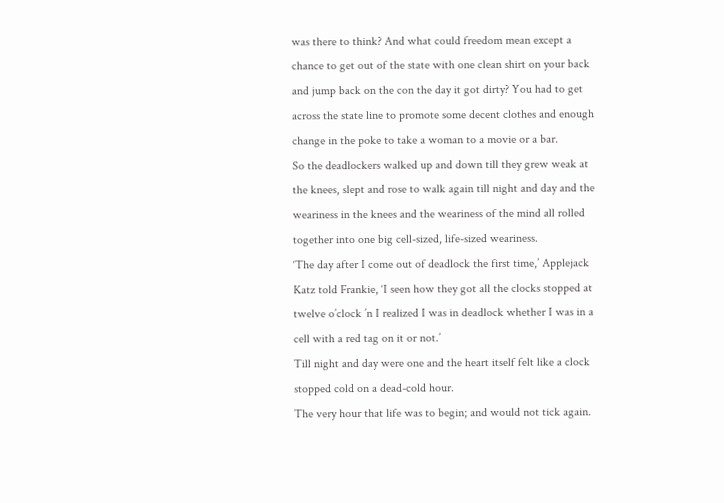was there to think? And what could freedom mean except a chance to get out of the state with one clean shirt on your back and jump back on the con the day it got dirty? You had to get across the state line to promote some decent clothes and enough change in the poke to take a woman to a movie or a bar.
So the deadlockers walked up and down till they grew weak at the knees, slept and rose to walk again till night and day and the weariness in the knees and the weariness of the mind all rolled together into one big cell-sized, life-sized weariness.
‘The day after I come out of deadlock the first time,’ Applejack Katz told Frankie, ‘I seen how they got all the clocks stopped at twelve o’clock ’n I realized I was in deadlock whether I was in a cell with a red tag on it or not.’
Till night and day were one and the heart itself felt like a clock stopped cold on a dead-cold hour.
The very hour that life was to begin; and would not tick again.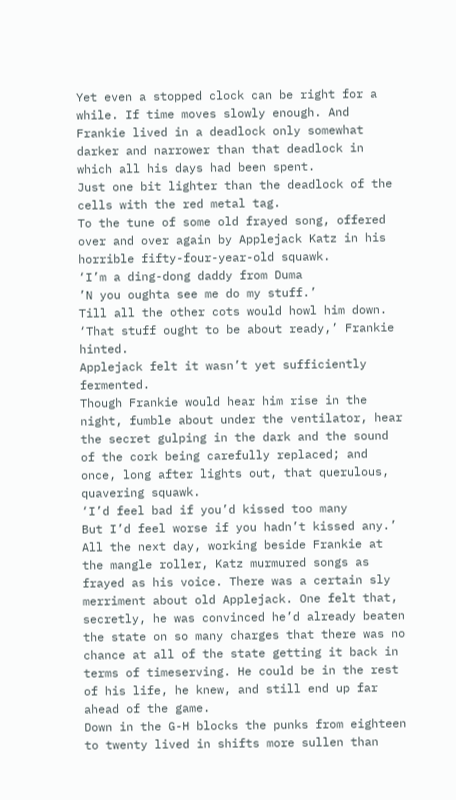Yet even a stopped clock can be right for a while. If time moves slowly enough. And Frankie lived in a deadlock only somewhat darker and narrower than that deadlock in which all his days had been spent.
Just one bit lighter than the deadlock of the cells with the red metal tag.
To the tune of some old frayed song, offered over and over again by Applejack Katz in his horrible fifty-four-year-old squawk.
‘I’m a ding-dong daddy from Duma
’N you oughta see me do my stuff.’
Till all the other cots would howl him down.
‘That stuff ought to be about ready,’ Frankie hinted.
Applejack felt it wasn’t yet sufficiently fermented.
Though Frankie would hear him rise in the night, fumble about under the ventilator, hear the secret gulping in the dark and the sound of the cork being carefully replaced; and once, long after lights out, that querulous, quavering squawk.
‘I’d feel bad if you’d kissed too many
But I’d feel worse if you hadn’t kissed any.’
All the next day, working beside Frankie at the mangle roller, Katz murmured songs as frayed as his voice. There was a certain sly merriment about old Applejack. One felt that, secretly, he was convinced he’d already beaten the state on so many charges that there was no chance at all of the state getting it back in terms of timeserving. He could be in the rest of his life, he knew, and still end up far ahead of the game.
Down in the G-H blocks the punks from eighteen to twenty lived in shifts more sullen than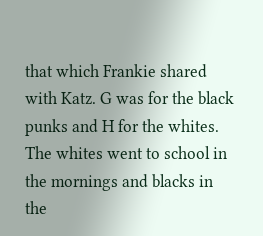that which Frankie shared with Katz. G was for the black punks and H for the whites. The whites went to school in the mornings and blacks in the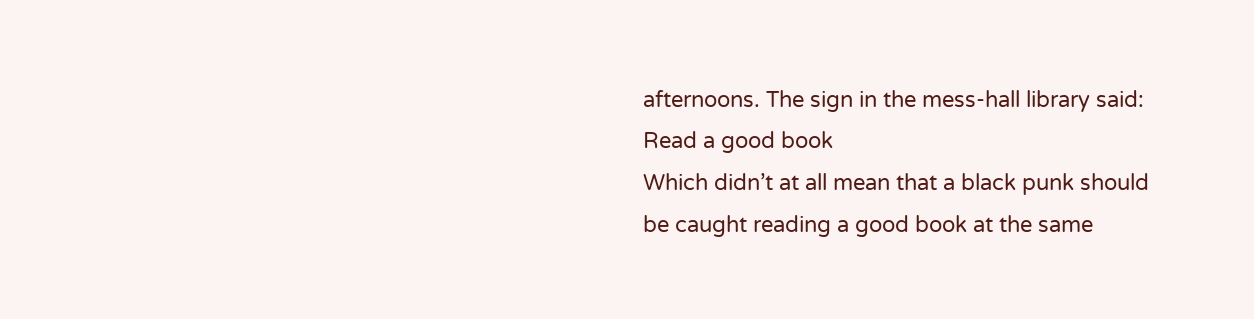afternoons. The sign in the mess-hall library said:
Read a good book
Which didn’t at all mean that a black punk should be caught reading a good book at the same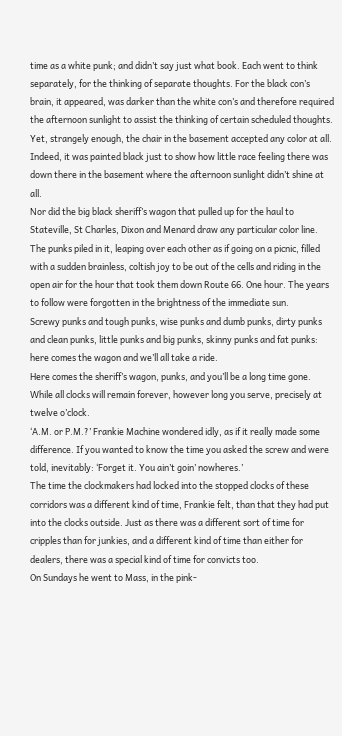time as a white punk; and didn’t say just what book. Each went to think separately, for the thinking of separate thoughts. For the black con’s brain, it appeared, was darker than the white con’s and therefore required the afternoon sunlight to assist the thinking of certain scheduled thoughts.
Yet, strangely enough, the chair in the basement accepted any color at all. Indeed, it was painted black just to show how little race feeling there was down there in the basement where the afternoon sunlight didn’t shine at all.
Nor did the big black sheriff’s wagon that pulled up for the haul to Stateville, St Charles, Dixon and Menard draw any particular color line.
The punks piled in it, leaping over each other as if going on a picnic, filled with a sudden brainless, coltish joy to be out of the cells and riding in the open air for the hour that took them down Route 66. One hour. The years to follow were forgotten in the brightness of the immediate sun.
Screwy punks and tough punks, wise punks and dumb punks, dirty punks and clean punks, little punks and big punks, skinny punks and fat punks: here comes the wagon and we’ll all take a ride.
Here comes the sheriff’s wagon, punks, and you’ll be a long time gone.
While all clocks will remain forever, however long you serve, precisely at twelve o’clock.
‘A.M. or P.M.?’ Frankie Machine wondered idly, as if it really made some difference. If you wanted to know the time you asked the screw and were told, inevitably: ‘Forget it. You ain’t goin’ nowheres.’
The time the clockmakers had locked into the stopped clocks of these corridors was a different kind of time, Frankie felt, than that they had put into the clocks outside. Just as there was a different sort of time for cripples than for junkies, and a different kind of time than either for dealers, there was a special kind of time for convicts too.
On Sundays he went to Mass, in the pink-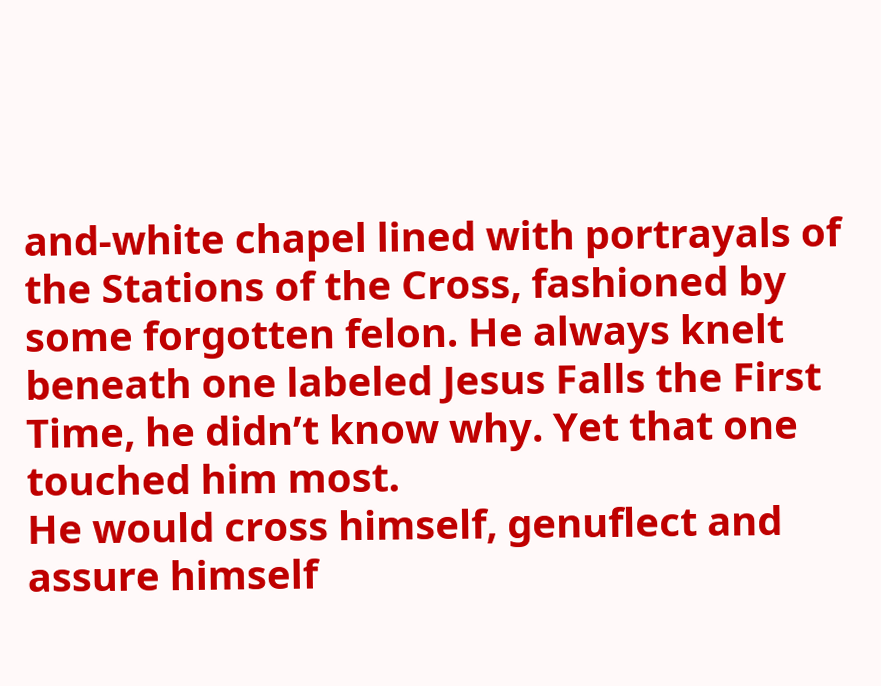and-white chapel lined with portrayals of the Stations of the Cross, fashioned by some forgotten felon. He always knelt beneath one labeled Jesus Falls the First Time, he didn’t know why. Yet that one touched him most.
He would cross himself, genuflect and assure himself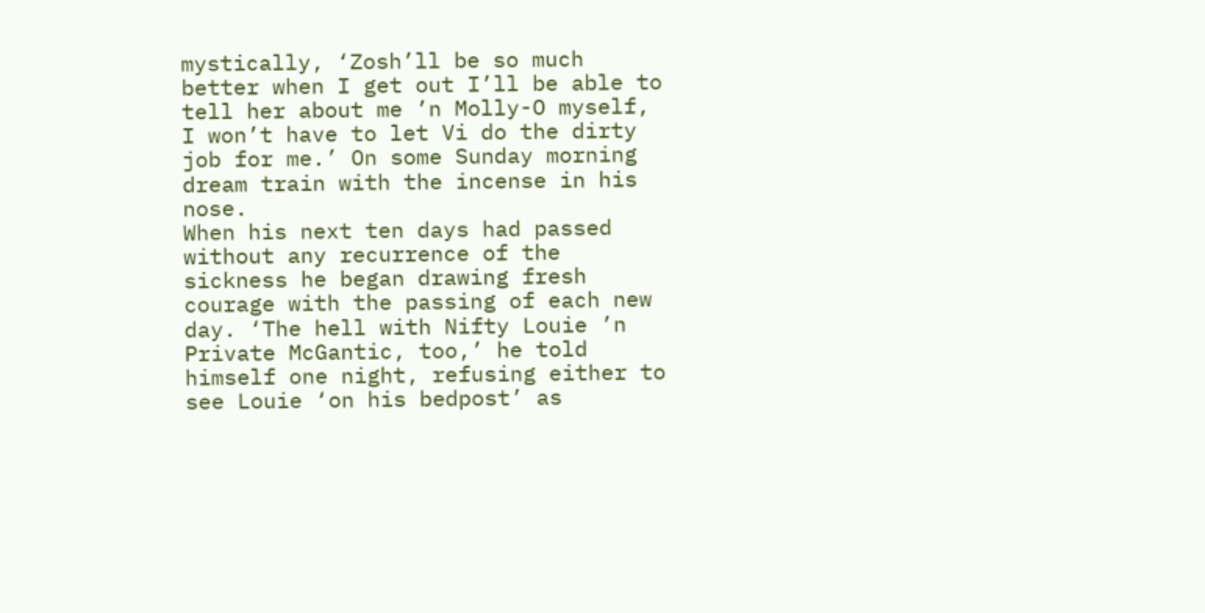mystically, ‘Zosh’ll be so much better when I get out I’ll be able to tell her about me ’n Molly-O myself, I won’t have to let Vi do the dirty job for me.’ On some Sunday morning dream train with the incense in his nose.
When his next ten days had passed without any recurrence of the sickness he began drawing fresh courage with the passing of each new day. ‘The hell with Nifty Louie ’n Private McGantic, too,’ he told himself one night, refusing either to see Louie ‘on his bedpost’ as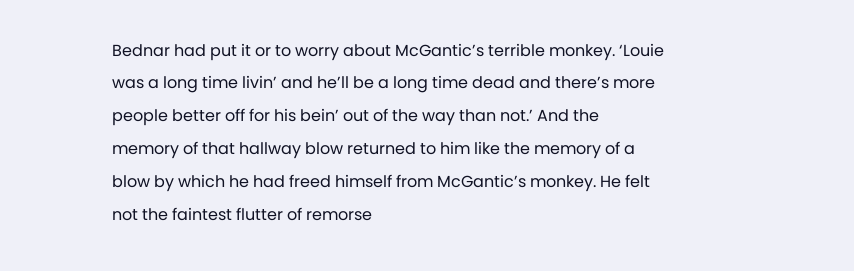Bednar had put it or to worry about McGantic’s terrible monkey. ‘Louie was a long time livin’ and he’ll be a long time dead and there’s more people better off for his bein’ out of the way than not.’ And the memory of that hallway blow returned to him like the memory of a blow by which he had freed himself from McGantic’s monkey. He felt not the faintest flutter of remorse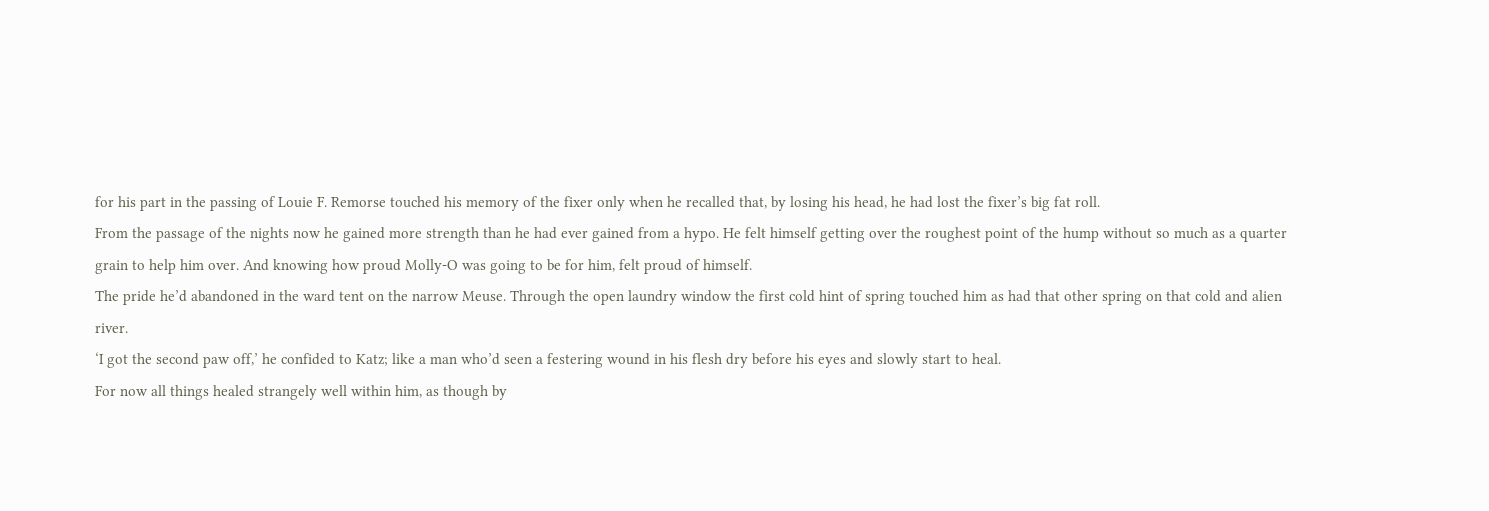for his part in the passing of Louie F. Remorse touched his memory of the fixer only when he recalled that, by losing his head, he had lost the fixer’s big fat roll.
From the passage of the nights now he gained more strength than he had ever gained from a hypo. He felt himself getting over the roughest point of the hump without so much as a quarter grain to help him over. And knowing how proud Molly-O was going to be for him, felt proud of himself.
The pride he’d abandoned in the ward tent on the narrow Meuse. Through the open laundry window the first cold hint of spring touched him as had that other spring on that cold and alien river.
‘I got the second paw off,’ he confided to Katz; like a man who’d seen a festering wound in his flesh dry before his eyes and slowly start to heal.
For now all things healed strangely well within him, as though by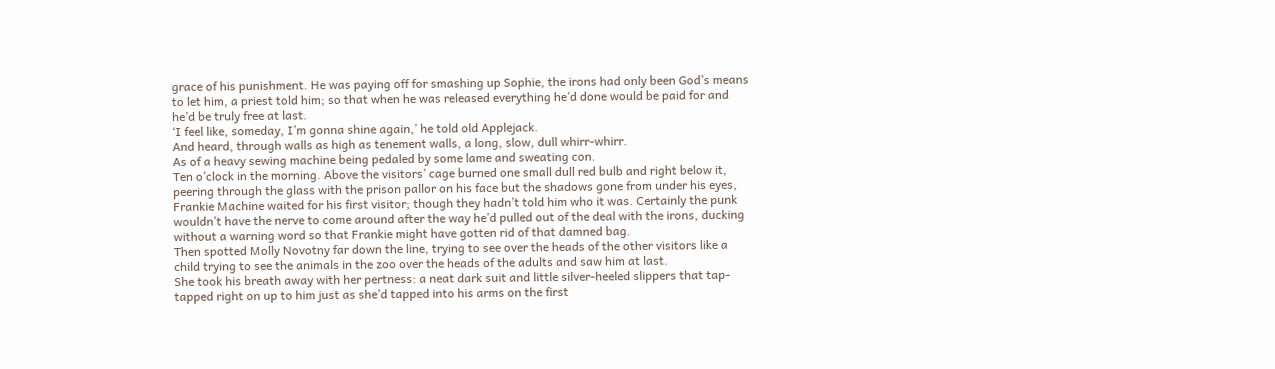grace of his punishment. He was paying off for smashing up Sophie, the irons had only been God’s means to let him, a priest told him; so that when he was released everything he’d done would be paid for and he’d be truly free at last.
‘I feel like, someday, I’m gonna shine again,’ he told old Applejack.
And heard, through walls as high as tenement walls, a long, slow, dull whirr-whirr.
As of a heavy sewing machine being pedaled by some lame and sweating con.
Ten o’clock in the morning. Above the visitors’ cage burned one small dull red bulb and right below it, peering through the glass with the prison pallor on his face but the shadows gone from under his eyes, Frankie Machine waited for his first visitor; though they hadn’t told him who it was. Certainly the punk wouldn’t have the nerve to come around after the way he’d pulled out of the deal with the irons, ducking without a warning word so that Frankie might have gotten rid of that damned bag.
Then spotted Molly Novotny far down the line, trying to see over the heads of the other visitors like a child trying to see the animals in the zoo over the heads of the adults and saw him at last.
She took his breath away with her pertness: a neat dark suit and little silver-heeled slippers that tap-tapped right on up to him just as she’d tapped into his arms on the first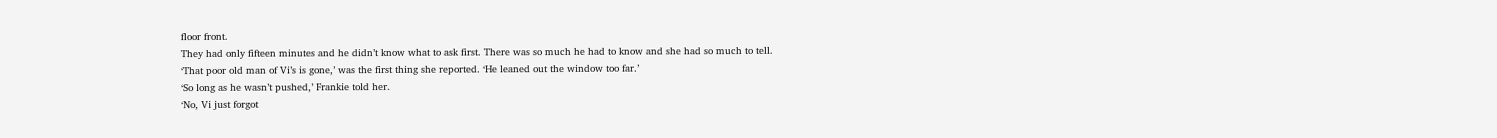floor front.
They had only fifteen minutes and he didn’t know what to ask first. There was so much he had to know and she had so much to tell.
‘That poor old man of Vi’s is gone,’ was the first thing she reported. ‘He leaned out the window too far.’
‘So long as he wasn’t pushed,’ Frankie told her.
‘No, Vi just forgot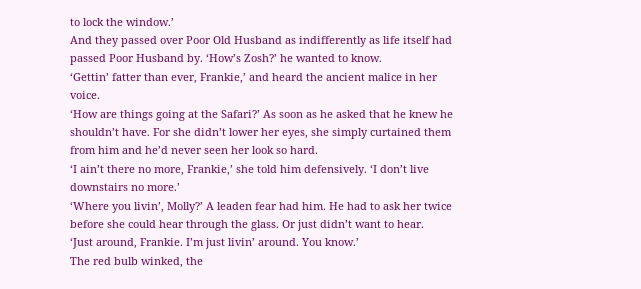to lock the window.’
And they passed over Poor Old Husband as indifferently as life itself had passed Poor Husband by. ‘How’s Zosh?’ he wanted to know.
‘Gettin’ fatter than ever, Frankie,’ and heard the ancient malice in her voice.
‘How are things going at the Safari?’ As soon as he asked that he knew he shouldn’t have. For she didn’t lower her eyes, she simply curtained them from him and he’d never seen her look so hard.
‘I ain’t there no more, Frankie,’ she told him defensively. ‘I don’t live downstairs no more.’
‘Where you livin’, Molly?’ A leaden fear had him. He had to ask her twice before she could hear through the glass. Or just didn’t want to hear.
‘Just around, Frankie. I’m just livin’ around. You know.’
The red bulb winked, the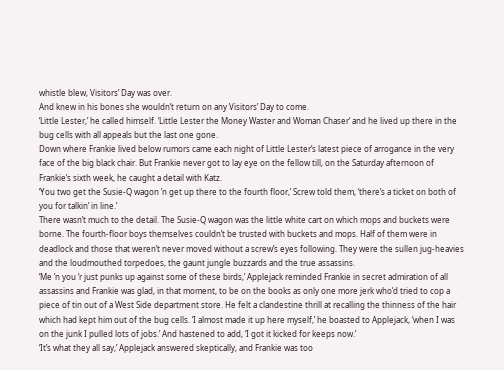whistle blew, Visitors’ Day was over.
And knew in his bones she wouldn’t return on any Visitors’ Day to come.
‘Little Lester,’ he called himself. ‘Little Lester the Money Waster and Woman Chaser’ and he lived up there in the bug cells with all appeals but the last one gone.
Down where Frankie lived below rumors came each night of Little Lester’s latest piece of arrogance in the very face of the big black chair. But Frankie never got to lay eye on the fellow till, on the Saturday afternoon of Frankie’s sixth week, he caught a detail with Katz.
‘You two get the Susie-Q wagon ’n get up there to the fourth floor,’ Screw told them, ‘there’s a ticket on both of you for talkin’ in line.’
There wasn’t much to the detail. The Susie-Q wagon was the little white cart on which mops and buckets were borne. The fourth-floor boys themselves couldn’t be trusted with buckets and mops. Half of them were in deadlock and those that weren’t never moved without a screw’s eyes following. They were the sullen jug-heavies and the loudmouthed torpedoes, the gaunt jungle buzzards and the true assassins.
‘Me ’n you ’r just punks up against some of these birds,’ Applejack reminded Frankie in secret admiration of all assassins and Frankie was glad, in that moment, to be on the books as only one more jerk who’d tried to cop a piece of tin out of a West Side department store. He felt a clandestine thrill at recalling the thinness of the hair which had kept him out of the bug cells. ‘I almost made it up here myself,’ he boasted to Applejack, ‘when I was on the junk I pulled lots of jobs.’ And hastened to add, ‘I got it kicked for keeps now.’
‘It’s what they all say,’ Applejack answered skeptically, and Frankie was too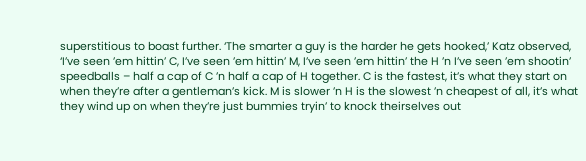superstitious to boast further. ‘The smarter a guy is the harder he gets hooked,’ Katz observed, ‘I’ve seen ’em hittin’ C, I’ve seen ’em hittin’ M, I’ve seen ’em hittin’ the H ’n I’ve seen ’em shootin’ speedballs – half a cap of C ’n half a cap of H together. C is the fastest, it’s what they start on when they’re after a gentleman’s kick. M is slower ’n H is the slowest ’n cheapest of all, it’s what they wind up on when they’re just bummies tryin’ to knock theirselves out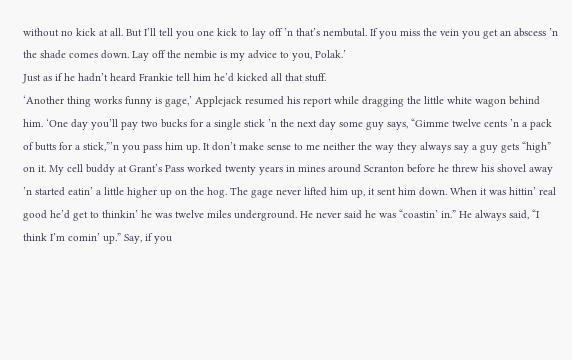without no kick at all. But I’ll tell you one kick to lay off ’n that’s nembutal. If you miss the vein you get an abscess ’n the shade comes down. Lay off the nembie is my advice to you, Polak.’
Just as if he hadn’t heard Frankie tell him he’d kicked all that stuff.
‘Another thing works funny is gage,’ Applejack resumed his report while dragging the little white wagon behind him. ‘One day you’ll pay two bucks for a single stick ’n the next day some guy says, “Gimme twelve cents ’n a pack of butts for a stick,”’n you pass him up. It don’t make sense to me neither the way they always say a guy gets “high” on it. My cell buddy at Grant’s Pass worked twenty years in mines around Scranton before he threw his shovel away ’n started eatin’ a little higher up on the hog. The gage never lifted him up, it sent him down. When it was hittin’ real good he’d get to thinkin’ he was twelve miles underground. He never said he was “coastin’ in.” He always said, “I think I’m comin’ up.” Say, if you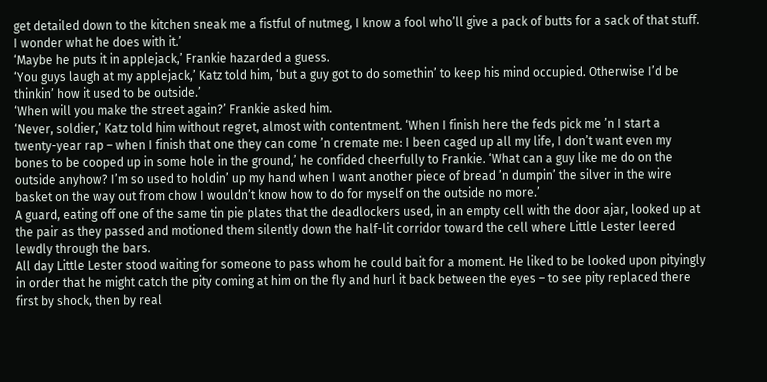get detailed down to the kitchen sneak me a fistful of nutmeg, I know a fool who’ll give a pack of butts for a sack of that stuff. I wonder what he does with it.’
‘Maybe he puts it in applejack,’ Frankie hazarded a guess.
‘You guys laugh at my applejack,’ Katz told him, ‘but a guy got to do somethin’ to keep his mind occupied. Otherwise I’d be thinkin’ how it used to be outside.’
‘When will you make the street again?’ Frankie asked him.
‘Never, soldier,’ Katz told him without regret, almost with contentment. ‘When I finish here the feds pick me ’n I start a twenty-year rap – when I finish that one they can come ’n cremate me: I been caged up all my life, I don’t want even my bones to be cooped up in some hole in the ground,’ he confided cheerfully to Frankie. ‘What can a guy like me do on the outside anyhow? I’m so used to holdin’ up my hand when I want another piece of bread ’n dumpin’ the silver in the wire basket on the way out from chow I wouldn’t know how to do for myself on the outside no more.’
A guard, eating off one of the same tin pie plates that the deadlockers used, in an empty cell with the door ajar, looked up at the pair as they passed and motioned them silently down the half-lit corridor toward the cell where Little Lester leered lewdly through the bars.
All day Little Lester stood waiting for someone to pass whom he could bait for a moment. He liked to be looked upon pityingly in order that he might catch the pity coming at him on the fly and hurl it back between the eyes – to see pity replaced there first by shock, then by real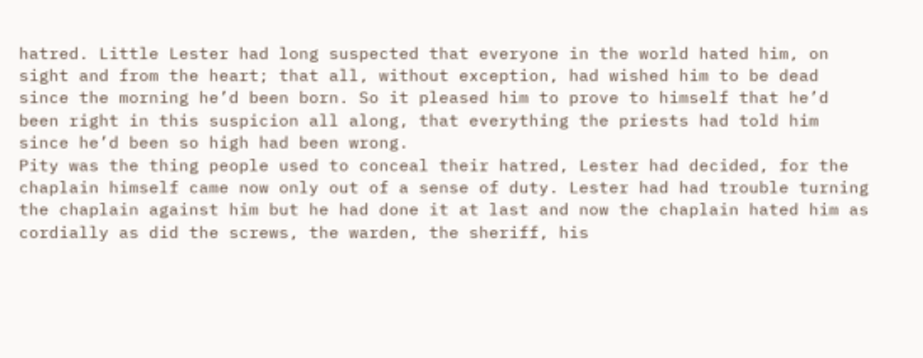hatred. Little Lester had long suspected that everyone in the world hated him, on sight and from the heart; that all, without exception, had wished him to be dead since the morning he’d been born. So it pleased him to prove to himself that he’d been right in this suspicion all along, that everything the priests had told him since he’d been so high had been wrong.
Pity was the thing people used to conceal their hatred, Lester had decided, for the chaplain himself came now only out of a sense of duty. Lester had had trouble turning the chaplain against him but he had done it at last and now the chaplain hated him as cordially as did the screws, the warden, the sheriff, his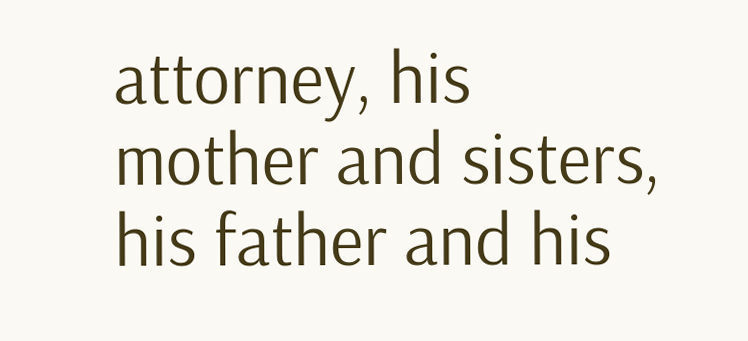attorney, his mother and sisters, his father and his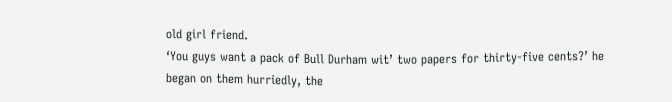old girl friend.
‘You guys want a pack of Bull Durham wit’ two papers for thirty-five cents?’ he began on them hurriedly, the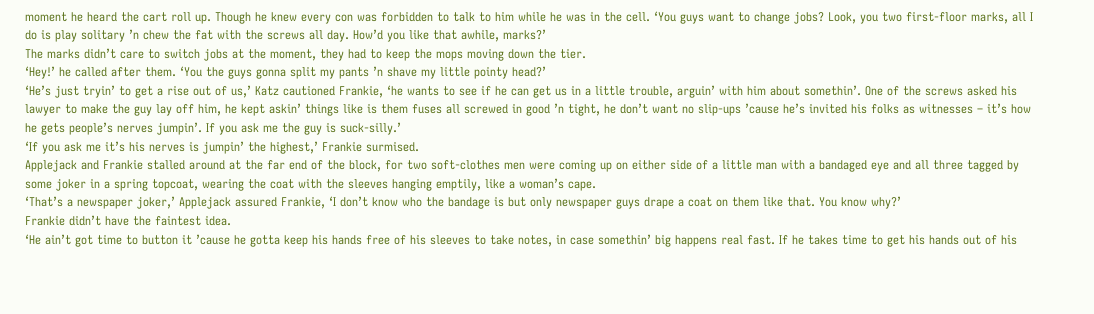moment he heard the cart roll up. Though he knew every con was forbidden to talk to him while he was in the cell. ‘You guys want to change jobs? Look, you two first-floor marks, all I do is play solitary ’n chew the fat with the screws all day. How’d you like that awhile, marks?’
The marks didn’t care to switch jobs at the moment, they had to keep the mops moving down the tier.
‘Hey!’ he called after them. ‘You the guys gonna split my pants ’n shave my little pointy head?’
‘He’s just tryin’ to get a rise out of us,’ Katz cautioned Frankie, ‘he wants to see if he can get us in a little trouble, arguin’ with him about somethin’. One of the screws asked his lawyer to make the guy lay off him, he kept askin’ things like is them fuses all screwed in good ’n tight, he don’t want no slip-ups ’cause he’s invited his folks as witnesses – it’s how he gets people’s nerves jumpin’. If you ask me the guy is suck-silly.’
‘If you ask me it’s his nerves is jumpin’ the highest,’ Frankie surmised.
Applejack and Frankie stalled around at the far end of the block, for two soft-clothes men were coming up on either side of a little man with a bandaged eye and all three tagged by some joker in a spring topcoat, wearing the coat with the sleeves hanging emptily, like a woman’s cape.
‘That’s a newspaper joker,’ Applejack assured Frankie, ‘I don’t know who the bandage is but only newspaper guys drape a coat on them like that. You know why?’
Frankie didn’t have the faintest idea.
‘He ain’t got time to button it ’cause he gotta keep his hands free of his sleeves to take notes, in case somethin’ big happens real fast. If he takes time to get his hands out of his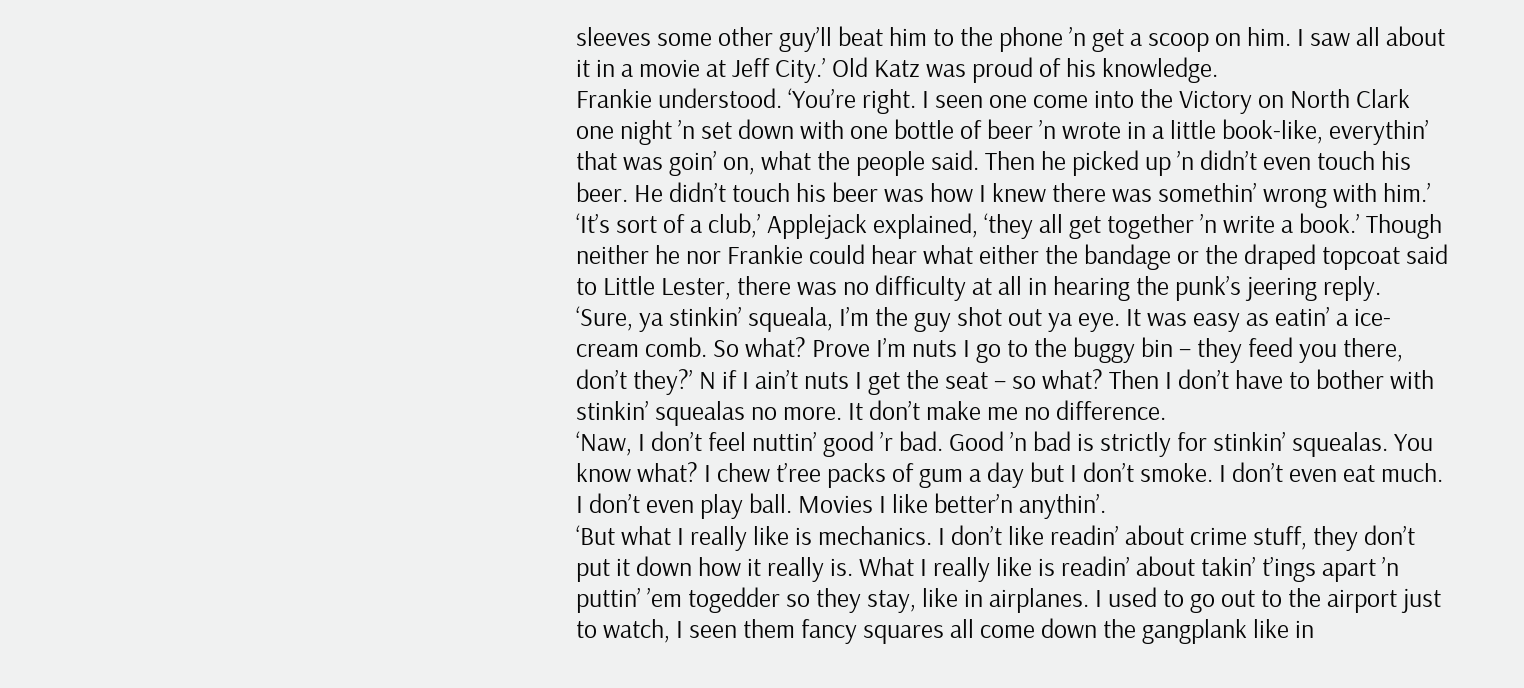sleeves some other guy’ll beat him to the phone ’n get a scoop on him. I saw all about it in a movie at Jeff City.’ Old Katz was proud of his knowledge.
Frankie understood. ‘You’re right. I seen one come into the Victory on North Clark one night ’n set down with one bottle of beer ’n wrote in a little book-like, everythin’ that was goin’ on, what the people said. Then he picked up ’n didn’t even touch his beer. He didn’t touch his beer was how I knew there was somethin’ wrong with him.’
‘It’s sort of a club,’ Applejack explained, ‘they all get together ’n write a book.’ Though neither he nor Frankie could hear what either the bandage or the draped topcoat said to Little Lester, there was no difficulty at all in hearing the punk’s jeering reply.
‘Sure, ya stinkin’ squeala, I’m the guy shot out ya eye. It was easy as eatin’ a ice-cream comb. So what? Prove I’m nuts I go to the buggy bin – they feed you there, don’t they?’ N if I ain’t nuts I get the seat – so what? Then I don’t have to bother with stinkin’ squealas no more. It don’t make me no difference.
‘Naw, I don’t feel nuttin’ good ’r bad. Good ’n bad is strictly for stinkin’ squealas. You know what? I chew t’ree packs of gum a day but I don’t smoke. I don’t even eat much. I don’t even play ball. Movies I like better’n anythin’.
‘But what I really like is mechanics. I don’t like readin’ about crime stuff, they don’t put it down how it really is. What I really like is readin’ about takin’ t’ings apart ’n puttin’ ’em togedder so they stay, like in airplanes. I used to go out to the airport just to watch, I seen them fancy squares all come down the gangplank like in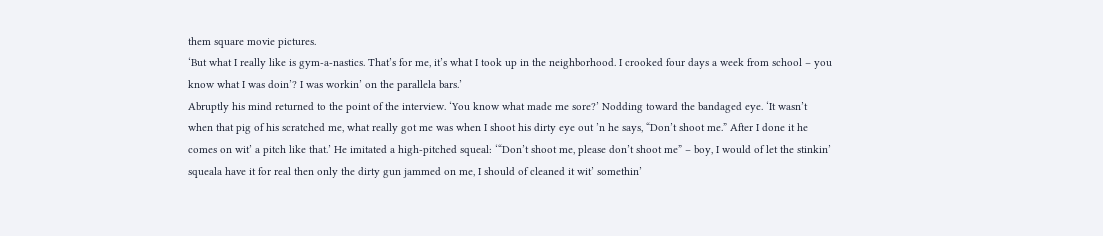them square movie pictures.
‘But what I really like is gym-a-nastics. That’s for me, it’s what I took up in the neighborhood. I crooked four days a week from school – you know what I was doin’? I was workin’ on the parallela bars.’
Abruptly his mind returned to the point of the interview. ‘You know what made me sore?’ Nodding toward the bandaged eye. ‘It wasn’t when that pig of his scratched me, what really got me was when I shoot his dirty eye out ’n he says, “Don’t shoot me.” After I done it he comes on wit’ a pitch like that.’ He imitated a high-pitched squeal: ‘“Don’t shoot me, please don’t shoot me” – boy, I would of let the stinkin’ squeala have it for real then only the dirty gun jammed on me, I should of cleaned it wit’ somethin’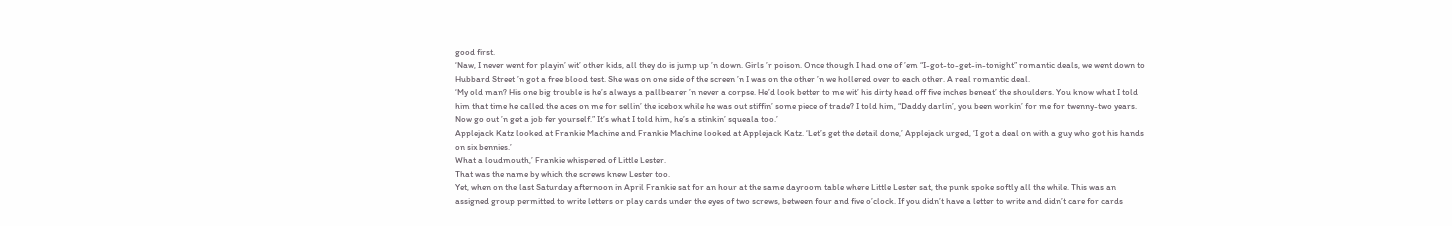good first.
‘Naw, I never went for playin’ wit’ other kids, all they do is jump up ’n down. Girls ’r poison. Once though I had one of ’em “I-got-to-get-in-tonight” romantic deals, we went down to Hubbard Street ’n got a free blood test. She was on one side of the screen ’n I was on the other ’n we hollered over to each other. A real romantic deal.
‘My old man? His one big trouble is he’s always a pallbearer ’n never a corpse. He’d look better to me wit’ his dirty head off five inches beneat’ the shoulders. You know what I told him that time he called the aces on me for sellin’ the icebox while he was out stiffin’ some piece of trade? I told him, “Daddy darlin’, you been workin’ for me for twenny-two years. Now go out ’n get a job fer yourself.” It’s what I told him, he’s a stinkin’ squeala too.’
Applejack Katz looked at Frankie Machine and Frankie Machine looked at Applejack Katz. ‘Let’s get the detail done,’ Applejack urged, ‘I got a deal on with a guy who got his hands on six bennies.’
What a loudmouth,’ Frankie whispered of Little Lester.
That was the name by which the screws knew Lester too.
Yet, when on the last Saturday afternoon in April Frankie sat for an hour at the same dayroom table where Little Lester sat, the punk spoke softly all the while. This was an assigned group permitted to write letters or play cards under the eyes of two screws, between four and five o’clock. If you didn’t have a letter to write and didn’t care for cards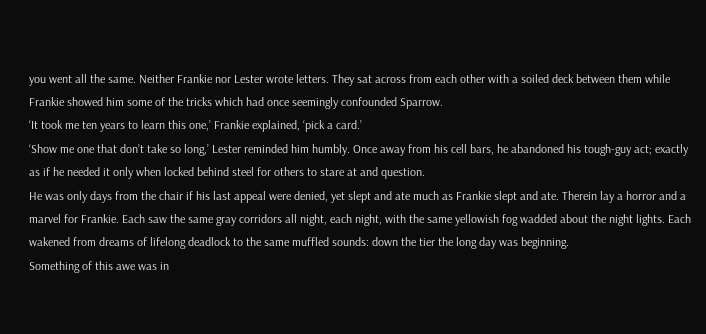you went all the same. Neither Frankie nor Lester wrote letters. They sat across from each other with a soiled deck between them while Frankie showed him some of the tricks which had once seemingly confounded Sparrow.
‘It took me ten years to learn this one,’ Frankie explained, ‘pick a card.’
‘Show me one that don’t take so long,’ Lester reminded him humbly. Once away from his cell bars, he abandoned his tough-guy act; exactly as if he needed it only when locked behind steel for others to stare at and question.
He was only days from the chair if his last appeal were denied, yet slept and ate much as Frankie slept and ate. Therein lay a horror and a marvel for Frankie. Each saw the same gray corridors all night, each night, with the same yellowish fog wadded about the night lights. Each wakened from dreams of lifelong deadlock to the same muffled sounds: down the tier the long day was beginning.
Something of this awe was in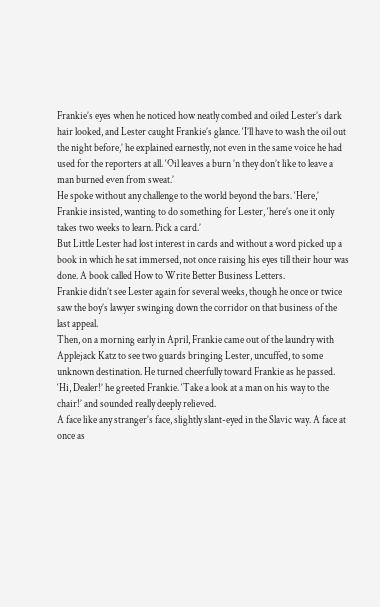Frankie’s eyes when he noticed how neatly combed and oiled Lester’s dark hair looked, and Lester caught Frankie’s glance. ‘I’ll have to wash the oil out the night before,’ he explained earnestly, not even in the same voice he had used for the reporters at all. ‘Oil leaves a burn ’n they don’t like to leave a man burned even from sweat.’
He spoke without any challenge to the world beyond the bars. ‘Here,’ Frankie insisted, wanting to do something for Lester, ‘here’s one it only takes two weeks to learn. Pick a card.’
But Little Lester had lost interest in cards and without a word picked up a book in which he sat immersed, not once raising his eyes till their hour was done. A book called How to Write Better Business Letters.
Frankie didn’t see Lester again for several weeks, though he once or twice saw the boy’s lawyer swinging down the corridor on that business of the last appeal.
Then, on a morning early in April, Frankie came out of the laundry with Applejack Katz to see two guards bringing Lester, uncuffed, to some unknown destination. He turned cheerfully toward Frankie as he passed.
‘Hi, Dealer!’ he greeted Frankie. ‘Take a look at a man on his way to the chair!’ and sounded really deeply relieved.
A face like any stranger’s face, slightly slant-eyed in the Slavic way. A face at once as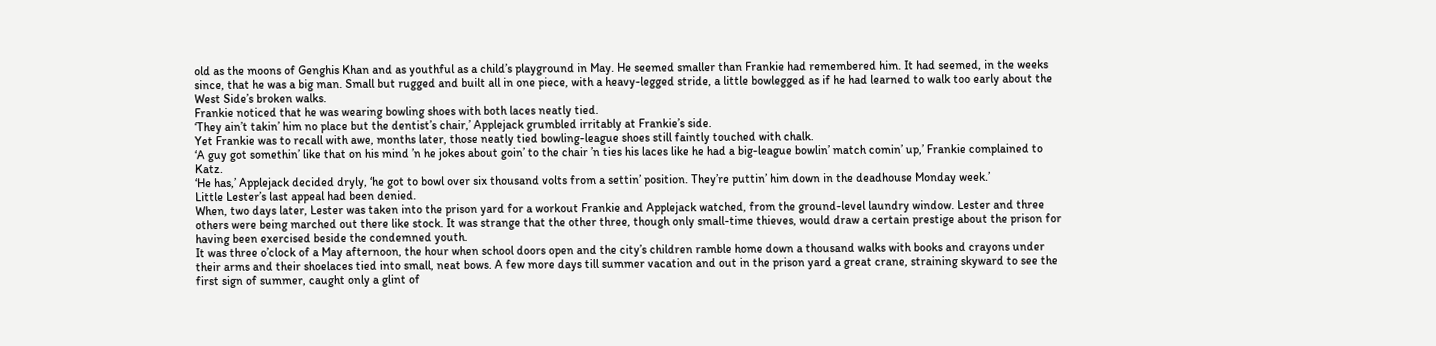old as the moons of Genghis Khan and as youthful as a child’s playground in May. He seemed smaller than Frankie had remembered him. It had seemed, in the weeks since, that he was a big man. Small but rugged and built all in one piece, with a heavy-legged stride, a little bowlegged as if he had learned to walk too early about the West Side’s broken walks.
Frankie noticed that he was wearing bowling shoes with both laces neatly tied.
‘They ain’t takin’ him no place but the dentist’s chair,’ Applejack grumbled irritably at Frankie’s side.
Yet Frankie was to recall with awe, months later, those neatly tied bowling-league shoes still faintly touched with chalk.
‘A guy got somethin’ like that on his mind ’n he jokes about goin’ to the chair ’n ties his laces like he had a big-league bowlin’ match comin’ up,’ Frankie complained to Katz.
‘He has,’ Applejack decided dryly, ‘he got to bowl over six thousand volts from a settin’ position. They’re puttin’ him down in the deadhouse Monday week.’
Little Lester’s last appeal had been denied.
When, two days later, Lester was taken into the prison yard for a workout Frankie and Applejack watched, from the ground-level laundry window. Lester and three others were being marched out there like stock. It was strange that the other three, though only small-time thieves, would draw a certain prestige about the prison for having been exercised beside the condemned youth.
It was three o’clock of a May afternoon, the hour when school doors open and the city’s children ramble home down a thousand walks with books and crayons under their arms and their shoelaces tied into small, neat bows. A few more days till summer vacation and out in the prison yard a great crane, straining skyward to see the first sign of summer, caught only a glint of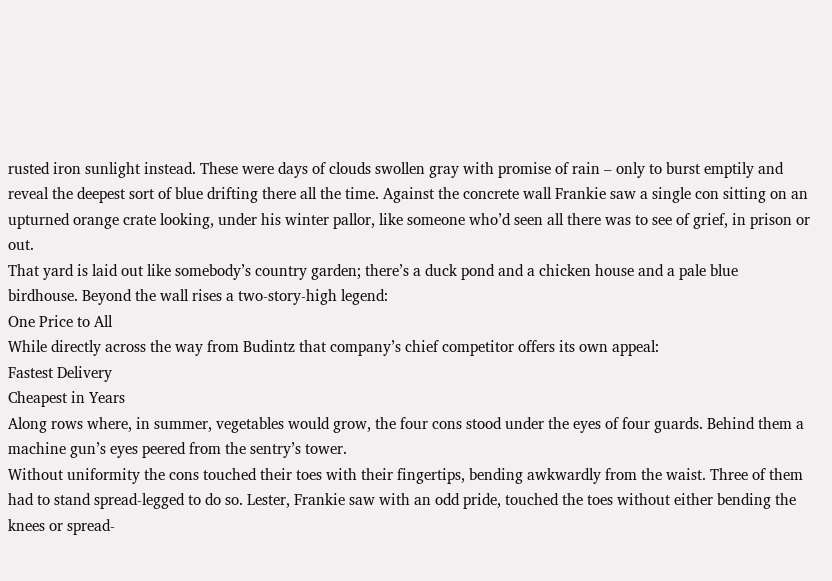rusted iron sunlight instead. These were days of clouds swollen gray with promise of rain – only to burst emptily and reveal the deepest sort of blue drifting there all the time. Against the concrete wall Frankie saw a single con sitting on an upturned orange crate looking, under his winter pallor, like someone who’d seen all there was to see of grief, in prison or out.
That yard is laid out like somebody’s country garden; there’s a duck pond and a chicken house and a pale blue birdhouse. Beyond the wall rises a two-story-high legend:
One Price to All
While directly across the way from Budintz that company’s chief competitor offers its own appeal:
Fastest Delivery
Cheapest in Years
Along rows where, in summer, vegetables would grow, the four cons stood under the eyes of four guards. Behind them a machine gun’s eyes peered from the sentry’s tower.
Without uniformity the cons touched their toes with their fingertips, bending awkwardly from the waist. Three of them had to stand spread-legged to do so. Lester, Frankie saw with an odd pride, touched the toes without either bending the knees or spread-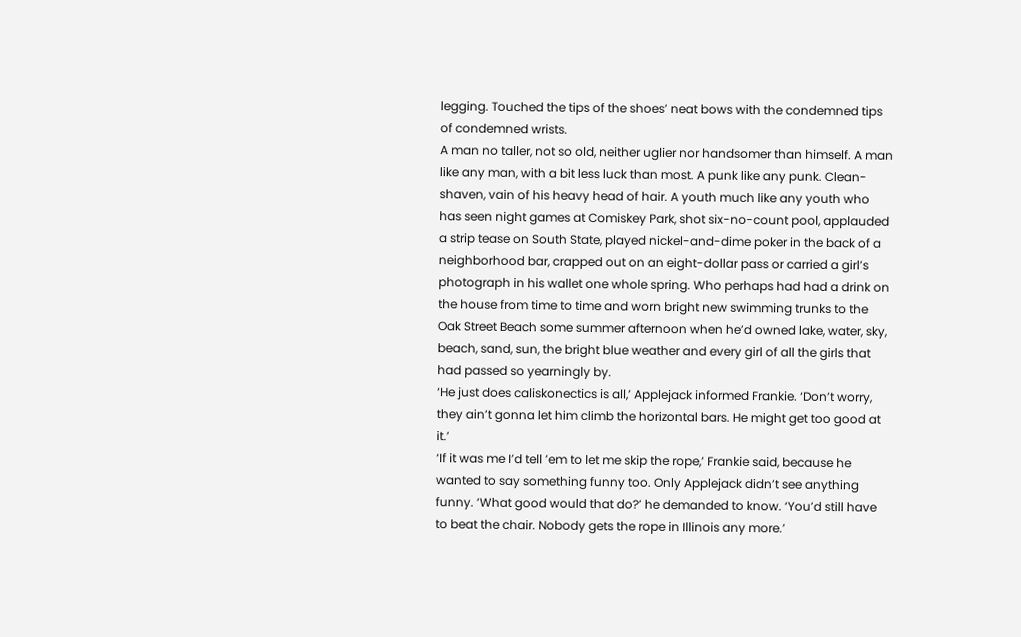legging. Touched the tips of the shoes’ neat bows with the condemned tips of condemned wrists.
A man no taller, not so old, neither uglier nor handsomer than himself. A man like any man, with a bit less luck than most. A punk like any punk. Clean-shaven, vain of his heavy head of hair. A youth much like any youth who has seen night games at Comiskey Park, shot six-no-count pool, applauded a strip tease on South State, played nickel-and-dime poker in the back of a neighborhood bar, crapped out on an eight-dollar pass or carried a girl’s photograph in his wallet one whole spring. Who perhaps had had a drink on the house from time to time and worn bright new swimming trunks to the Oak Street Beach some summer afternoon when he’d owned lake, water, sky, beach, sand, sun, the bright blue weather and every girl of all the girls that had passed so yearningly by.
‘He just does caliskonectics is all,’ Applejack informed Frankie. ‘Don’t worry, they ain’t gonna let him climb the horizontal bars. He might get too good at it.’
‘If it was me I’d tell ’em to let me skip the rope,’ Frankie said, because he wanted to say something funny too. Only Applejack didn’t see anything funny. ‘What good would that do?’ he demanded to know. ‘You’d still have to beat the chair. Nobody gets the rope in Illinois any more.’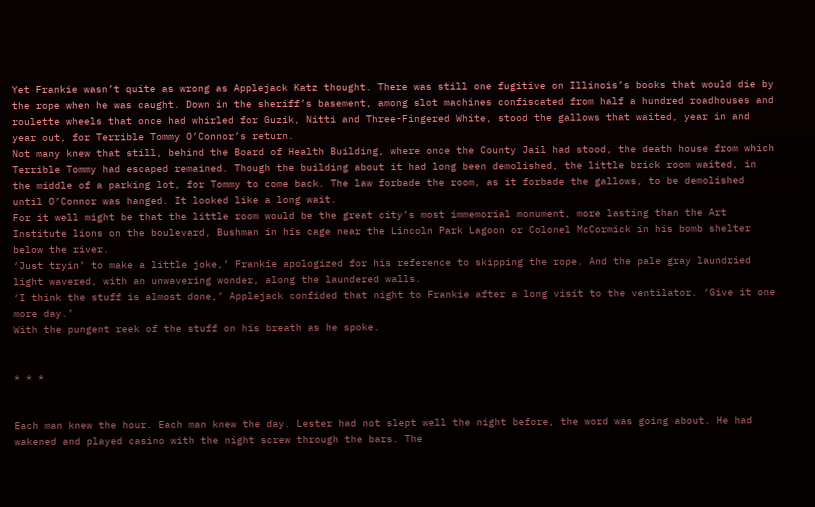Yet Frankie wasn’t quite as wrong as Applejack Katz thought. There was still one fugitive on Illinois’s books that would die by the rope when he was caught. Down in the sheriff’s basement, among slot machines confiscated from half a hundred roadhouses and roulette wheels that once had whirled for Guzik, Nitti and Three-Fingered White, stood the gallows that waited, year in and year out, for Terrible Tommy O’Connor’s return.
Not many knew that still, behind the Board of Health Building, where once the County Jail had stood, the death house from which Terrible Tommy had escaped remained. Though the building about it had long been demolished, the little brick room waited, in the middle of a parking lot, for Tommy to come back. The law forbade the room, as it forbade the gallows, to be demolished until O’Connor was hanged. It looked like a long wait.
For it well might be that the little room would be the great city’s most immemorial monument, more lasting than the Art Institute lions on the boulevard, Bushman in his cage near the Lincoln Park Lagoon or Colonel McCormick in his bomb shelter below the river.
‘Just tryin’ to make a little joke,’ Frankie apologized for his reference to skipping the rope. And the pale gray laundried light wavered, with an unwavering wonder, along the laundered walls.
‘I think the stuff is almost done,’ Applejack confided that night to Frankie after a long visit to the ventilator. ‘Give it one more day.’
With the pungent reek of the stuff on his breath as he spoke.


* * *


Each man knew the hour. Each man knew the day. Lester had not slept well the night before, the word was going about. He had wakened and played casino with the night screw through the bars. The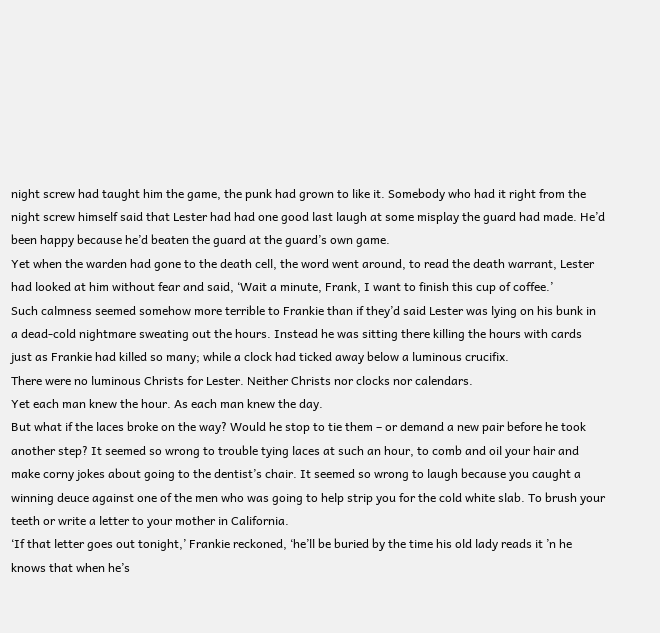night screw had taught him the game, the punk had grown to like it. Somebody who had it right from the night screw himself said that Lester had had one good last laugh at some misplay the guard had made. He’d been happy because he’d beaten the guard at the guard’s own game.
Yet when the warden had gone to the death cell, the word went around, to read the death warrant, Lester had looked at him without fear and said, ‘Wait a minute, Frank, I want to finish this cup of coffee.’
Such calmness seemed somehow more terrible to Frankie than if they’d said Lester was lying on his bunk in a dead-cold nightmare sweating out the hours. Instead he was sitting there killing the hours with cards just as Frankie had killed so many; while a clock had ticked away below a luminous crucifix.
There were no luminous Christs for Lester. Neither Christs nor clocks nor calendars.
Yet each man knew the hour. As each man knew the day.
But what if the laces broke on the way? Would he stop to tie them – or demand a new pair before he took another step? It seemed so wrong to trouble tying laces at such an hour, to comb and oil your hair and make corny jokes about going to the dentist’s chair. It seemed so wrong to laugh because you caught a winning deuce against one of the men who was going to help strip you for the cold white slab. To brush your teeth or write a letter to your mother in California.
‘If that letter goes out tonight,’ Frankie reckoned, ‘he’ll be buried by the time his old lady reads it ’n he knows that when he’s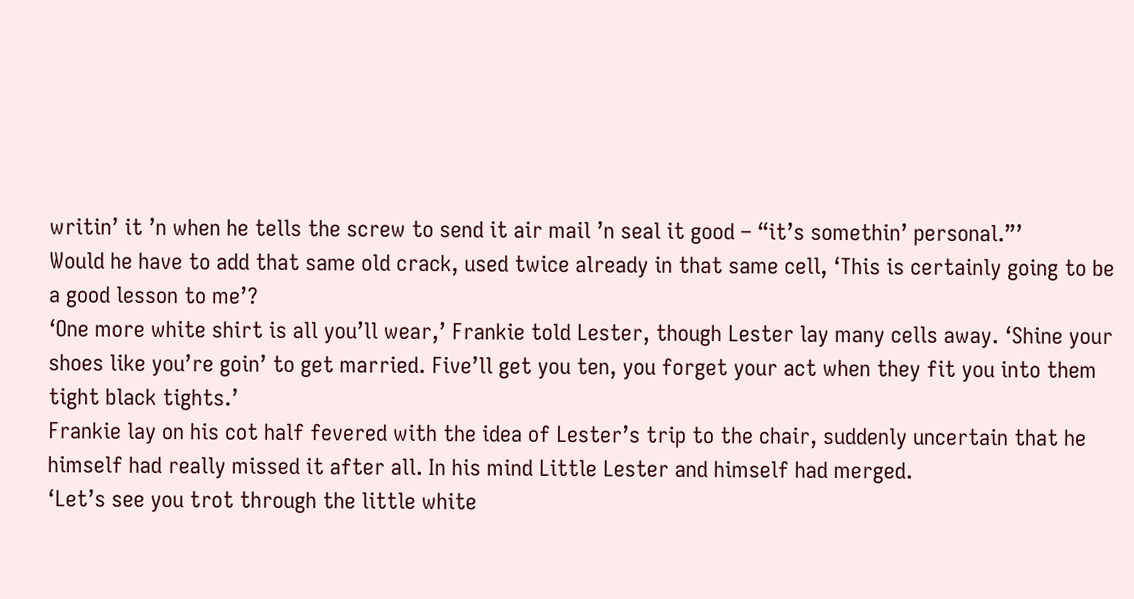writin’ it ’n when he tells the screw to send it air mail ’n seal it good – “it’s somethin’ personal.”’
Would he have to add that same old crack, used twice already in that same cell, ‘This is certainly going to be a good lesson to me’?
‘One more white shirt is all you’ll wear,’ Frankie told Lester, though Lester lay many cells away. ‘Shine your shoes like you’re goin’ to get married. Five’ll get you ten, you forget your act when they fit you into them tight black tights.’
Frankie lay on his cot half fevered with the idea of Lester’s trip to the chair, suddenly uncertain that he himself had really missed it after all. In his mind Little Lester and himself had merged.
‘Let’s see you trot through the little white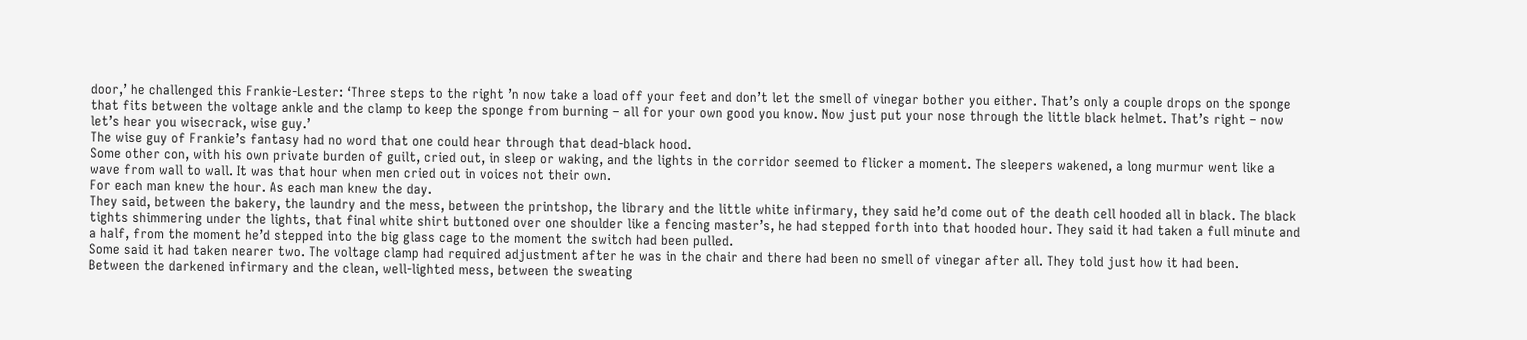door,’ he challenged this Frankie-Lester: ‘Three steps to the right ’n now take a load off your feet and don’t let the smell of vinegar bother you either. That’s only a couple drops on the sponge that fits between the voltage ankle and the clamp to keep the sponge from burning – all for your own good you know. Now just put your nose through the little black helmet. That’s right – now let’s hear you wisecrack, wise guy.’
The wise guy of Frankie’s fantasy had no word that one could hear through that dead-black hood.
Some other con, with his own private burden of guilt, cried out, in sleep or waking, and the lights in the corridor seemed to flicker a moment. The sleepers wakened, a long murmur went like a wave from wall to wall. It was that hour when men cried out in voices not their own.
For each man knew the hour. As each man knew the day.
They said, between the bakery, the laundry and the mess, between the printshop, the library and the little white infirmary, they said he’d come out of the death cell hooded all in black. The black tights shimmering under the lights, that final white shirt buttoned over one shoulder like a fencing master’s, he had stepped forth into that hooded hour. They said it had taken a full minute and a half, from the moment he’d stepped into the big glass cage to the moment the switch had been pulled.
Some said it had taken nearer two. The voltage clamp had required adjustment after he was in the chair and there had been no smell of vinegar after all. They told just how it had been.
Between the darkened infirmary and the clean, well-lighted mess, between the sweating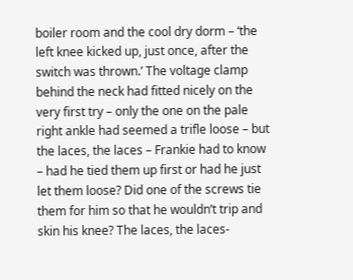boiler room and the cool dry dorm – ‘the left knee kicked up, just once, after the switch was thrown.’ The voltage clamp behind the neck had fitted nicely on the very first try – only the one on the pale right ankle had seemed a trifle loose – but the laces, the laces – Frankie had to know – had he tied them up first or had he just let them loose? Did one of the screws tie them for him so that he wouldn’t trip and skin his knee? The laces, the laces-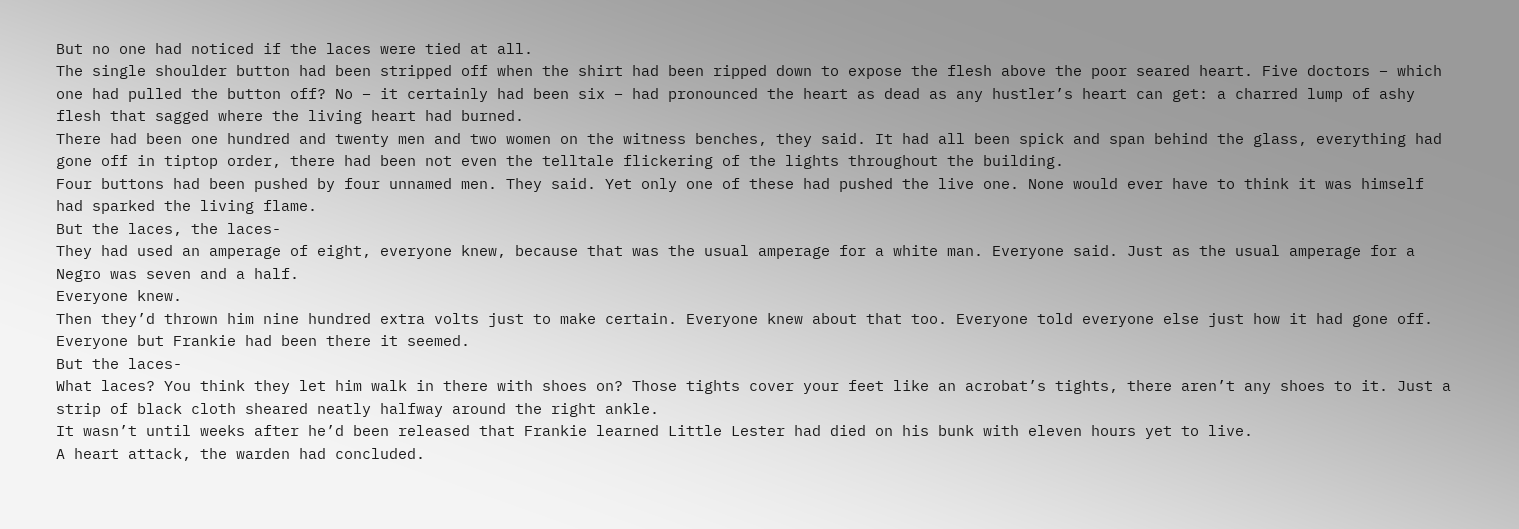But no one had noticed if the laces were tied at all.
The single shoulder button had been stripped off when the shirt had been ripped down to expose the flesh above the poor seared heart. Five doctors – which one had pulled the button off? No – it certainly had been six – had pronounced the heart as dead as any hustler’s heart can get: a charred lump of ashy flesh that sagged where the living heart had burned.
There had been one hundred and twenty men and two women on the witness benches, they said. It had all been spick and span behind the glass, everything had gone off in tiptop order, there had been not even the telltale flickering of the lights throughout the building.
Four buttons had been pushed by four unnamed men. They said. Yet only one of these had pushed the live one. None would ever have to think it was himself had sparked the living flame.
But the laces, the laces-
They had used an amperage of eight, everyone knew, because that was the usual amperage for a white man. Everyone said. Just as the usual amperage for a Negro was seven and a half.
Everyone knew.
Then they’d thrown him nine hundred extra volts just to make certain. Everyone knew about that too. Everyone told everyone else just how it had gone off. Everyone but Frankie had been there it seemed.
But the laces-
What laces? You think they let him walk in there with shoes on? Those tights cover your feet like an acrobat’s tights, there aren’t any shoes to it. Just a strip of black cloth sheared neatly halfway around the right ankle.
It wasn’t until weeks after he’d been released that Frankie learned Little Lester had died on his bunk with eleven hours yet to live.
A heart attack, the warden had concluded.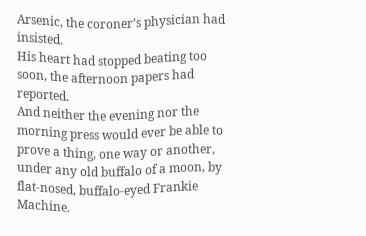Arsenic, the coroner’s physician had insisted.
His heart had stopped beating too soon, the afternoon papers had reported.
And neither the evening nor the morning press would ever be able to prove a thing, one way or another, under any old buffalo of a moon, by flat-nosed, buffalo-eyed Frankie Machine.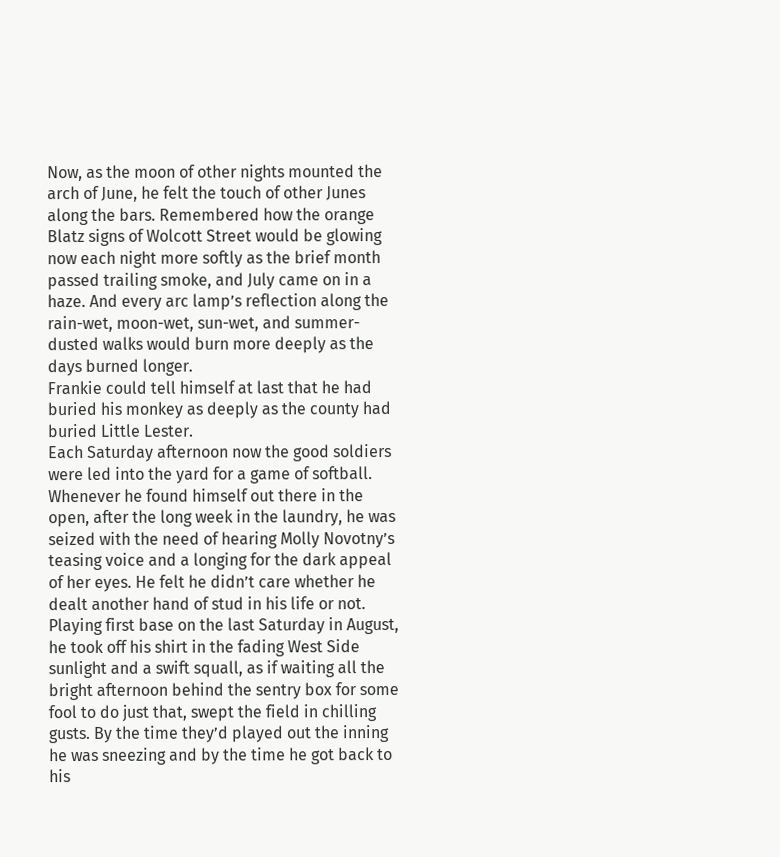Now, as the moon of other nights mounted the arch of June, he felt the touch of other Junes along the bars. Remembered how the orange Blatz signs of Wolcott Street would be glowing now each night more softly as the brief month passed trailing smoke, and July came on in a haze. And every arc lamp’s reflection along the rain-wet, moon-wet, sun-wet, and summer-dusted walks would burn more deeply as the days burned longer.
Frankie could tell himself at last that he had buried his monkey as deeply as the county had buried Little Lester.
Each Saturday afternoon now the good soldiers were led into the yard for a game of softball. Whenever he found himself out there in the open, after the long week in the laundry, he was seized with the need of hearing Molly Novotny’s teasing voice and a longing for the dark appeal of her eyes. He felt he didn’t care whether he dealt another hand of stud in his life or not.
Playing first base on the last Saturday in August, he took off his shirt in the fading West Side sunlight and a swift squall, as if waiting all the bright afternoon behind the sentry box for some fool to do just that, swept the field in chilling gusts. By the time they’d played out the inning he was sneezing and by the time he got back to his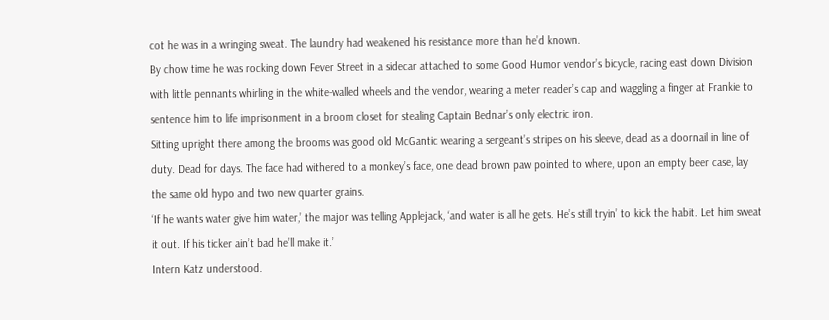cot he was in a wringing sweat. The laundry had weakened his resistance more than he’d known.
By chow time he was rocking down Fever Street in a sidecar attached to some Good Humor vendor’s bicycle, racing east down Division with little pennants whirling in the white-walled wheels and the vendor, wearing a meter reader’s cap and waggling a finger at Frankie to sentence him to life imprisonment in a broom closet for stealing Captain Bednar’s only electric iron.
Sitting upright there among the brooms was good old McGantic wearing a sergeant’s stripes on his sleeve, dead as a doornail in line of duty. Dead for days. The face had withered to a monkey’s face, one dead brown paw pointed to where, upon an empty beer case, lay the same old hypo and two new quarter grains.
‘If he wants water give him water,’ the major was telling Applejack, ‘and water is all he gets. He’s still tryin’ to kick the habit. Let him sweat it out. If his ticker ain’t bad he’ll make it.’
Intern Katz understood.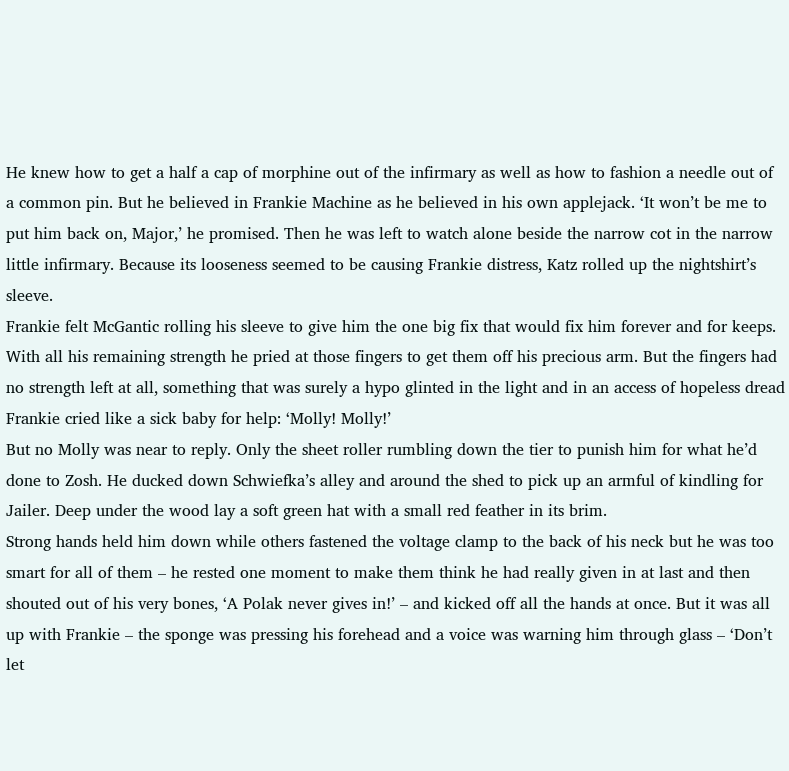He knew how to get a half a cap of morphine out of the infirmary as well as how to fashion a needle out of a common pin. But he believed in Frankie Machine as he believed in his own applejack. ‘It won’t be me to put him back on, Major,’ he promised. Then he was left to watch alone beside the narrow cot in the narrow little infirmary. Because its looseness seemed to be causing Frankie distress, Katz rolled up the nightshirt’s sleeve.
Frankie felt McGantic rolling his sleeve to give him the one big fix that would fix him forever and for keeps. With all his remaining strength he pried at those fingers to get them off his precious arm. But the fingers had no strength left at all, something that was surely a hypo glinted in the light and in an access of hopeless dread Frankie cried like a sick baby for help: ‘Molly! Molly!’
But no Molly was near to reply. Only the sheet roller rumbling down the tier to punish him for what he’d done to Zosh. He ducked down Schwiefka’s alley and around the shed to pick up an armful of kindling for Jailer. Deep under the wood lay a soft green hat with a small red feather in its brim.
Strong hands held him down while others fastened the voltage clamp to the back of his neck but he was too smart for all of them – he rested one moment to make them think he had really given in at last and then shouted out of his very bones, ‘A Polak never gives in!’ – and kicked off all the hands at once. But it was all up with Frankie – the sponge was pressing his forehead and a voice was warning him through glass – ‘Don’t let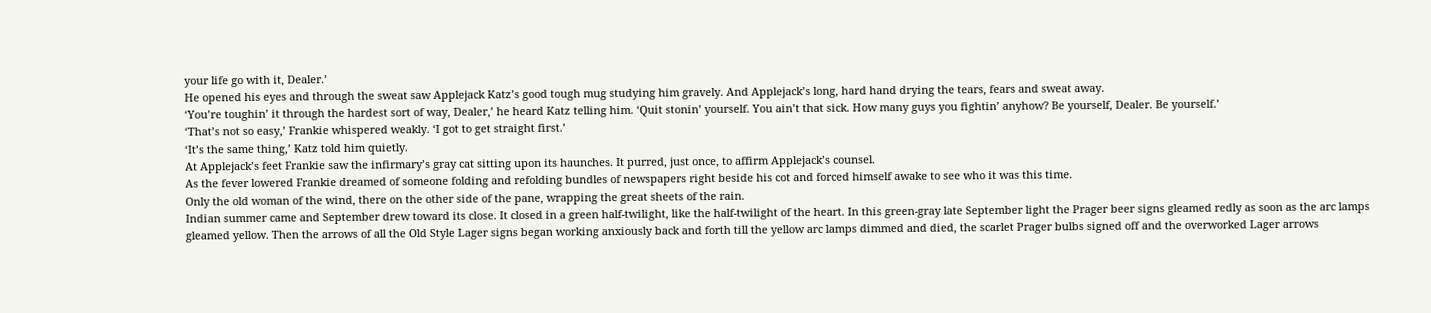your life go with it, Dealer.’
He opened his eyes and through the sweat saw Applejack Katz’s good tough mug studying him gravely. And Applejack’s long, hard hand drying the tears, fears and sweat away.
‘You’re toughin’ it through the hardest sort of way, Dealer,’ he heard Katz telling him. ‘Quit stonin’ yourself. You ain’t that sick. How many guys you fightin’ anyhow? Be yourself, Dealer. Be yourself.’
‘That’s not so easy,’ Frankie whispered weakly. ‘I got to get straight first.’
‘It’s the same thing,’ Katz told him quietly.
At Applejack’s feet Frankie saw the infirmary’s gray cat sitting upon its haunches. It purred, just once, to affirm Applejack’s counsel.
As the fever lowered Frankie dreamed of someone folding and refolding bundles of newspapers right beside his cot and forced himself awake to see who it was this time.
Only the old woman of the wind, there on the other side of the pane, wrapping the great sheets of the rain.
Indian summer came and September drew toward its close. It closed in a green half-twilight, like the half-twilight of the heart. In this green-gray late September light the Prager beer signs gleamed redly as soon as the arc lamps gleamed yellow. Then the arrows of all the Old Style Lager signs began working anxiously back and forth till the yellow arc lamps dimmed and died, the scarlet Prager bulbs signed off and the overworked Lager arrows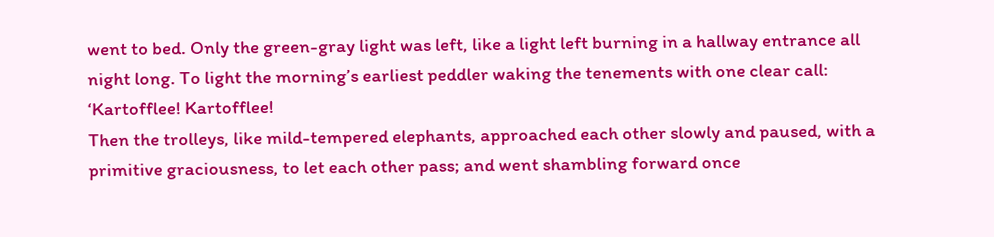went to bed. Only the green-gray light was left, like a light left burning in a hallway entrance all night long. To light the morning’s earliest peddler waking the tenements with one clear call: ‘Kartofflee! Kartofflee!
Then the trolleys, like mild-tempered elephants, approached each other slowly and paused, with a primitive graciousness, to let each other pass; and went shambling forward once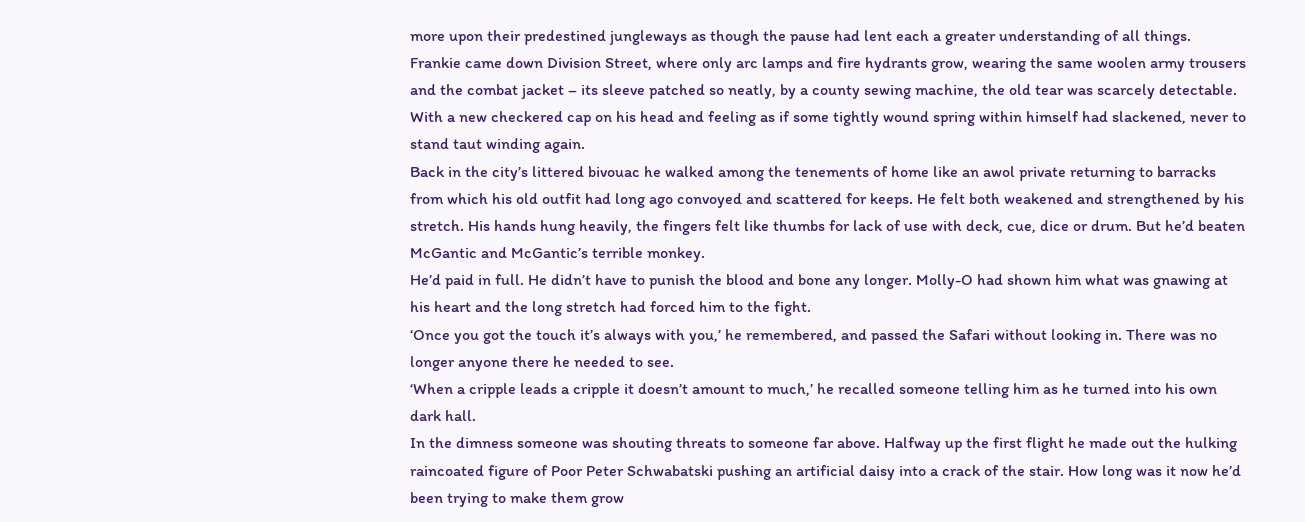more upon their predestined jungleways as though the pause had lent each a greater understanding of all things.
Frankie came down Division Street, where only arc lamps and fire hydrants grow, wearing the same woolen army trousers and the combat jacket – its sleeve patched so neatly, by a county sewing machine, the old tear was scarcely detectable. With a new checkered cap on his head and feeling as if some tightly wound spring within himself had slackened, never to stand taut winding again.
Back in the city’s littered bivouac he walked among the tenements of home like an awol private returning to barracks from which his old outfit had long ago convoyed and scattered for keeps. He felt both weakened and strengthened by his stretch. His hands hung heavily, the fingers felt like thumbs for lack of use with deck, cue, dice or drum. But he’d beaten McGantic and McGantic’s terrible monkey.
He’d paid in full. He didn’t have to punish the blood and bone any longer. Molly-O had shown him what was gnawing at his heart and the long stretch had forced him to the fight.
‘Once you got the touch it’s always with you,’ he remembered, and passed the Safari without looking in. There was no longer anyone there he needed to see.
‘When a cripple leads a cripple it doesn’t amount to much,’ he recalled someone telling him as he turned into his own dark hall.
In the dimness someone was shouting threats to someone far above. Halfway up the first flight he made out the hulking raincoated figure of Poor Peter Schwabatski pushing an artificial daisy into a crack of the stair. How long was it now he’d been trying to make them grow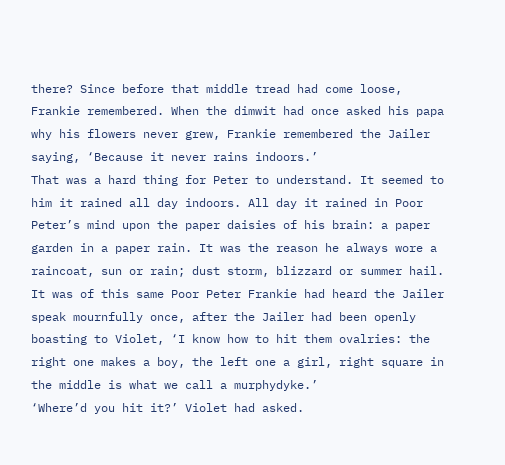there? Since before that middle tread had come loose, Frankie remembered. When the dimwit had once asked his papa why his flowers never grew, Frankie remembered the Jailer saying, ‘Because it never rains indoors.’
That was a hard thing for Peter to understand. It seemed to him it rained all day indoors. All day it rained in Poor Peter’s mind upon the paper daisies of his brain: a paper garden in a paper rain. It was the reason he always wore a raincoat, sun or rain; dust storm, blizzard or summer hail.
It was of this same Poor Peter Frankie had heard the Jailer speak mournfully once, after the Jailer had been openly boasting to Violet, ‘I know how to hit them ovalries: the right one makes a boy, the left one a girl, right square in the middle is what we call a murphydyke.’
‘Where’d you hit it?’ Violet had asked.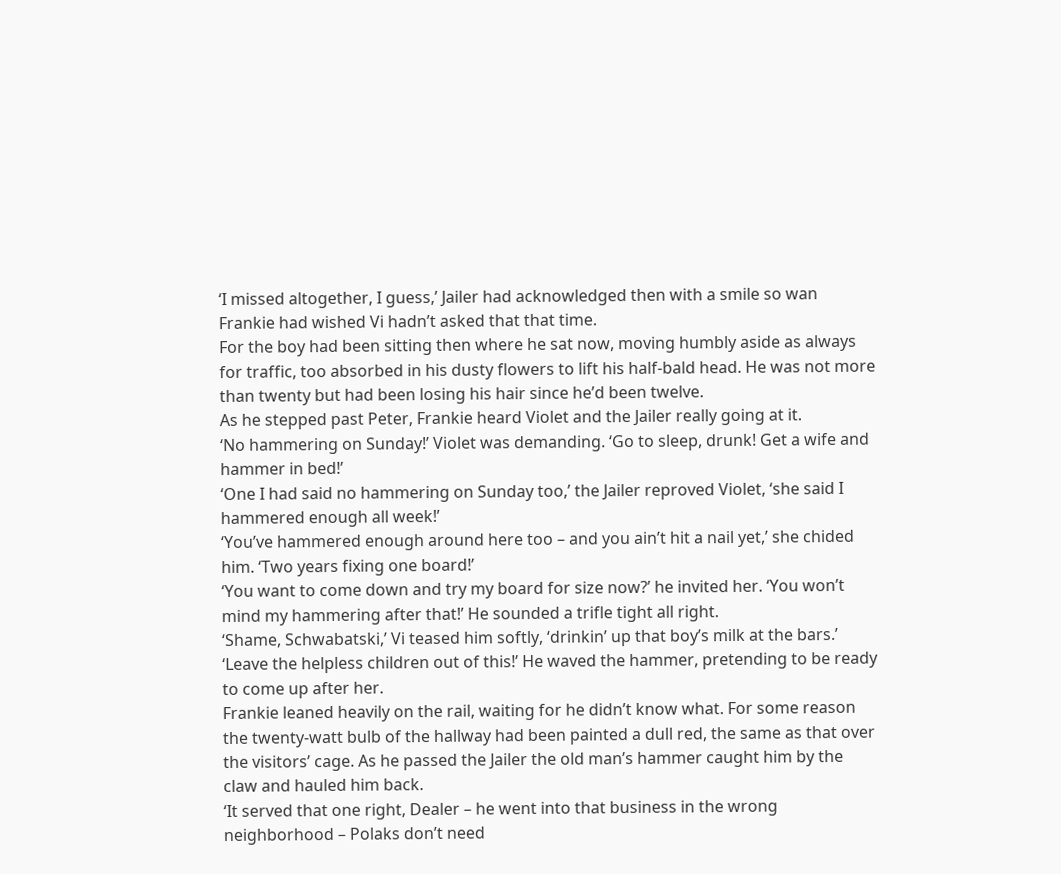‘I missed altogether, I guess,’ Jailer had acknowledged then with a smile so wan Frankie had wished Vi hadn’t asked that that time.
For the boy had been sitting then where he sat now, moving humbly aside as always for traffic, too absorbed in his dusty flowers to lift his half-bald head. He was not more than twenty but had been losing his hair since he’d been twelve.
As he stepped past Peter, Frankie heard Violet and the Jailer really going at it.
‘No hammering on Sunday!’ Violet was demanding. ‘Go to sleep, drunk! Get a wife and hammer in bed!’
‘One I had said no hammering on Sunday too,’ the Jailer reproved Violet, ‘she said I hammered enough all week!’
‘You’ve hammered enough around here too – and you ain’t hit a nail yet,’ she chided him. ‘Two years fixing one board!’
‘You want to come down and try my board for size now?’ he invited her. ‘You won’t mind my hammering after that!’ He sounded a trifle tight all right.
‘Shame, Schwabatski,’ Vi teased him softly, ‘drinkin’ up that boy’s milk at the bars.’
‘Leave the helpless children out of this!’ He waved the hammer, pretending to be ready to come up after her.
Frankie leaned heavily on the rail, waiting for he didn’t know what. For some reason the twenty-watt bulb of the hallway had been painted a dull red, the same as that over the visitors’ cage. As he passed the Jailer the old man’s hammer caught him by the claw and hauled him back.
‘It served that one right, Dealer – he went into that business in the wrong neighborhood – Polaks don’t need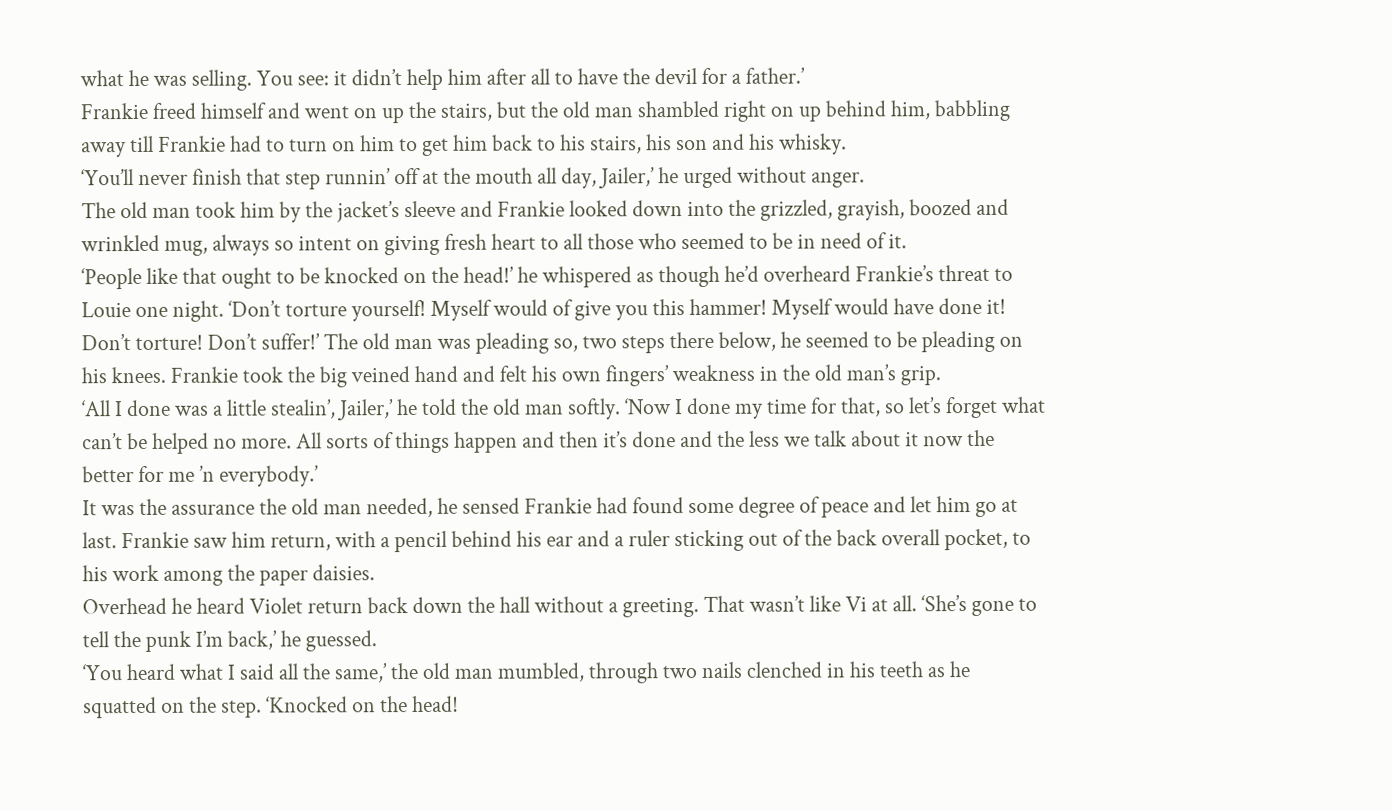what he was selling. You see: it didn’t help him after all to have the devil for a father.’
Frankie freed himself and went on up the stairs, but the old man shambled right on up behind him, babbling away till Frankie had to turn on him to get him back to his stairs, his son and his whisky.
‘You’ll never finish that step runnin’ off at the mouth all day, Jailer,’ he urged without anger.
The old man took him by the jacket’s sleeve and Frankie looked down into the grizzled, grayish, boozed and wrinkled mug, always so intent on giving fresh heart to all those who seemed to be in need of it.
‘People like that ought to be knocked on the head!’ he whispered as though he’d overheard Frankie’s threat to Louie one night. ‘Don’t torture yourself! Myself would of give you this hammer! Myself would have done it! Don’t torture! Don’t suffer!’ The old man was pleading so, two steps there below, he seemed to be pleading on his knees. Frankie took the big veined hand and felt his own fingers’ weakness in the old man’s grip.
‘All I done was a little stealin’, Jailer,’ he told the old man softly. ‘Now I done my time for that, so let’s forget what can’t be helped no more. All sorts of things happen and then it’s done and the less we talk about it now the better for me ’n everybody.’
It was the assurance the old man needed, he sensed Frankie had found some degree of peace and let him go at last. Frankie saw him return, with a pencil behind his ear and a ruler sticking out of the back overall pocket, to his work among the paper daisies.
Overhead he heard Violet return back down the hall without a greeting. That wasn’t like Vi at all. ‘She’s gone to tell the punk I’m back,’ he guessed.
‘You heard what I said all the same,’ the old man mumbled, through two nails clenched in his teeth as he squatted on the step. ‘Knocked on the head!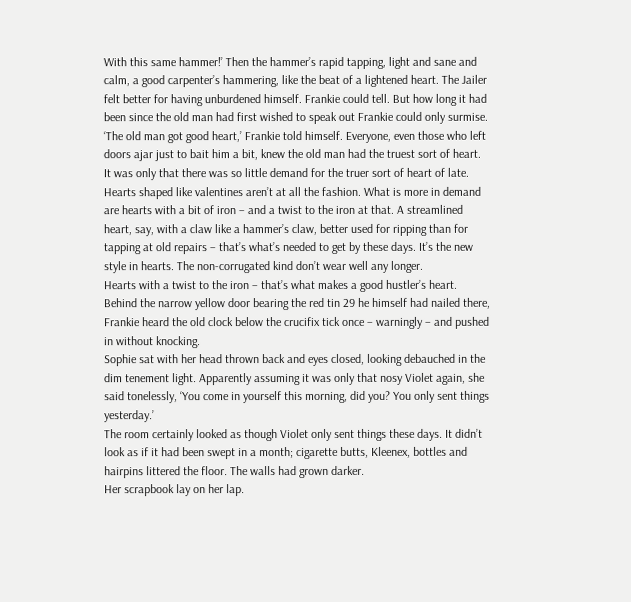With this same hammer!’ Then the hammer’s rapid tapping, light and sane and calm, a good carpenter’s hammering, like the beat of a lightened heart. The Jailer felt better for having unburdened himself. Frankie could tell. But how long it had been since the old man had first wished to speak out Frankie could only surmise.
‘The old man got good heart,’ Frankie told himself. Everyone, even those who left doors ajar just to bait him a bit, knew the old man had the truest sort of heart.
It was only that there was so little demand for the truer sort of heart of late.
Hearts shaped like valentines aren’t at all the fashion. What is more in demand are hearts with a bit of iron – and a twist to the iron at that. A streamlined heart, say, with a claw like a hammer’s claw, better used for ripping than for tapping at old repairs – that’s what’s needed to get by these days. It’s the new style in hearts. The non-corrugated kind don’t wear well any longer.
Hearts with a twist to the iron – that’s what makes a good hustler’s heart.
Behind the narrow yellow door bearing the red tin 29 he himself had nailed there, Frankie heard the old clock below the crucifix tick once – warningly – and pushed in without knocking.
Sophie sat with her head thrown back and eyes closed, looking debauched in the dim tenement light. Apparently assuming it was only that nosy Violet again, she said tonelessly, ‘You come in yourself this morning, did you? You only sent things yesterday.’
The room certainly looked as though Violet only sent things these days. It didn’t look as if it had been swept in a month; cigarette butts, Kleenex, bottles and hairpins littered the floor. The walls had grown darker.
Her scrapbook lay on her lap.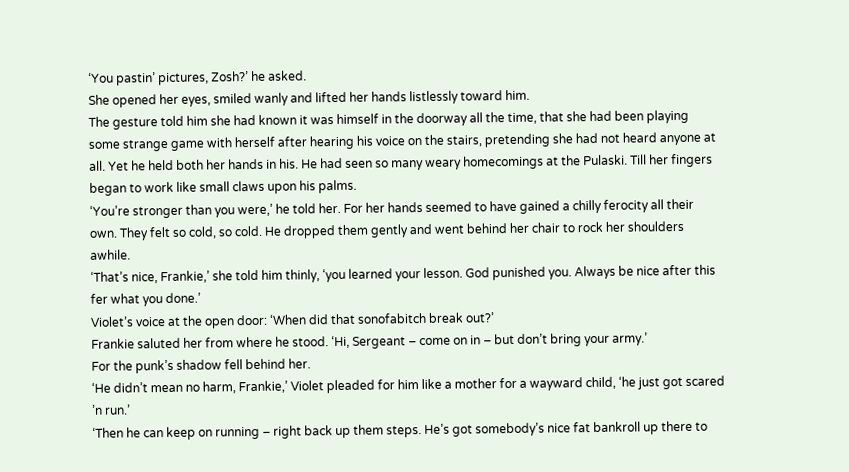‘You pastin’ pictures, Zosh?’ he asked.
She opened her eyes, smiled wanly and lifted her hands listlessly toward him.
The gesture told him she had known it was himself in the doorway all the time, that she had been playing some strange game with herself after hearing his voice on the stairs, pretending she had not heard anyone at all. Yet he held both her hands in his. He had seen so many weary homecomings at the Pulaski. Till her fingers began to work like small claws upon his palms.
‘You’re stronger than you were,’ he told her. For her hands seemed to have gained a chilly ferocity all their own. They felt so cold, so cold. He dropped them gently and went behind her chair to rock her shoulders awhile.
‘That’s nice, Frankie,’ she told him thinly, ‘you learned your lesson. God punished you. Always be nice after this fer what you done.’
Violet’s voice at the open door: ‘When did that sonofabitch break out?’
Frankie saluted her from where he stood. ‘Hi, Sergeant – come on in – but don’t bring your army.’
For the punk’s shadow fell behind her.
‘He didn’t mean no harm, Frankie,’ Violet pleaded for him like a mother for a wayward child, ‘he just got scared ’n run.’
‘Then he can keep on running – right back up them steps. He’s got somebody’s nice fat bankroll up there to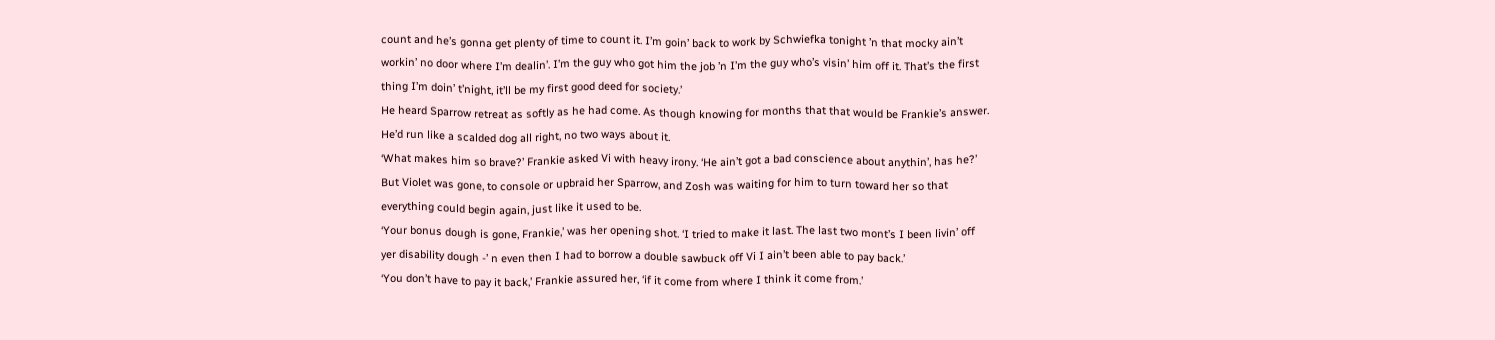count and he’s gonna get plenty of time to count it. I’m goin’ back to work by Schwiefka tonight ’n that mocky ain’t workin’ no door where I’m dealin’. I’m the guy who got him the job ’n I’m the guy who’s visin’ him off it. That’s the first thing I’m doin’ t’night, it’ll be my first good deed for society.’
He heard Sparrow retreat as softly as he had come. As though knowing for months that that would be Frankie’s answer. He’d run like a scalded dog all right, no two ways about it.
‘What makes him so brave?’ Frankie asked Vi with heavy irony. ‘He ain’t got a bad conscience about anythin’, has he?’
But Violet was gone, to console or upbraid her Sparrow, and Zosh was waiting for him to turn toward her so that everything could begin again, just like it used to be.
‘Your bonus dough is gone, Frankie,’ was her opening shot. ‘I tried to make it last. The last two mont’s I been livin’ off yer disability dough -’ n even then I had to borrow a double sawbuck off Vi I ain’t been able to pay back.’
‘You don’t have to pay it back,’ Frankie assured her, ‘if it come from where I think it come from.’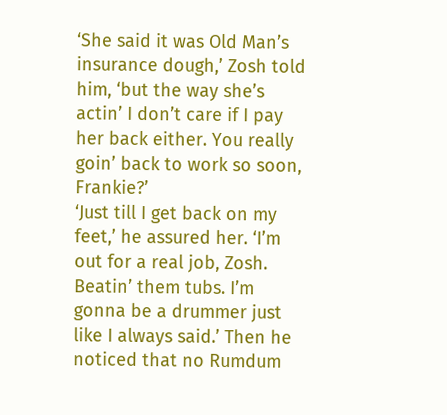‘She said it was Old Man’s insurance dough,’ Zosh told him, ‘but the way she’s actin’ I don’t care if I pay her back either. You really goin’ back to work so soon, Frankie?’
‘Just till I get back on my feet,’ he assured her. ‘I’m out for a real job, Zosh. Beatin’ them tubs. I’m gonna be a drummer just like I always said.’ Then he noticed that no Rumdum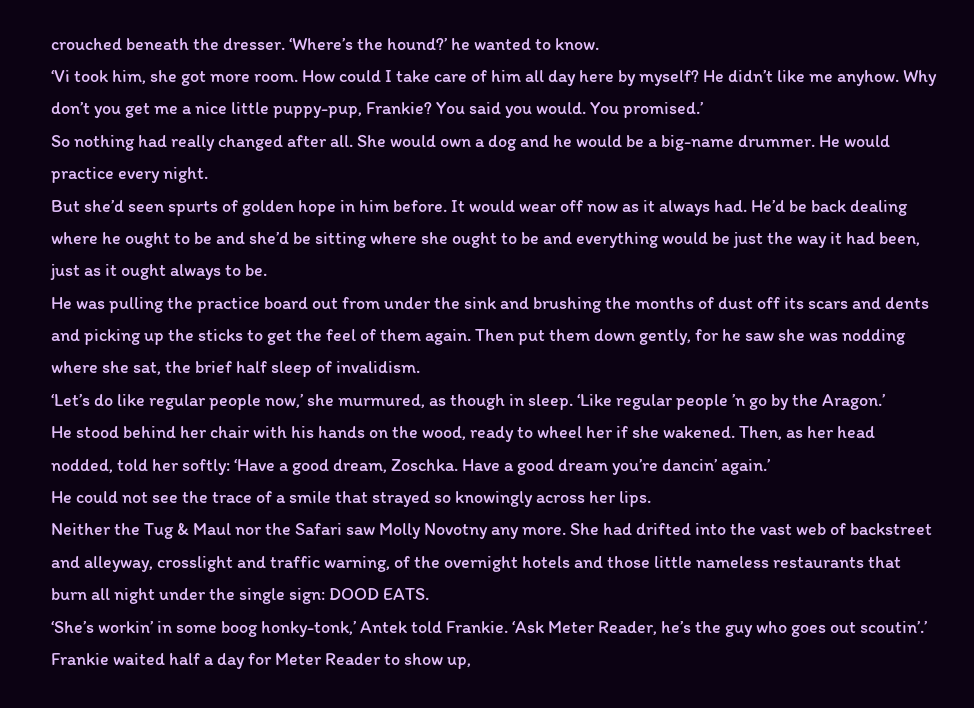crouched beneath the dresser. ‘Where’s the hound?’ he wanted to know.
‘Vi took him, she got more room. How could I take care of him all day here by myself? He didn’t like me anyhow. Why don’t you get me a nice little puppy-pup, Frankie? You said you would. You promised.’
So nothing had really changed after all. She would own a dog and he would be a big-name drummer. He would practice every night.
But she’d seen spurts of golden hope in him before. It would wear off now as it always had. He’d be back dealing where he ought to be and she’d be sitting where she ought to be and everything would be just the way it had been, just as it ought always to be.
He was pulling the practice board out from under the sink and brushing the months of dust off its scars and dents and picking up the sticks to get the feel of them again. Then put them down gently, for he saw she was nodding where she sat, the brief half sleep of invalidism.
‘Let’s do like regular people now,’ she murmured, as though in sleep. ‘Like regular people ’n go by the Aragon.’
He stood behind her chair with his hands on the wood, ready to wheel her if she wakened. Then, as her head nodded, told her softly: ‘Have a good dream, Zoschka. Have a good dream you’re dancin’ again.’
He could not see the trace of a smile that strayed so knowingly across her lips.
Neither the Tug & Maul nor the Safari saw Molly Novotny any more. She had drifted into the vast web of backstreet and alleyway, crosslight and traffic warning, of the overnight hotels and those little nameless restaurants that burn all night under the single sign: DOOD EATS.
‘She’s workin’ in some boog honky-tonk,’ Antek told Frankie. ‘Ask Meter Reader, he’s the guy who goes out scoutin’.’
Frankie waited half a day for Meter Reader to show up,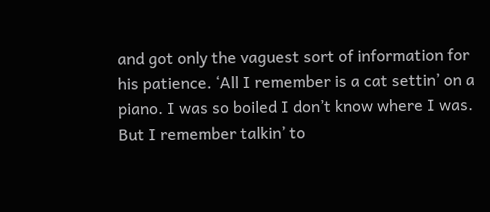and got only the vaguest sort of information for his patience. ‘All I remember is a cat settin’ on a piano. I was so boiled I don’t know where I was. But I remember talkin’ to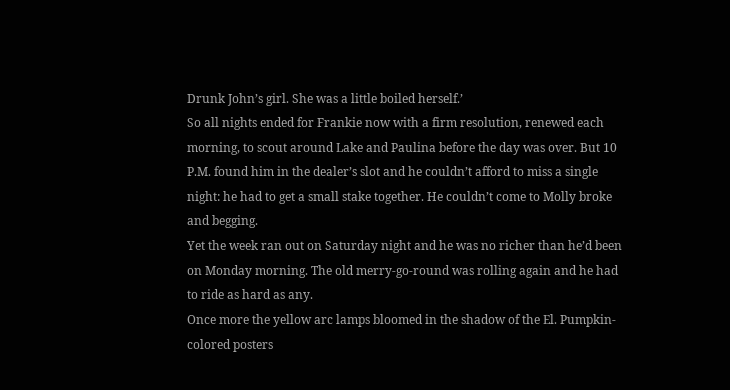Drunk John’s girl. She was a little boiled herself.’
So all nights ended for Frankie now with a firm resolution, renewed each morning, to scout around Lake and Paulina before the day was over. But 10 P.M. found him in the dealer’s slot and he couldn’t afford to miss a single night: he had to get a small stake together. He couldn’t come to Molly broke and begging.
Yet the week ran out on Saturday night and he was no richer than he’d been on Monday morning. The old merry-go-round was rolling again and he had to ride as hard as any.
Once more the yellow arc lamps bloomed in the shadow of the El. Pumpkin-colored posters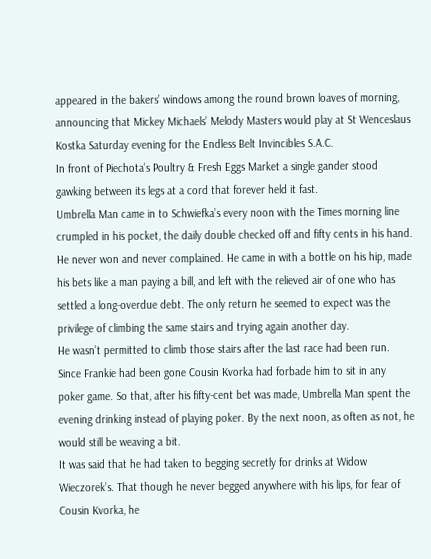appeared in the bakers’ windows among the round brown loaves of morning, announcing that Mickey Michaels’ Melody Masters would play at St Wenceslaus Kostka Saturday evening for the Endless Belt Invincibles S.A.C.
In front of Piechota’s Poultry & Fresh Eggs Market a single gander stood gawking between its legs at a cord that forever held it fast.
Umbrella Man came in to Schwiefka’s every noon with the Times morning line crumpled in his pocket, the daily double checked off and fifty cents in his hand. He never won and never complained. He came in with a bottle on his hip, made his bets like a man paying a bill, and left with the relieved air of one who has settled a long-overdue debt. The only return he seemed to expect was the privilege of climbing the same stairs and trying again another day.
He wasn’t permitted to climb those stairs after the last race had been run. Since Frankie had been gone Cousin Kvorka had forbade him to sit in any poker game. So that, after his fifty-cent bet was made, Umbrella Man spent the evening drinking instead of playing poker. By the next noon, as often as not, he would still be weaving a bit.
It was said that he had taken to begging secretly for drinks at Widow Wieczorek’s. That though he never begged anywhere with his lips, for fear of Cousin Kvorka, he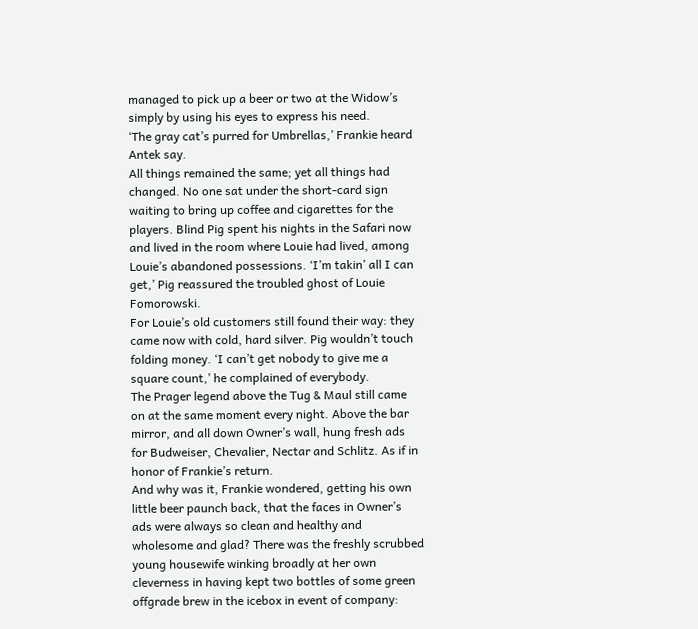managed to pick up a beer or two at the Widow’s simply by using his eyes to express his need.
‘The gray cat’s purred for Umbrellas,’ Frankie heard Antek say.
All things remained the same; yet all things had changed. No one sat under the short-card sign waiting to bring up coffee and cigarettes for the players. Blind Pig spent his nights in the Safari now and lived in the room where Louie had lived, among Louie’s abandoned possessions. ‘I’m takin’ all I can get,’ Pig reassured the troubled ghost of Louie Fomorowski.
For Louie’s old customers still found their way: they came now with cold, hard silver. Pig wouldn’t touch folding money. ‘I can’t get nobody to give me a square count,’ he complained of everybody.
The Prager legend above the Tug & Maul still came on at the same moment every night. Above the bar mirror, and all down Owner’s wall, hung fresh ads for Budweiser, Chevalier, Nectar and Schlitz. As if in honor of Frankie’s return.
And why was it, Frankie wondered, getting his own little beer paunch back, that the faces in Owner’s ads were always so clean and healthy and wholesome and glad? There was the freshly scrubbed young housewife winking broadly at her own cleverness in having kept two bottles of some green offgrade brew in the icebox in event of company: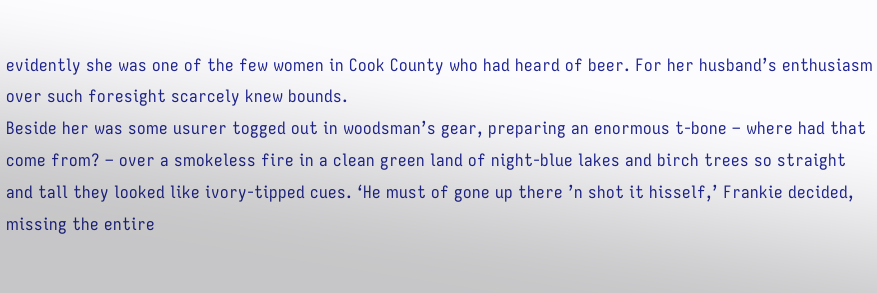evidently she was one of the few women in Cook County who had heard of beer. For her husband’s enthusiasm over such foresight scarcely knew bounds.
Beside her was some usurer togged out in woodsman’s gear, preparing an enormous t-bone – where had that come from? – over a smokeless fire in a clean green land of night-blue lakes and birch trees so straight and tall they looked like ivory-tipped cues. ‘He must of gone up there ’n shot it hisself,’ Frankie decided, missing the entire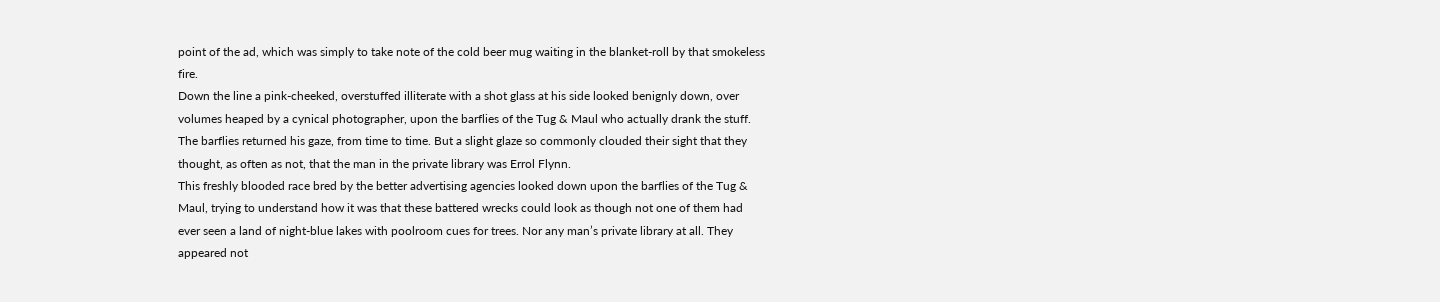point of the ad, which was simply to take note of the cold beer mug waiting in the blanket-roll by that smokeless fire.
Down the line a pink-cheeked, overstuffed illiterate with a shot glass at his side looked benignly down, over volumes heaped by a cynical photographer, upon the barflies of the Tug & Maul who actually drank the stuff.
The barflies returned his gaze, from time to time. But a slight glaze so commonly clouded their sight that they thought, as often as not, that the man in the private library was Errol Flynn.
This freshly blooded race bred by the better advertising agencies looked down upon the barflies of the Tug & Maul, trying to understand how it was that these battered wrecks could look as though not one of them had ever seen a land of night-blue lakes with poolroom cues for trees. Nor any man’s private library at all. They appeared not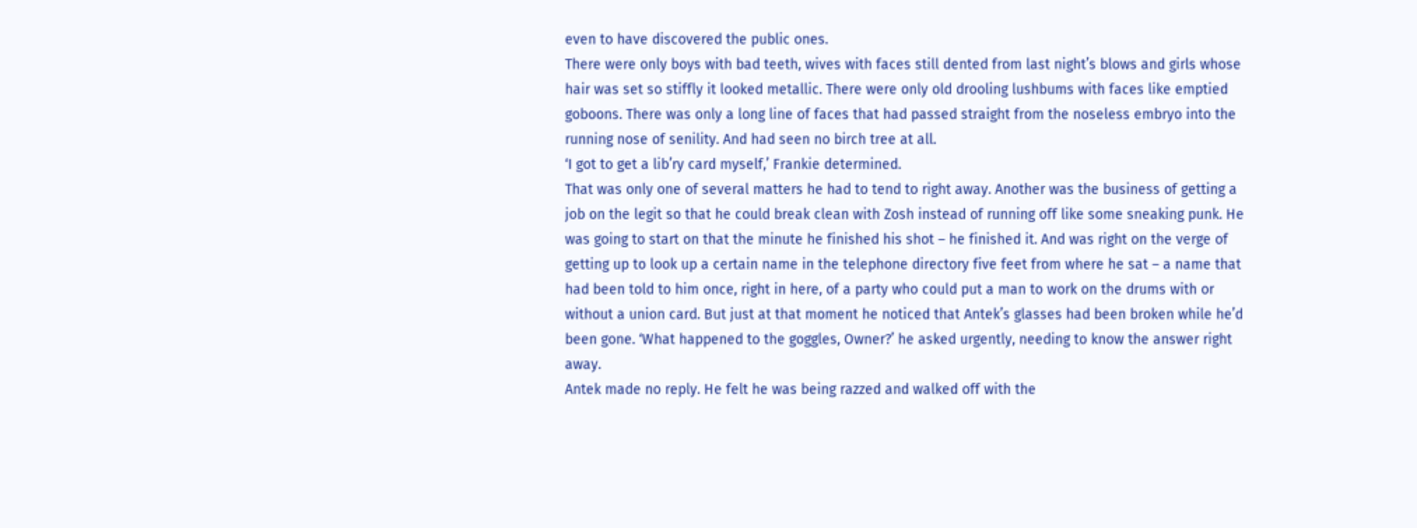even to have discovered the public ones.
There were only boys with bad teeth, wives with faces still dented from last night’s blows and girls whose hair was set so stiffly it looked metallic. There were only old drooling lushbums with faces like emptied goboons. There was only a long line of faces that had passed straight from the noseless embryo into the running nose of senility. And had seen no birch tree at all.
‘I got to get a lib’ry card myself,’ Frankie determined.
That was only one of several matters he had to tend to right away. Another was the business of getting a job on the legit so that he could break clean with Zosh instead of running off like some sneaking punk. He was going to start on that the minute he finished his shot – he finished it. And was right on the verge of getting up to look up a certain name in the telephone directory five feet from where he sat – a name that had been told to him once, right in here, of a party who could put a man to work on the drums with or without a union card. But just at that moment he noticed that Antek’s glasses had been broken while he’d been gone. ‘What happened to the goggles, Owner?’ he asked urgently, needing to know the answer right away.
Antek made no reply. He felt he was being razzed and walked off with the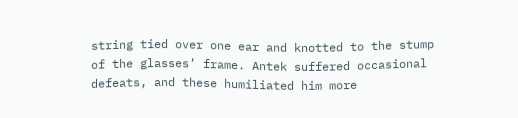string tied over one ear and knotted to the stump of the glasses’ frame. Antek suffered occasional defeats, and these humiliated him more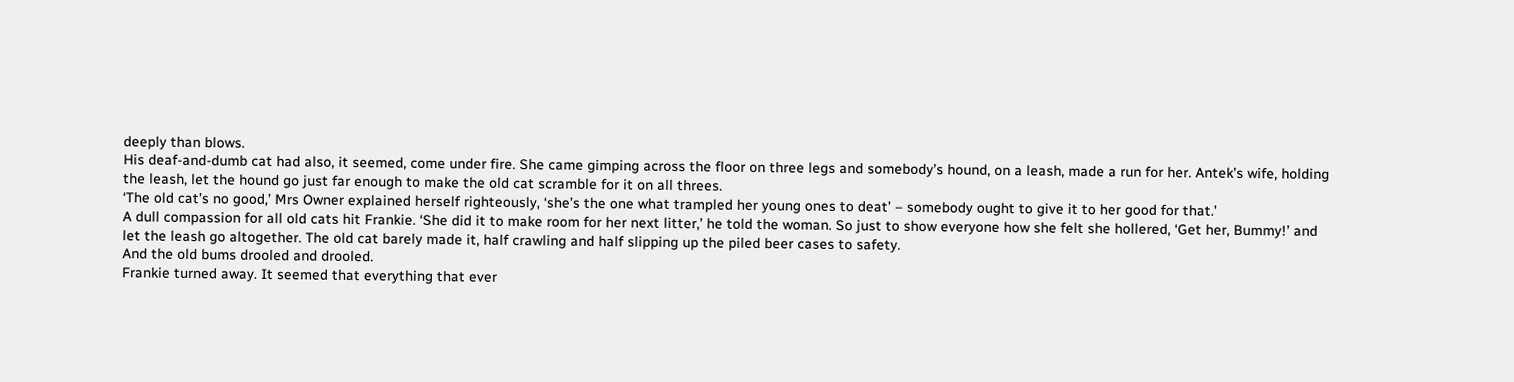deeply than blows.
His deaf-and-dumb cat had also, it seemed, come under fire. She came gimping across the floor on three legs and somebody’s hound, on a leash, made a run for her. Antek’s wife, holding the leash, let the hound go just far enough to make the old cat scramble for it on all threes.
‘The old cat’s no good,’ Mrs Owner explained herself righteously, ‘she’s the one what trampled her young ones to deat’ – somebody ought to give it to her good for that.’
A dull compassion for all old cats hit Frankie. ‘She did it to make room for her next litter,’ he told the woman. So just to show everyone how she felt she hollered, ‘Get her, Bummy!’ and let the leash go altogether. The old cat barely made it, half crawling and half slipping up the piled beer cases to safety.
And the old bums drooled and drooled.
Frankie turned away. It seemed that everything that ever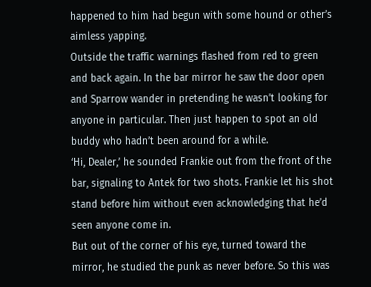happened to him had begun with some hound or other’s aimless yapping.
Outside the traffic warnings flashed from red to green and back again. In the bar mirror he saw the door open and Sparrow wander in pretending he wasn’t looking for anyone in particular. Then just happen to spot an old buddy who hadn’t been around for a while.
‘Hi, Dealer,’ he sounded Frankie out from the front of the bar, signaling to Antek for two shots. Frankie let his shot stand before him without even acknowledging that he’d seen anyone come in.
But out of the corner of his eye, turned toward the mirror, he studied the punk as never before. So this was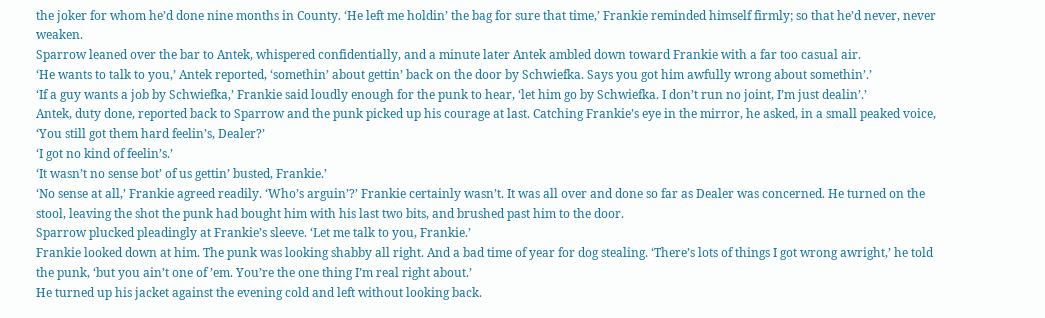the joker for whom he’d done nine months in County. ‘He left me holdin’ the bag for sure that time,’ Frankie reminded himself firmly; so that he’d never, never weaken.
Sparrow leaned over the bar to Antek, whispered confidentially, and a minute later Antek ambled down toward Frankie with a far too casual air.
‘He wants to talk to you,’ Antek reported, ‘somethin’ about gettin’ back on the door by Schwiefka. Says you got him awfully wrong about somethin’.’
‘If a guy wants a job by Schwiefka,’ Frankie said loudly enough for the punk to hear, ‘let him go by Schwiefka. I don’t run no joint, I’m just dealin’.’
Antek, duty done, reported back to Sparrow and the punk picked up his courage at last. Catching Frankie’s eye in the mirror, he asked, in a small peaked voice, ‘You still got them hard feelin’s, Dealer?’
‘I got no kind of feelin’s.’
‘It wasn’t no sense bot’ of us gettin’ busted, Frankie.’
‘No sense at all,’ Frankie agreed readily. ‘Who’s arguin’?’ Frankie certainly wasn’t. It was all over and done so far as Dealer was concerned. He turned on the stool, leaving the shot the punk had bought him with his last two bits, and brushed past him to the door.
Sparrow plucked pleadingly at Frankie’s sleeve. ‘Let me talk to you, Frankie.’
Frankie looked down at him. The punk was looking shabby all right. And a bad time of year for dog stealing. ‘There’s lots of things I got wrong awright,’ he told the punk, ‘but you ain’t one of ’em. You’re the one thing I’m real right about.’
He turned up his jacket against the evening cold and left without looking back.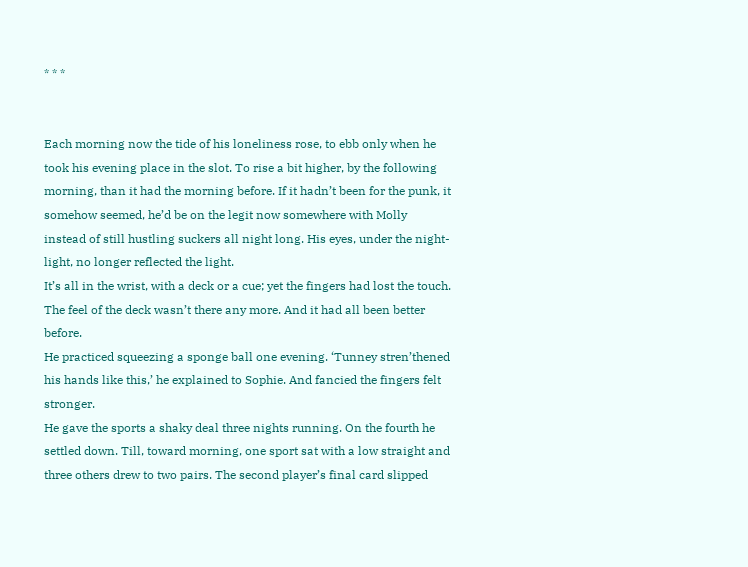* * *


Each morning now the tide of his loneliness rose, to ebb only when he took his evening place in the slot. To rise a bit higher, by the following morning, than it had the morning before. If it hadn’t been for the punk, it somehow seemed, he’d be on the legit now somewhere with Molly instead of still hustling suckers all night long. His eyes, under the night-light, no longer reflected the light.
It’s all in the wrist, with a deck or a cue; yet the fingers had lost the touch. The feel of the deck wasn’t there any more. And it had all been better before.
He practiced squeezing a sponge ball one evening. ‘Tunney stren’thened his hands like this,’ he explained to Sophie. And fancied the fingers felt stronger.
He gave the sports a shaky deal three nights running. On the fourth he settled down. Till, toward morning, one sport sat with a low straight and three others drew to two pairs. The second player’s final card slipped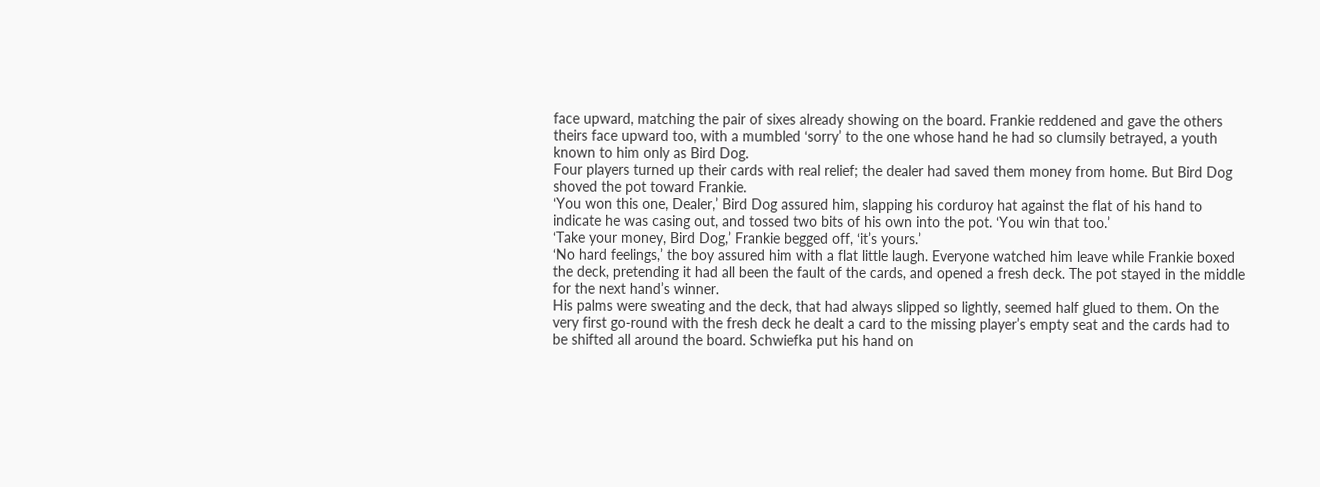face upward, matching the pair of sixes already showing on the board. Frankie reddened and gave the others theirs face upward too, with a mumbled ‘sorry’ to the one whose hand he had so clumsily betrayed, a youth known to him only as Bird Dog.
Four players turned up their cards with real relief; the dealer had saved them money from home. But Bird Dog shoved the pot toward Frankie.
‘You won this one, Dealer,’ Bird Dog assured him, slapping his corduroy hat against the flat of his hand to indicate he was casing out, and tossed two bits of his own into the pot. ‘You win that too.’
‘Take your money, Bird Dog,’ Frankie begged off, ‘it’s yours.’
‘No hard feelings,’ the boy assured him with a flat little laugh. Everyone watched him leave while Frankie boxed the deck, pretending it had all been the fault of the cards, and opened a fresh deck. The pot stayed in the middle for the next hand’s winner.
His palms were sweating and the deck, that had always slipped so lightly, seemed half glued to them. On the very first go-round with the fresh deck he dealt a card to the missing player’s empty seat and the cards had to be shifted all around the board. Schwiefka put his hand on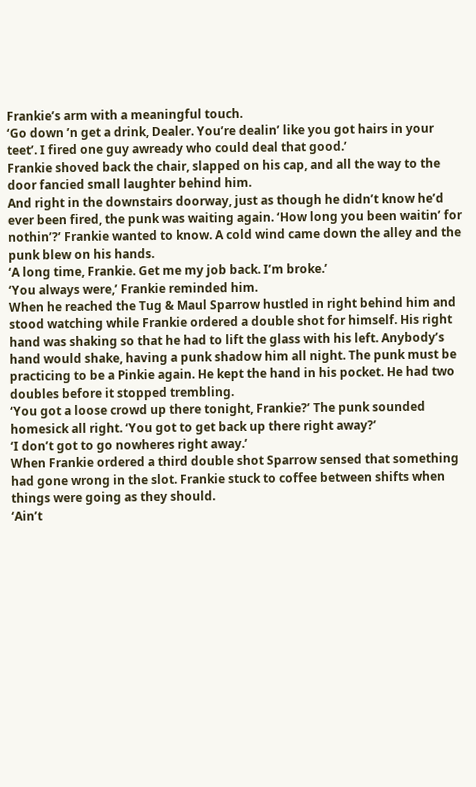Frankie’s arm with a meaningful touch.
‘Go down ’n get a drink, Dealer. You’re dealin’ like you got hairs in your teet’. I fired one guy awready who could deal that good.’
Frankie shoved back the chair, slapped on his cap, and all the way to the door fancied small laughter behind him.
And right in the downstairs doorway, just as though he didn’t know he’d ever been fired, the punk was waiting again. ‘How long you been waitin’ for nothin’?’ Frankie wanted to know. A cold wind came down the alley and the punk blew on his hands.
‘A long time, Frankie. Get me my job back. I’m broke.’
‘You always were,’ Frankie reminded him.
When he reached the Tug & Maul Sparrow hustled in right behind him and stood watching while Frankie ordered a double shot for himself. His right hand was shaking so that he had to lift the glass with his left. Anybody’s hand would shake, having a punk shadow him all night. The punk must be practicing to be a Pinkie again. He kept the hand in his pocket. He had two doubles before it stopped trembling.
‘You got a loose crowd up there tonight, Frankie?’ The punk sounded homesick all right. ‘You got to get back up there right away?’
‘I don’t got to go nowheres right away.’
When Frankie ordered a third double shot Sparrow sensed that something had gone wrong in the slot. Frankie stuck to coffee between shifts when things were going as they should.
‘Ain’t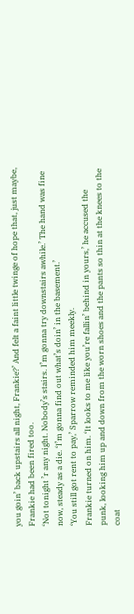you goin’ back upstairs all night, Frankie?’ And felt a faint little twinge of hope that, just maybe, Frankie had been fired too.
‘Not tonight ’r any night. Nobody’s stairs. I’m gonna try downstairs awhile.’ The hand was fine now, steady as a die. ‘I’m gonna find out what’s doin’ in the basement.’
‘You still got rent to pay,’ Sparrow reminded him meekly.
Frankie turned on him. ‘It looks to me like you’re fallin’ behind in yours,’ he accused the punk, looking him up and down from the worn shoes and the pants so thin at the knees to the coat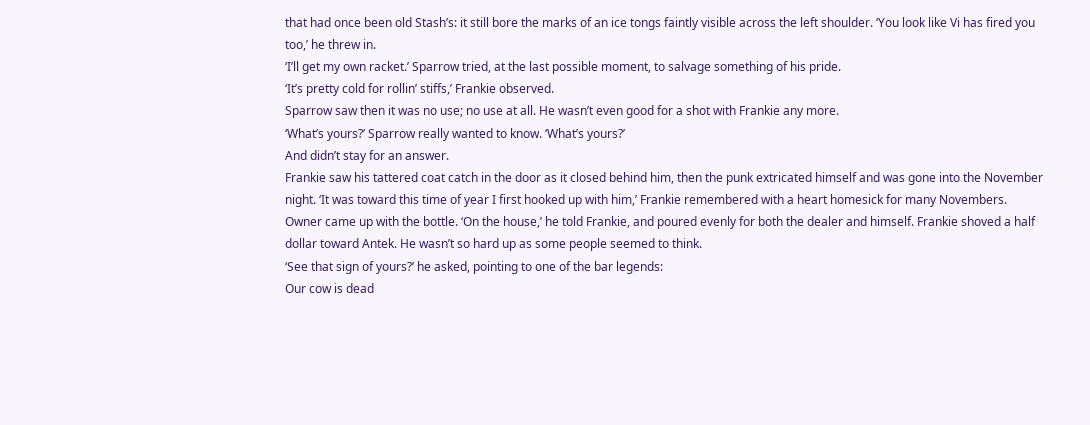that had once been old Stash’s: it still bore the marks of an ice tongs faintly visible across the left shoulder. ‘You look like Vi has fired you too,’ he threw in.
‘I’ll get my own racket.’ Sparrow tried, at the last possible moment, to salvage something of his pride.
‘It’s pretty cold for rollin’ stiffs,’ Frankie observed.
Sparrow saw then it was no use; no use at all. He wasn’t even good for a shot with Frankie any more.
‘What’s yours?’ Sparrow really wanted to know. ‘What’s yours?’
And didn’t stay for an answer.
Frankie saw his tattered coat catch in the door as it closed behind him, then the punk extricated himself and was gone into the November night. ‘It was toward this time of year I first hooked up with him,’ Frankie remembered with a heart homesick for many Novembers.
Owner came up with the bottle. ‘On the house,’ he told Frankie, and poured evenly for both the dealer and himself. Frankie shoved a half dollar toward Antek. He wasn’t so hard up as some people seemed to think.
‘See that sign of yours?’ he asked, pointing to one of the bar legends:
Our cow is dead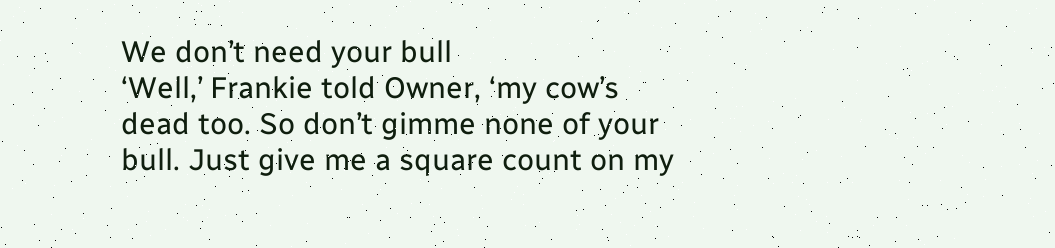We don’t need your bull
‘Well,’ Frankie told Owner, ‘my cow’s dead too. So don’t gimme none of your bull. Just give me a square count on my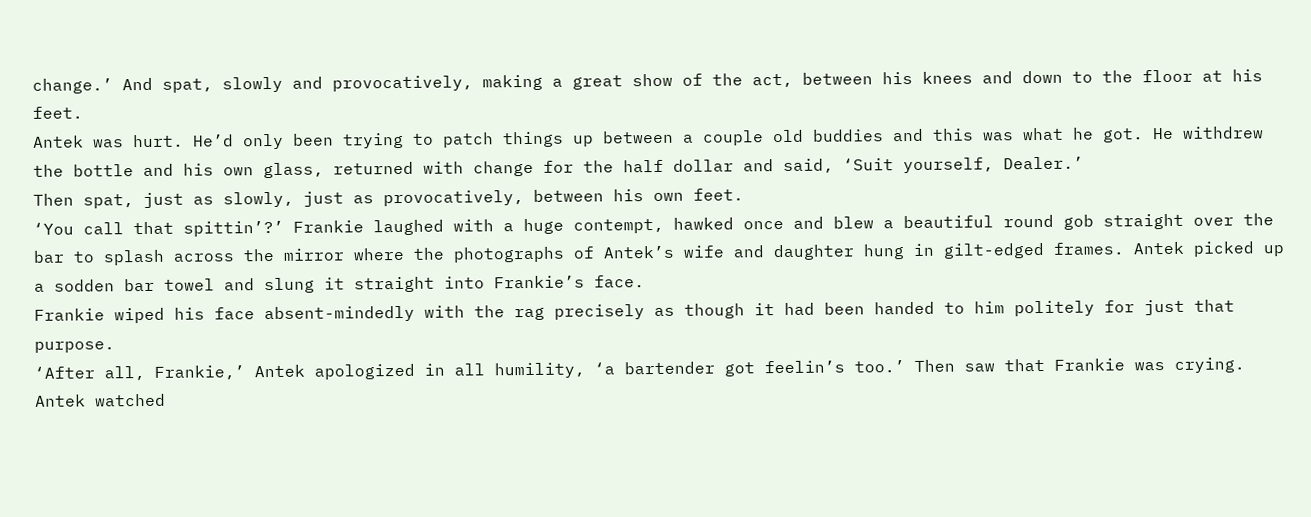change.’ And spat, slowly and provocatively, making a great show of the act, between his knees and down to the floor at his feet.
Antek was hurt. He’d only been trying to patch things up between a couple old buddies and this was what he got. He withdrew the bottle and his own glass, returned with change for the half dollar and said, ‘Suit yourself, Dealer.’
Then spat, just as slowly, just as provocatively, between his own feet.
‘You call that spittin’?’ Frankie laughed with a huge contempt, hawked once and blew a beautiful round gob straight over the bar to splash across the mirror where the photographs of Antek’s wife and daughter hung in gilt-edged frames. Antek picked up a sodden bar towel and slung it straight into Frankie’s face.
Frankie wiped his face absent-mindedly with the rag precisely as though it had been handed to him politely for just that purpose.
‘After all, Frankie,’ Antek apologized in all humility, ‘a bartender got feelin’s too.’ Then saw that Frankie was crying.
Antek watched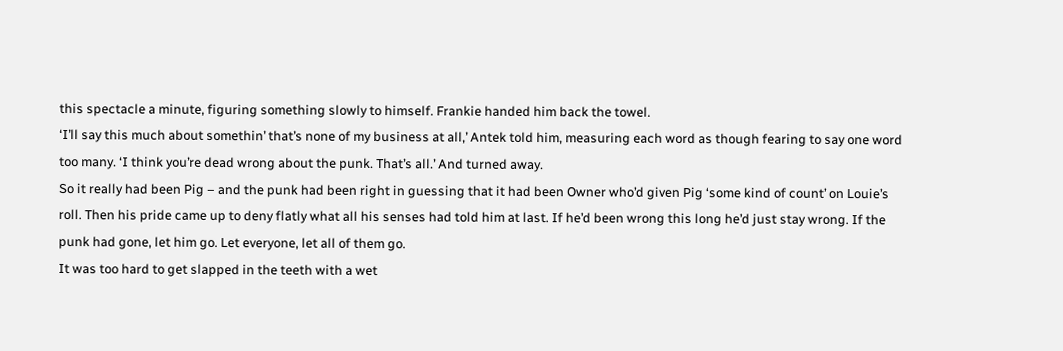this spectacle a minute, figuring something slowly to himself. Frankie handed him back the towel.
‘I’ll say this much about somethin’ that’s none of my business at all,’ Antek told him, measuring each word as though fearing to say one word too many. ‘I think you’re dead wrong about the punk. That’s all.’ And turned away.
So it really had been Pig – and the punk had been right in guessing that it had been Owner who’d given Pig ‘some kind of count’ on Louie’s roll. Then his pride came up to deny flatly what all his senses had told him at last. If he’d been wrong this long he’d just stay wrong. If the punk had gone, let him go. Let everyone, let all of them go.
It was too hard to get slapped in the teeth with a wet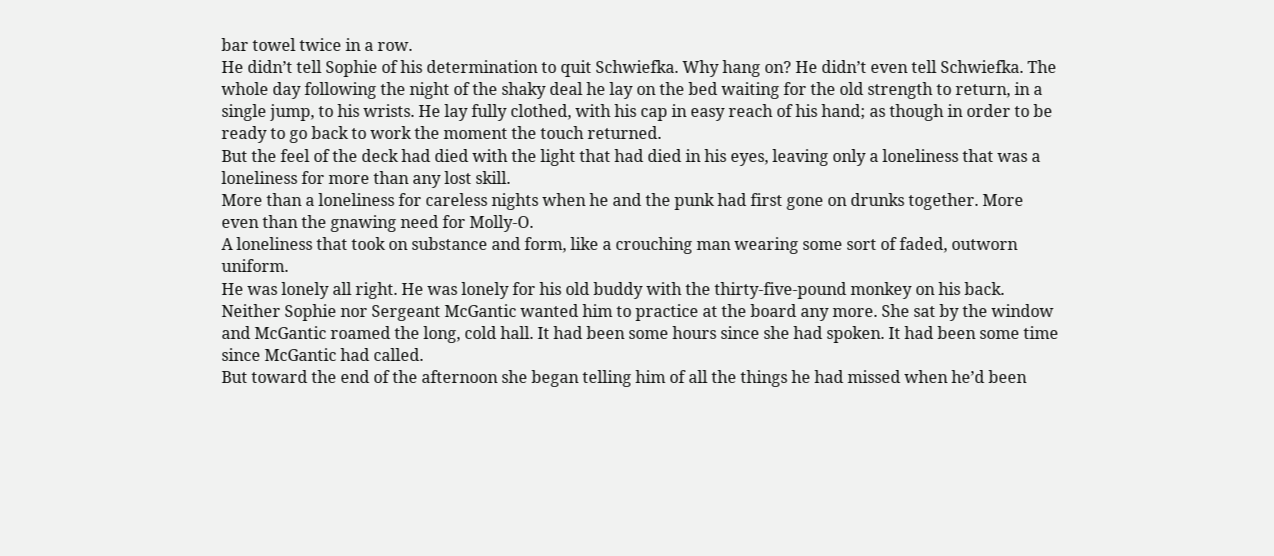bar towel twice in a row.
He didn’t tell Sophie of his determination to quit Schwiefka. Why hang on? He didn’t even tell Schwiefka. The whole day following the night of the shaky deal he lay on the bed waiting for the old strength to return, in a single jump, to his wrists. He lay fully clothed, with his cap in easy reach of his hand; as though in order to be ready to go back to work the moment the touch returned.
But the feel of the deck had died with the light that had died in his eyes, leaving only a loneliness that was a loneliness for more than any lost skill.
More than a loneliness for careless nights when he and the punk had first gone on drunks together. More even than the gnawing need for Molly-O.
A loneliness that took on substance and form, like a crouching man wearing some sort of faded, outworn uniform.
He was lonely all right. He was lonely for his old buddy with the thirty-five-pound monkey on his back.
Neither Sophie nor Sergeant McGantic wanted him to practice at the board any more. She sat by the window and McGantic roamed the long, cold hall. It had been some hours since she had spoken. It had been some time since McGantic had called.
But toward the end of the afternoon she began telling him of all the things he had missed when he’d been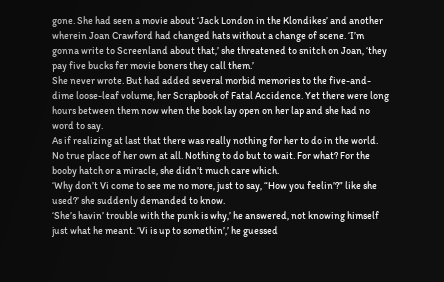gone. She had seen a movie about ‘Jack London in the Klondikes’ and another wherein Joan Crawford had changed hats without a change of scene. ‘I’m gonna write to Screenland about that,’ she threatened to snitch on Joan, ‘they pay five bucks fer movie boners they call them.’
She never wrote. But had added several morbid memories to the five-and-dime loose-leaf volume, her Scrapbook of Fatal Accidence. Yet there were long hours between them now when the book lay open on her lap and she had no word to say.
As if realizing at last that there was really nothing for her to do in the world. No true place of her own at all. Nothing to do but to wait. For what? For the booby hatch or a miracle, she didn’t much care which.
‘Why don’t Vi come to see me no more, just to say, “How you feelin’?” like she used?’ she suddenly demanded to know.
‘She’s havin’ trouble with the punk is why,’ he answered, not knowing himself just what he meant. ‘Vi is up to somethin’,’ he guessed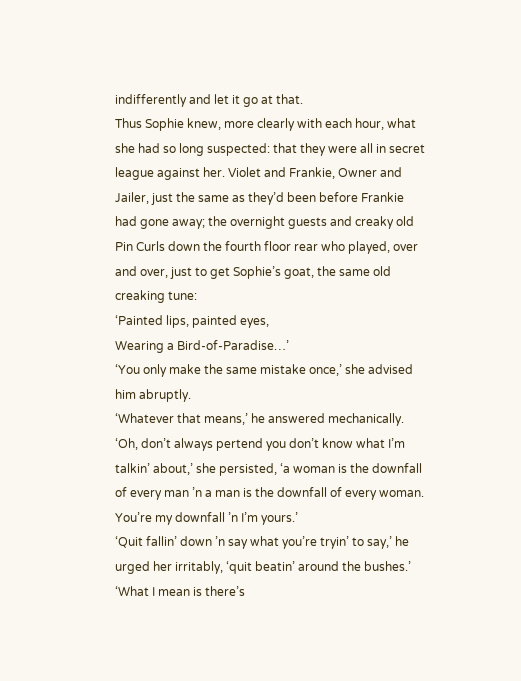indifferently and let it go at that.
Thus Sophie knew, more clearly with each hour, what she had so long suspected: that they were all in secret league against her. Violet and Frankie, Owner and Jailer, just the same as they’d been before Frankie had gone away; the overnight guests and creaky old Pin Curls down the fourth floor rear who played, over and over, just to get Sophie’s goat, the same old creaking tune:
‘Painted lips, painted eyes,
Wearing a Bird-of-Paradise…’
‘You only make the same mistake once,’ she advised him abruptly.
‘Whatever that means,’ he answered mechanically.
‘Oh, don’t always pertend you don’t know what I’m talkin’ about,’ she persisted, ‘a woman is the downfall of every man ’n a man is the downfall of every woman. You’re my downfall ’n I’m yours.’
‘Quit fallin’ down ’n say what you’re tryin’ to say,’ he urged her irritably, ‘quit beatin’ around the bushes.’
‘What I mean is there’s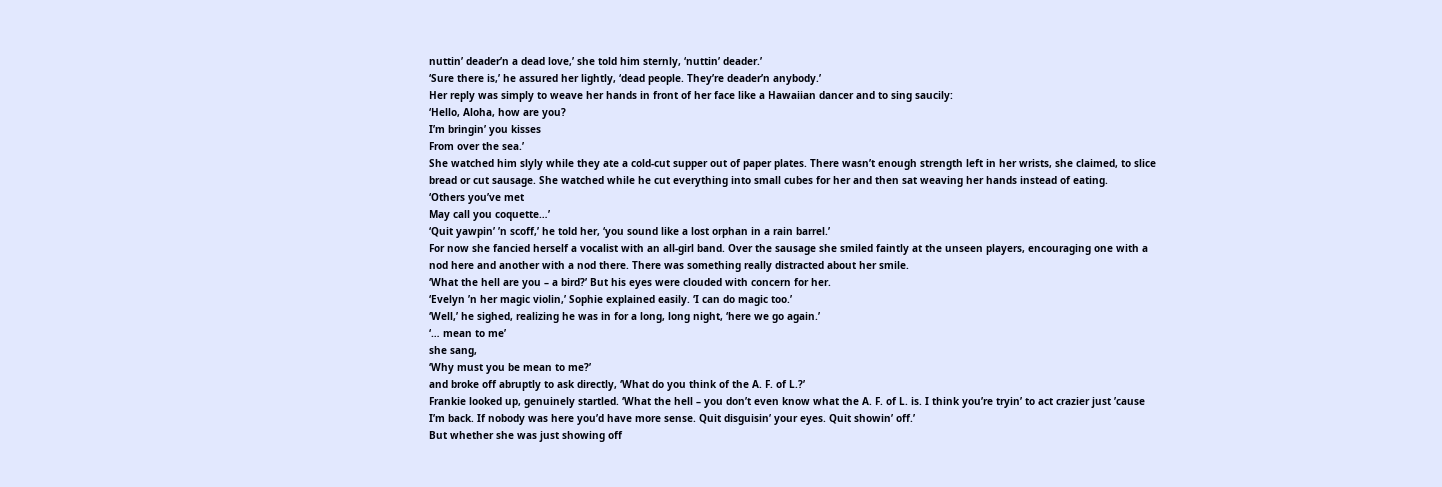nuttin’ deader’n a dead love,’ she told him sternly, ‘nuttin’ deader.’
‘Sure there is,’ he assured her lightly, ‘dead people. They’re deader’n anybody.’
Her reply was simply to weave her hands in front of her face like a Hawaiian dancer and to sing saucily:
‘Hello, Aloha, how are you?
I’m bringin’ you kisses
From over the sea.’
She watched him slyly while they ate a cold-cut supper out of paper plates. There wasn’t enough strength left in her wrists, she claimed, to slice bread or cut sausage. She watched while he cut everything into small cubes for her and then sat weaving her hands instead of eating.
‘Others you’ve met
May call you coquette…’
‘Quit yawpin’ ’n scoff,’ he told her, ‘you sound like a lost orphan in a rain barrel.’
For now she fancied herself a vocalist with an all-girl band. Over the sausage she smiled faintly at the unseen players, encouraging one with a nod here and another with a nod there. There was something really distracted about her smile.
‘What the hell are you – a bird?’ But his eyes were clouded with concern for her.
‘Evelyn ’n her magic violin,’ Sophie explained easily. ‘I can do magic too.’
‘Well,’ he sighed, realizing he was in for a long, long night, ‘here we go again.’
‘… mean to me’
she sang,
‘Why must you be mean to me?’
and broke off abruptly to ask directly, ‘What do you think of the A. F. of L.?’
Frankie looked up, genuinely startled. ‘What the hell – you don’t even know what the A. F. of L. is. I think you’re tryin’ to act crazier just ’cause I’m back. If nobody was here you’d have more sense. Quit disguisin’ your eyes. Quit showin’ off.’
But whether she was just showing off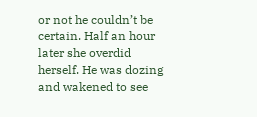or not he couldn’t be certain. Half an hour later she overdid herself. He was dozing and wakened to see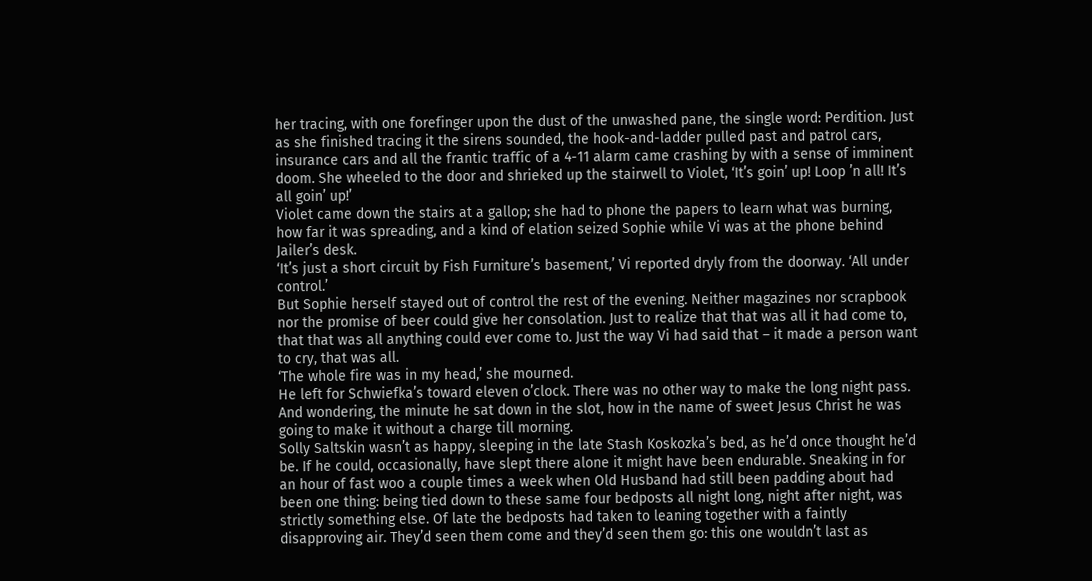her tracing, with one forefinger upon the dust of the unwashed pane, the single word: Perdition. Just as she finished tracing it the sirens sounded, the hook-and-ladder pulled past and patrol cars, insurance cars and all the frantic traffic of a 4-11 alarm came crashing by with a sense of imminent doom. She wheeled to the door and shrieked up the stairwell to Violet, ‘It’s goin’ up! Loop ’n all! It’s all goin’ up!’
Violet came down the stairs at a gallop; she had to phone the papers to learn what was burning, how far it was spreading, and a kind of elation seized Sophie while Vi was at the phone behind Jailer’s desk.
‘It’s just a short circuit by Fish Furniture’s basement,’ Vi reported dryly from the doorway. ‘All under control.’
But Sophie herself stayed out of control the rest of the evening. Neither magazines nor scrapbook nor the promise of beer could give her consolation. Just to realize that that was all it had come to, that that was all anything could ever come to. Just the way Vi had said that – it made a person want to cry, that was all.
‘The whole fire was in my head,’ she mourned.
He left for Schwiefka’s toward eleven o’clock. There was no other way to make the long night pass.
And wondering, the minute he sat down in the slot, how in the name of sweet Jesus Christ he was going to make it without a charge till morning.
Solly Saltskin wasn’t as happy, sleeping in the late Stash Koskozka’s bed, as he’d once thought he’d be. If he could, occasionally, have slept there alone it might have been endurable. Sneaking in for an hour of fast woo a couple times a week when Old Husband had still been padding about had been one thing: being tied down to these same four bedposts all night long, night after night, was strictly something else. Of late the bedposts had taken to leaning together with a faintly disapproving air. They’d seen them come and they’d seen them go: this one wouldn’t last as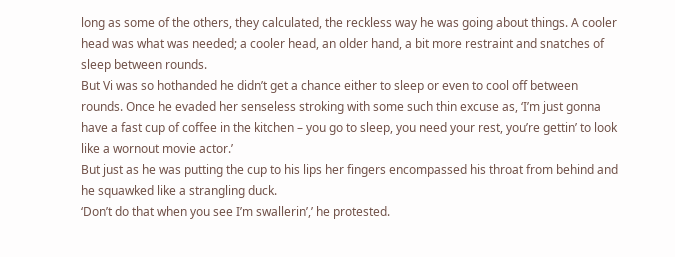long as some of the others, they calculated, the reckless way he was going about things. A cooler head was what was needed; a cooler head, an older hand, a bit more restraint and snatches of sleep between rounds.
But Vi was so hothanded he didn’t get a chance either to sleep or even to cool off between rounds. Once he evaded her senseless stroking with some such thin excuse as, ‘I’m just gonna have a fast cup of coffee in the kitchen – you go to sleep, you need your rest, you’re gettin’ to look like a wornout movie actor.’
But just as he was putting the cup to his lips her fingers encompassed his throat from behind and he squawked like a strangling duck.
‘Don’t do that when you see I’m swallerin’,’ he protested.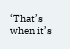‘That’s when it’s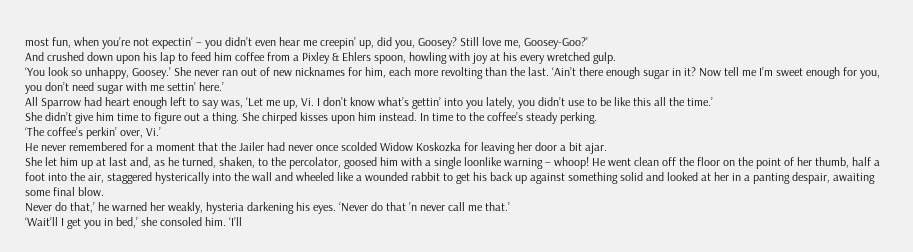most fun, when you’re not expectin’ – you didn’t even hear me creepin’ up, did you, Goosey? Still love me, Goosey-Goo?’
And crushed down upon his lap to feed him coffee from a Pixley & Ehlers spoon, howling with joy at his every wretched gulp.
‘You look so unhappy, Goosey.’ She never ran out of new nicknames for him, each more revolting than the last. ‘Ain’t there enough sugar in it? Now tell me I’m sweet enough for you, you don’t need sugar with me settin’ here.’
All Sparrow had heart enough left to say was, ‘Let me up, Vi. I don’t know what’s gettin’ into you lately, you didn’t use to be like this all the time.’
She didn’t give him time to figure out a thing. She chirped kisses upon him instead. In time to the coffee’s steady perking.
‘The coffee’s perkin’ over, Vi.’
He never remembered for a moment that the Jailer had never once scolded Widow Koskozka for leaving her door a bit ajar.
She let him up at last and, as he turned, shaken, to the percolator, goosed him with a single loonlike warning – whoop! He went clean off the floor on the point of her thumb, half a foot into the air, staggered hysterically into the wall and wheeled like a wounded rabbit to get his back up against something solid and looked at her in a panting despair, awaiting some final blow.
Never do that,’ he warned her weakly, hysteria darkening his eyes. ‘Never do that ’n never call me that.’
‘Wait’ll I get you in bed,’ she consoled him. ‘I’ll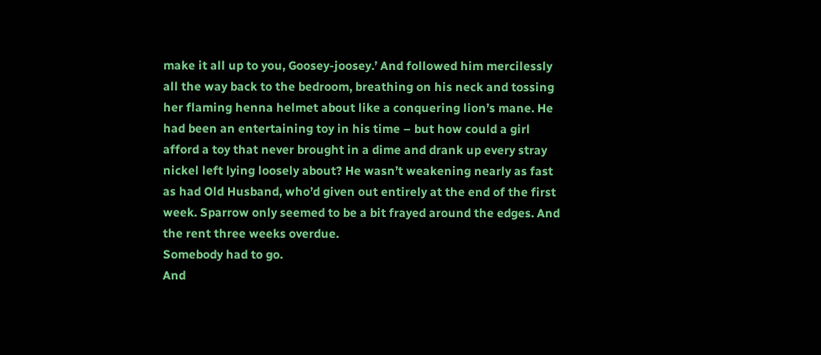make it all up to you, Goosey-joosey.’ And followed him mercilessly all the way back to the bedroom, breathing on his neck and tossing her flaming henna helmet about like a conquering lion’s mane. He had been an entertaining toy in his time – but how could a girl afford a toy that never brought in a dime and drank up every stray nickel left lying loosely about? He wasn’t weakening nearly as fast as had Old Husband, who’d given out entirely at the end of the first week. Sparrow only seemed to be a bit frayed around the edges. And the rent three weeks overdue.
Somebody had to go.
And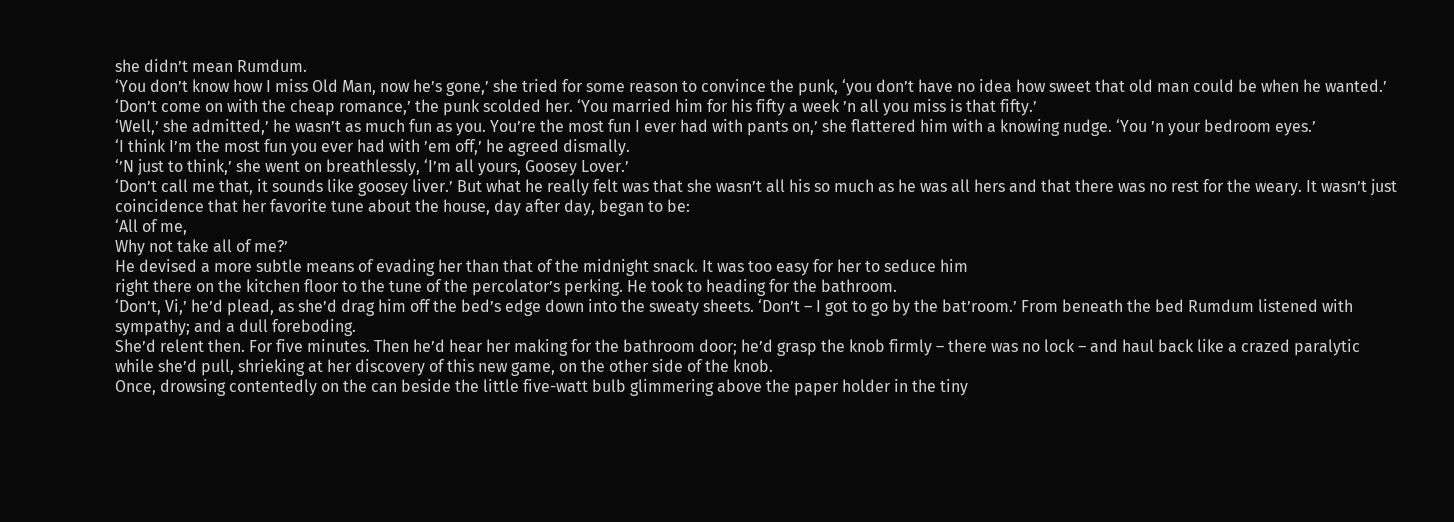she didn’t mean Rumdum.
‘You don’t know how I miss Old Man, now he’s gone,’ she tried for some reason to convince the punk, ‘you don’t have no idea how sweet that old man could be when he wanted.’
‘Don’t come on with the cheap romance,’ the punk scolded her. ‘You married him for his fifty a week ’n all you miss is that fifty.’
‘Well,’ she admitted,’ he wasn’t as much fun as you. You’re the most fun I ever had with pants on,’ she flattered him with a knowing nudge. ‘You ’n your bedroom eyes.’
‘I think I’m the most fun you ever had with ’em off,’ he agreed dismally.
‘’N just to think,’ she went on breathlessly, ‘I’m all yours, Goosey Lover.’
‘Don’t call me that, it sounds like goosey liver.’ But what he really felt was that she wasn’t all his so much as he was all hers and that there was no rest for the weary. It wasn’t just coincidence that her favorite tune about the house, day after day, began to be:
‘All of me,
Why not take all of me?’
He devised a more subtle means of evading her than that of the midnight snack. It was too easy for her to seduce him
right there on the kitchen floor to the tune of the percolator’s perking. He took to heading for the bathroom.
‘Don’t, Vi,’ he’d plead, as she’d drag him off the bed’s edge down into the sweaty sheets. ‘Don’t – I got to go by the bat’room.’ From beneath the bed Rumdum listened with sympathy; and a dull foreboding.
She’d relent then. For five minutes. Then he’d hear her making for the bathroom door; he’d grasp the knob firmly – there was no lock – and haul back like a crazed paralytic while she’d pull, shrieking at her discovery of this new game, on the other side of the knob.
Once, drowsing contentedly on the can beside the little five-watt bulb glimmering above the paper holder in the tiny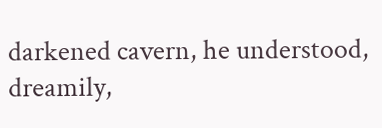darkened cavern, he understood, dreamily,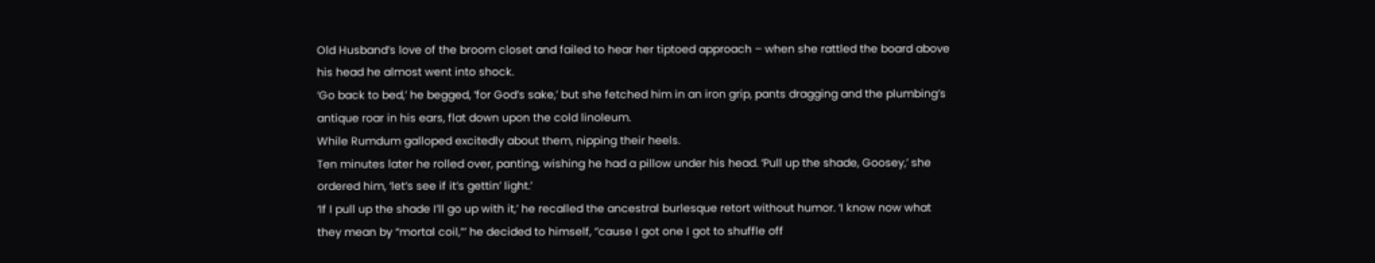Old Husband’s love of the broom closet and failed to hear her tiptoed approach – when she rattled the board above his head he almost went into shock.
‘Go back to bed,’ he begged, ‘for God’s sake,’ but she fetched him in an iron grip, pants dragging and the plumbing’s antique roar in his ears, flat down upon the cold linoleum.
While Rumdum galloped excitedly about them, nipping their heels.
Ten minutes later he rolled over, panting, wishing he had a pillow under his head. ‘Pull up the shade, Goosey,’ she ordered him, ‘let’s see if it’s gettin’ light.’
‘If I pull up the shade I’ll go up with it,’ he recalled the ancestral burlesque retort without humor. ‘I know now what they mean by “mortal coil,”’ he decided to himself, ‘’cause I got one I got to shuffle off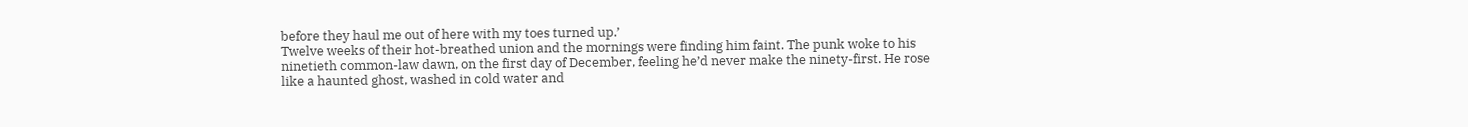before they haul me out of here with my toes turned up.’
Twelve weeks of their hot-breathed union and the mornings were finding him faint. The punk woke to his ninetieth common-law dawn, on the first day of December, feeling he’d never make the ninety-first. He rose like a haunted ghost, washed in cold water and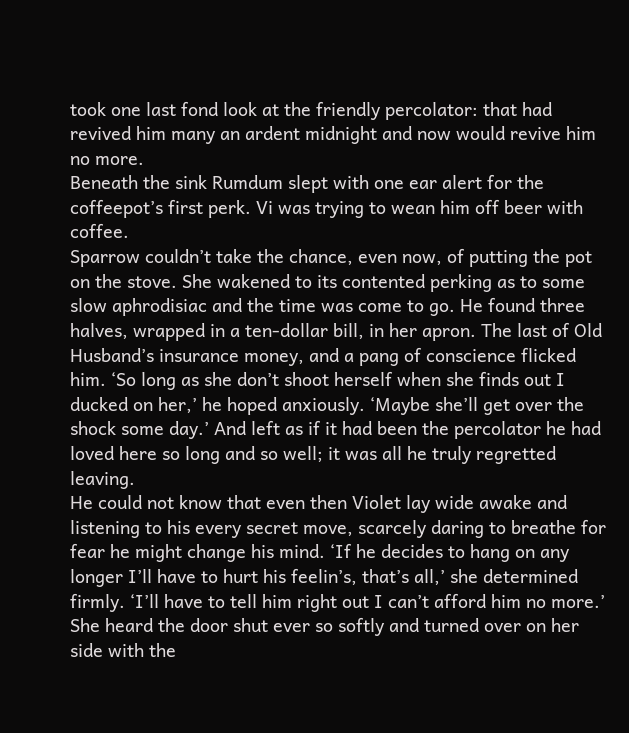took one last fond look at the friendly percolator: that had revived him many an ardent midnight and now would revive him no more.
Beneath the sink Rumdum slept with one ear alert for the coffeepot’s first perk. Vi was trying to wean him off beer with coffee.
Sparrow couldn’t take the chance, even now, of putting the pot on the stove. She wakened to its contented perking as to some slow aphrodisiac and the time was come to go. He found three halves, wrapped in a ten-dollar bill, in her apron. The last of Old Husband’s insurance money, and a pang of conscience flicked him. ‘So long as she don’t shoot herself when she finds out I ducked on her,’ he hoped anxiously. ‘Maybe she’ll get over the shock some day.’ And left as if it had been the percolator he had loved here so long and so well; it was all he truly regretted leaving.
He could not know that even then Violet lay wide awake and listening to his every secret move, scarcely daring to breathe for fear he might change his mind. ‘If he decides to hang on any longer I’ll have to hurt his feelin’s, that’s all,’ she determined firmly. ‘I’ll have to tell him right out I can’t afford him no more.’
She heard the door shut ever so softly and turned over on her side with the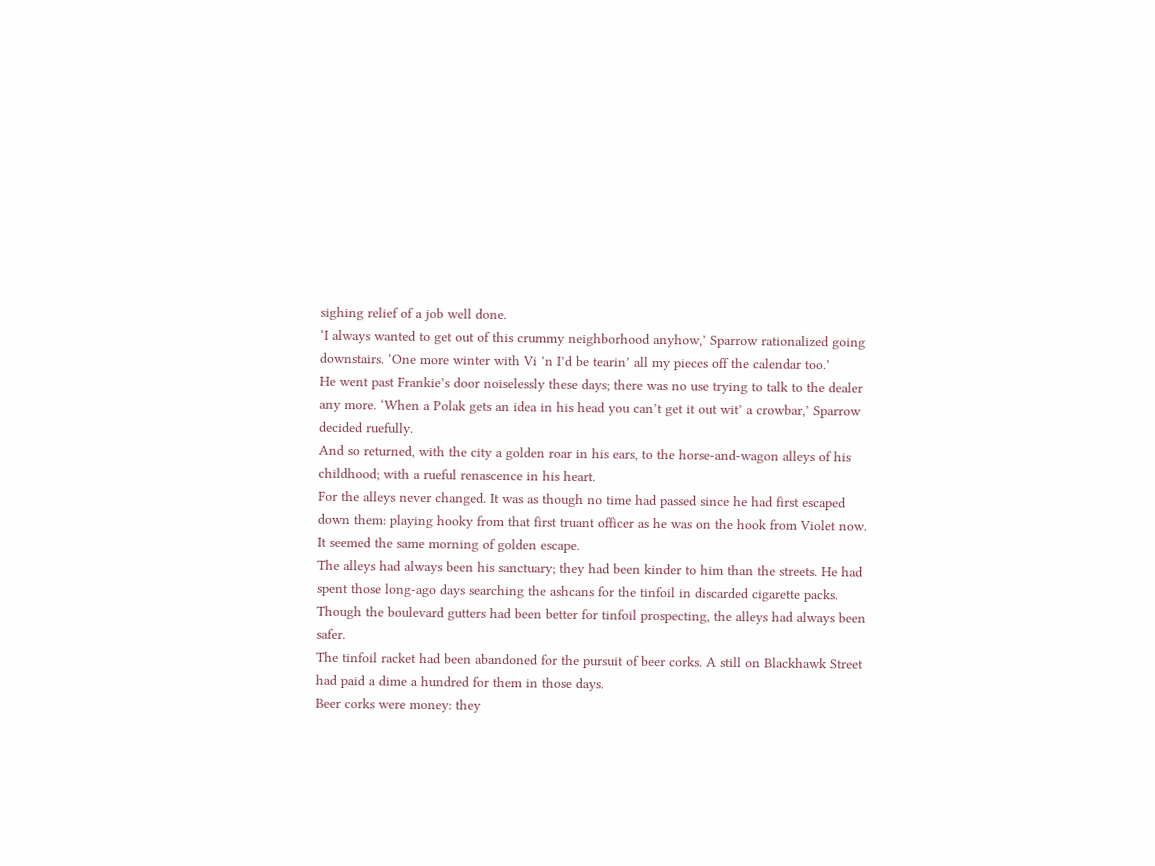sighing relief of a job well done.
‘I always wanted to get out of this crummy neighborhood anyhow,’ Sparrow rationalized going downstairs. ‘One more winter with Vi ’n I’d be tearin’ all my pieces off the calendar too.’
He went past Frankie’s door noiselessly these days; there was no use trying to talk to the dealer any more. ‘When a Polak gets an idea in his head you can’t get it out wit’ a crowbar,’ Sparrow decided ruefully.
And so returned, with the city a golden roar in his ears, to the horse-and-wagon alleys of his childhood; with a rueful renascence in his heart.
For the alleys never changed. It was as though no time had passed since he had first escaped down them: playing hooky from that first truant officer as he was on the hook from Violet now. It seemed the same morning of golden escape.
The alleys had always been his sanctuary; they had been kinder to him than the streets. He had spent those long-ago days searching the ashcans for the tinfoil in discarded cigarette packs. Though the boulevard gutters had been better for tinfoil prospecting, the alleys had always been safer.
The tinfoil racket had been abandoned for the pursuit of beer corks. A still on Blackhawk Street had paid a dime a hundred for them in those days.
Beer corks were money: they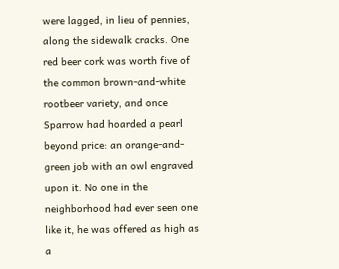were lagged, in lieu of pennies, along the sidewalk cracks. One red beer cork was worth five of the common brown-and-white rootbeer variety, and once Sparrow had hoarded a pearl beyond price: an orange-and-green job with an owl engraved upon it. No one in the neighborhood had ever seen one like it, he was offered as high as a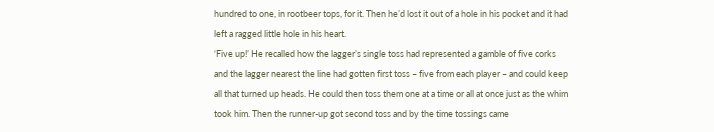hundred to one, in rootbeer tops, for it. Then he’d lost it out of a hole in his pocket and it had left a ragged little hole in his heart.
‘Five up!’ He recalled how the lagger’s single toss had represented a gamble of five corks and the lagger nearest the line had gotten first toss – five from each player – and could keep all that turned up heads. He could then toss them one at a time or all at once just as the whim took him. Then the runner-up got second toss and by the time tossings came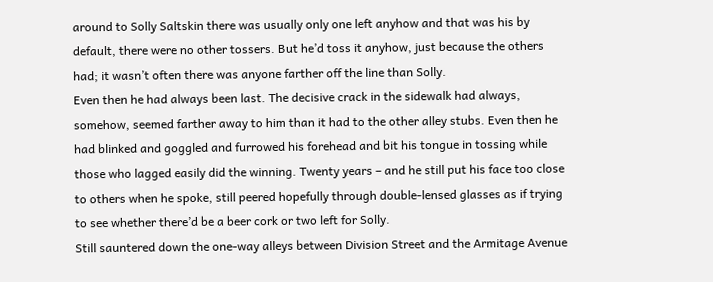around to Solly Saltskin there was usually only one left anyhow and that was his by default, there were no other tossers. But he’d toss it anyhow, just because the others had; it wasn’t often there was anyone farther off the line than Solly.
Even then he had always been last. The decisive crack in the sidewalk had always, somehow, seemed farther away to him than it had to the other alley stubs. Even then he had blinked and goggled and furrowed his forehead and bit his tongue in tossing while those who lagged easily did the winning. Twenty years – and he still put his face too close to others when he spoke, still peered hopefully through double-lensed glasses as if trying to see whether there’d be a beer cork or two left for Solly.
Still sauntered down the one-way alleys between Division Street and the Armitage Avenue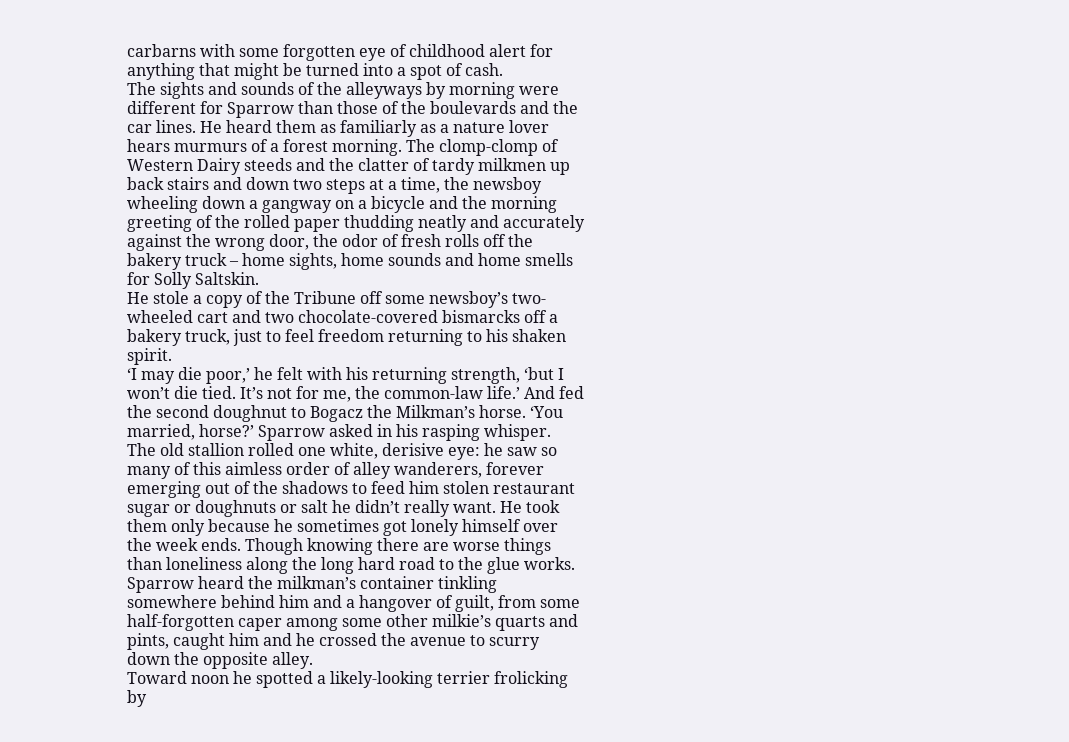carbarns with some forgotten eye of childhood alert for anything that might be turned into a spot of cash.
The sights and sounds of the alleyways by morning were different for Sparrow than those of the boulevards and the car lines. He heard them as familiarly as a nature lover hears murmurs of a forest morning. The clomp-clomp of Western Dairy steeds and the clatter of tardy milkmen up back stairs and down two steps at a time, the newsboy wheeling down a gangway on a bicycle and the morning greeting of the rolled paper thudding neatly and accurately against the wrong door, the odor of fresh rolls off the bakery truck – home sights, home sounds and home smells for Solly Saltskin.
He stole a copy of the Tribune off some newsboy’s two-wheeled cart and two chocolate-covered bismarcks off a bakery truck, just to feel freedom returning to his shaken spirit.
‘I may die poor,’ he felt with his returning strength, ‘but I won’t die tied. It’s not for me, the common-law life.’ And fed the second doughnut to Bogacz the Milkman’s horse. ‘You married, horse?’ Sparrow asked in his rasping whisper.
The old stallion rolled one white, derisive eye: he saw so many of this aimless order of alley wanderers, forever emerging out of the shadows to feed him stolen restaurant sugar or doughnuts or salt he didn’t really want. He took them only because he sometimes got lonely himself over the week ends. Though knowing there are worse things than loneliness along the long hard road to the glue works.
Sparrow heard the milkman’s container tinkling somewhere behind him and a hangover of guilt, from some half-forgotten caper among some other milkie’s quarts and pints, caught him and he crossed the avenue to scurry down the opposite alley.
Toward noon he spotted a likely-looking terrier frolicking by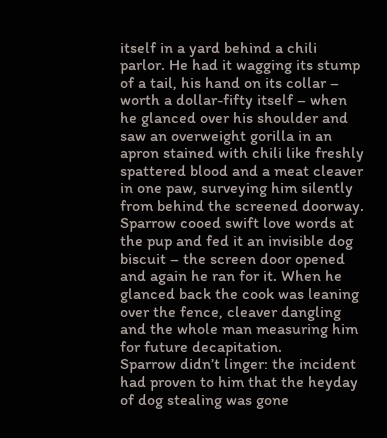itself in a yard behind a chili parlor. He had it wagging its stump of a tail, his hand on its collar – worth a dollar-fifty itself – when he glanced over his shoulder and saw an overweight gorilla in an apron stained with chili like freshly spattered blood and a meat cleaver in one paw, surveying him silently from behind the screened doorway.
Sparrow cooed swift love words at the pup and fed it an invisible dog biscuit – the screen door opened and again he ran for it. When he glanced back the cook was leaning over the fence, cleaver dangling and the whole man measuring him for future decapitation.
Sparrow didn’t linger: the incident had proven to him that the heyday of dog stealing was gone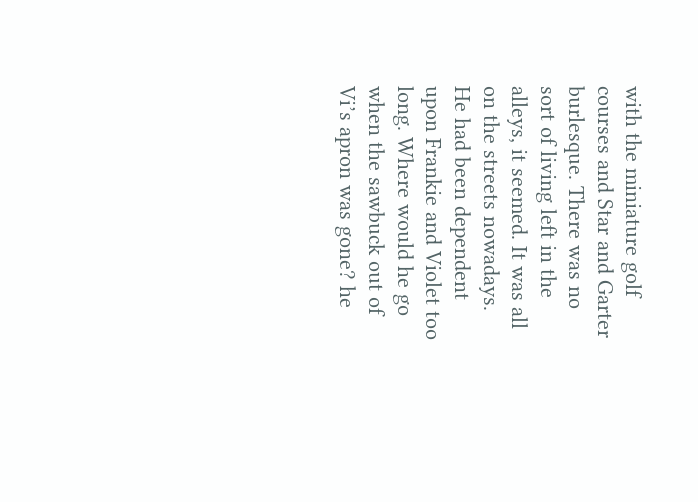with the miniature golf courses and Star and Garter burlesque. There was no sort of living left in the alleys, it seemed. It was all on the streets nowadays.
He had been dependent upon Frankie and Violet too long. Where would he go when the sawbuck out of Vi’s apron was gone? he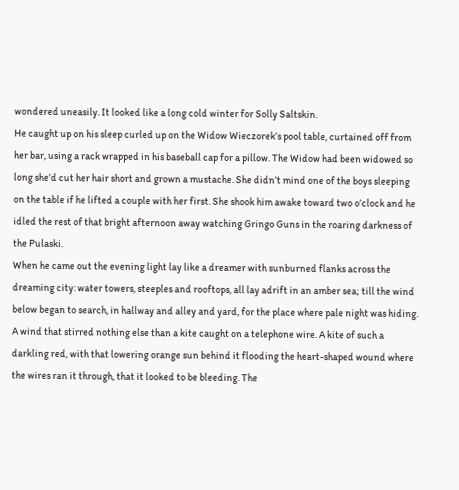wondered uneasily. It looked like a long cold winter for Solly Saltskin.
He caught up on his sleep curled up on the Widow Wieczorek’s pool table, curtained off from her bar, using a rack wrapped in his baseball cap for a pillow. The Widow had been widowed so long she’d cut her hair short and grown a mustache. She didn’t mind one of the boys sleeping on the table if he lifted a couple with her first. She shook him awake toward two o’clock and he idled the rest of that bright afternoon away watching Gringo Guns in the roaring darkness of the Pulaski.
When he came out the evening light lay like a dreamer with sunburned flanks across the dreaming city: water towers, steeples and rooftops, all lay adrift in an amber sea; till the wind below began to search, in hallway and alley and yard, for the place where pale night was hiding.
A wind that stirred nothing else than a kite caught on a telephone wire. A kite of such a darkling red, with that lowering orange sun behind it flooding the heart-shaped wound where the wires ran it through, that it looked to be bleeding. The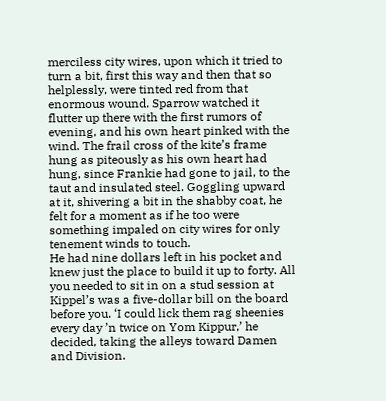merciless city wires, upon which it tried to turn a bit, first this way and then that so helplessly, were tinted red from that enormous wound. Sparrow watched it flutter up there with the first rumors of evening, and his own heart pinked with the wind. The frail cross of the kite’s frame hung as piteously as his own heart had hung, since Frankie had gone to jail, to the taut and insulated steel. Goggling upward at it, shivering a bit in the shabby coat, he felt for a moment as if he too were something impaled on city wires for only tenement winds to touch.
He had nine dollars left in his pocket and knew just the place to build it up to forty. All you needed to sit in on a stud session at Kippel’s was a five-dollar bill on the board before you. ‘I could lick them rag sheenies every day ’n twice on Yom Kippur,’ he decided, taking the alleys toward Damen and Division.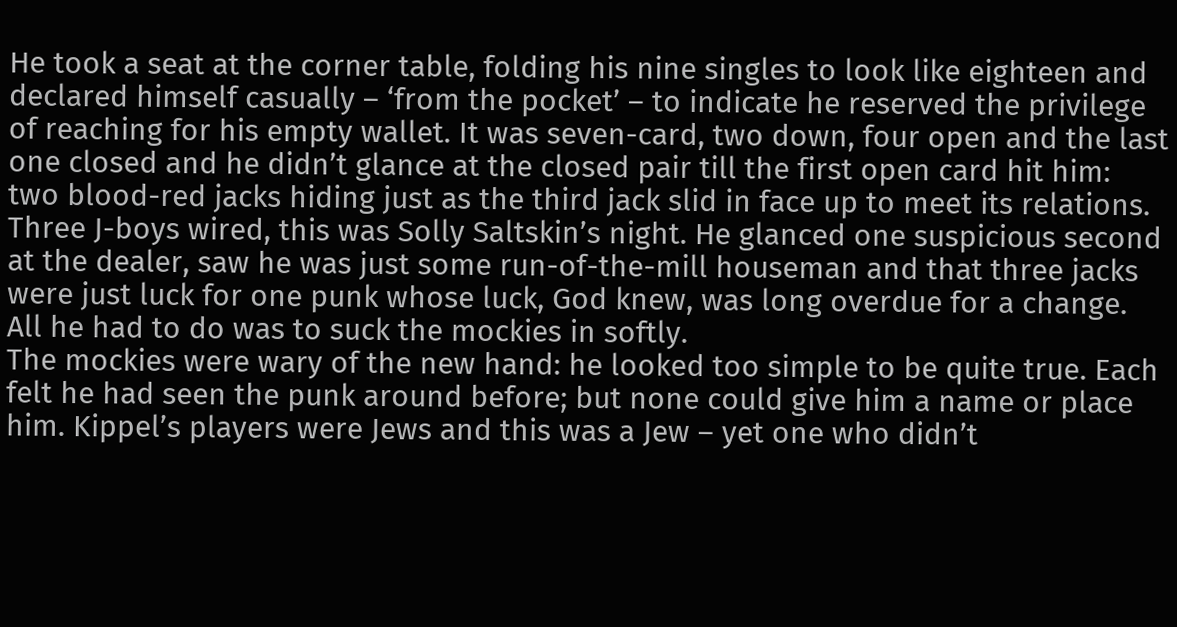He took a seat at the corner table, folding his nine singles to look like eighteen and declared himself casually – ‘from the pocket’ – to indicate he reserved the privilege of reaching for his empty wallet. It was seven-card, two down, four open and the last one closed and he didn’t glance at the closed pair till the first open card hit him: two blood-red jacks hiding just as the third jack slid in face up to meet its relations. Three J-boys wired, this was Solly Saltskin’s night. He glanced one suspicious second at the dealer, saw he was just some run-of-the-mill houseman and that three jacks were just luck for one punk whose luck, God knew, was long overdue for a change. All he had to do was to suck the mockies in softly.
The mockies were wary of the new hand: he looked too simple to be quite true. Each felt he had seen the punk around before; but none could give him a name or place him. Kippel’s players were Jews and this was a Jew – yet one who didn’t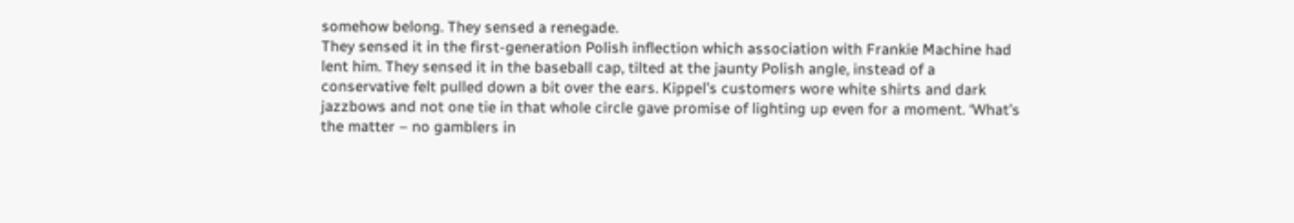somehow belong. They sensed a renegade.
They sensed it in the first-generation Polish inflection which association with Frankie Machine had lent him. They sensed it in the baseball cap, tilted at the jaunty Polish angle, instead of a conservative felt pulled down a bit over the ears. Kippel’s customers wore white shirts and dark jazzbows and not one tie in that whole circle gave promise of lighting up even for a moment. ‘What’s the matter – no gamblers in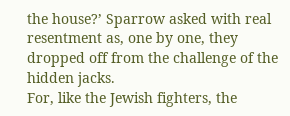the house?’ Sparrow asked with real resentment as, one by one, they dropped off from the challenge of the hidden jacks.
For, like the Jewish fighters, the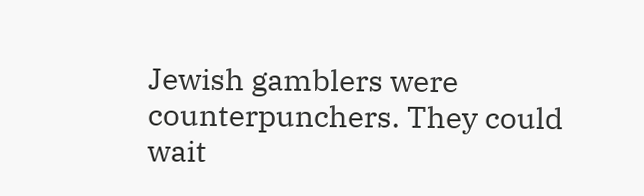Jewish gamblers were counterpunchers. They could wait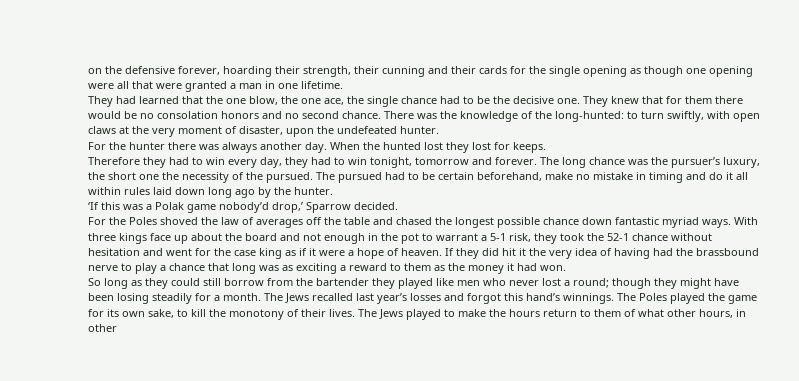on the defensive forever, hoarding their strength, their cunning and their cards for the single opening as though one opening were all that were granted a man in one lifetime.
They had learned that the one blow, the one ace, the single chance had to be the decisive one. They knew that for them there would be no consolation honors and no second chance. There was the knowledge of the long-hunted: to turn swiftly, with open claws at the very moment of disaster, upon the undefeated hunter.
For the hunter there was always another day. When the hunted lost they lost for keeps.
Therefore they had to win every day, they had to win tonight, tomorrow and forever. The long chance was the pursuer’s luxury, the short one the necessity of the pursued. The pursued had to be certain beforehand, make no mistake in timing and do it all within rules laid down long ago by the hunter.
‘If this was a Polak game nobody’d drop,’ Sparrow decided.
For the Poles shoved the law of averages off the table and chased the longest possible chance down fantastic myriad ways. With three kings face up about the board and not enough in the pot to warrant a 5-1 risk, they took the 52-1 chance without hesitation and went for the case king as if it were a hope of heaven. If they did hit it the very idea of having had the brassbound nerve to play a chance that long was as exciting a reward to them as the money it had won.
So long as they could still borrow from the bartender they played like men who never lost a round; though they might have been losing steadily for a month. The Jews recalled last year’s losses and forgot this hand’s winnings. The Poles played the game for its own sake, to kill the monotony of their lives. The Jews played to make the hours return to them of what other hours, in other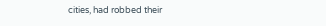cities, had robbed their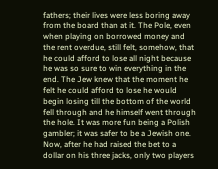fathers; their lives were less boring away from the board than at it. The Pole, even when playing on borrowed money and the rent overdue, still felt, somehow, that he could afford to lose all night because he was so sure to win everything in the end. The Jew knew that the moment he felt he could afford to lose he would begin losing till the bottom of the world fell through and he himself went through the hole. It was more fun being a Polish gambler; it was safer to be a Jewish one.
Now, after he had raised the bet to a dollar on his three jacks, only two players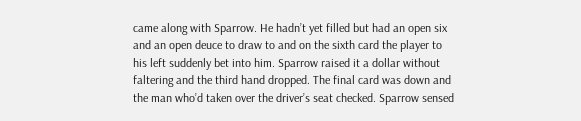came along with Sparrow. He hadn’t yet filled but had an open six and an open deuce to draw to and on the sixth card the player to his left suddenly bet into him. Sparrow raised it a dollar without faltering and the third hand dropped. The final card was down and the man who’d taken over the driver’s seat checked. Sparrow sensed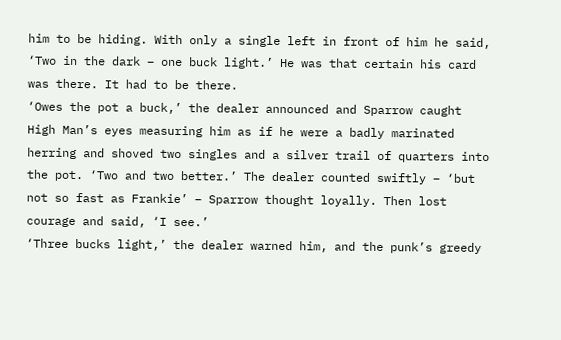him to be hiding. With only a single left in front of him he said, ‘Two in the dark – one buck light.’ He was that certain his card was there. It had to be there.
‘Owes the pot a buck,’ the dealer announced and Sparrow caught High Man’s eyes measuring him as if he were a badly marinated herring and shoved two singles and a silver trail of quarters into the pot. ‘Two and two better.’ The dealer counted swiftly – ‘but not so fast as Frankie’ – Sparrow thought loyally. Then lost courage and said, ‘I see.’
‘Three bucks light,’ the dealer warned him, and the punk’s greedy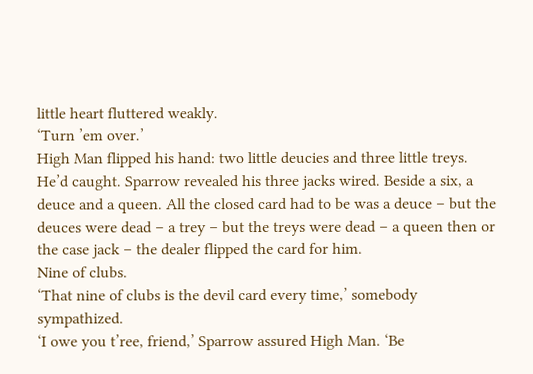little heart fluttered weakly.
‘Turn ’em over.’
High Man flipped his hand: two little deucies and three little treys. He’d caught. Sparrow revealed his three jacks wired. Beside a six, a deuce and a queen. All the closed card had to be was a deuce – but the deuces were dead – a trey – but the treys were dead – a queen then or the case jack – the dealer flipped the card for him.
Nine of clubs.
‘That nine of clubs is the devil card every time,’ somebody sympathized.
‘I owe you t’ree, friend,’ Sparrow assured High Man. ‘Be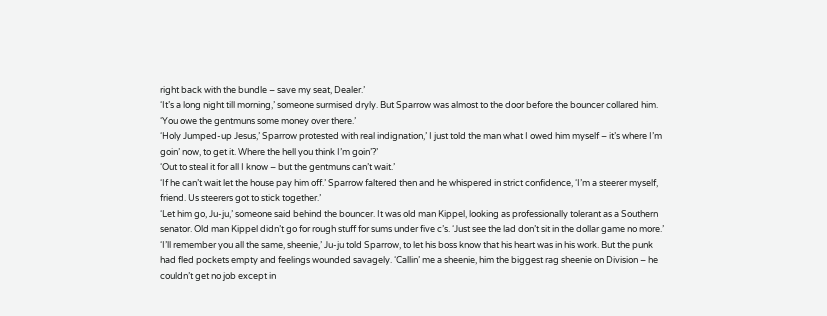right back with the bundle – save my seat, Dealer.’
‘It’s a long night till morning,’ someone surmised dryly. But Sparrow was almost to the door before the bouncer collared him. ‘You owe the gentmuns some money over there.’
‘Holy Jumped-up Jesus,’ Sparrow protested with real indignation,’ I just told the man what I owed him myself – it’s where I’m goin’ now, to get it. Where the hell you think I’m goin’?’
‘Out to steal it for all I know – but the gentmuns can’t wait.’
‘If he can’t wait let the house pay him off.’ Sparrow faltered then and he whispered in strict confidence, ‘I’m a steerer myself, friend. Us steerers got to stick together.’
‘Let him go, Ju-ju,’ someone said behind the bouncer. It was old man Kippel, looking as professionally tolerant as a Southern senator. Old man Kippel didn’t go for rough stuff for sums under five c’s. ‘Just see the lad don’t sit in the dollar game no more.’
‘I’ll remember you all the same, sheenie,’ Ju-ju told Sparrow, to let his boss know that his heart was in his work. But the punk had fled pockets empty and feelings wounded savagely. ‘Callin’ me a sheenie, him the biggest rag sheenie on Division – he couldn’t get no job except in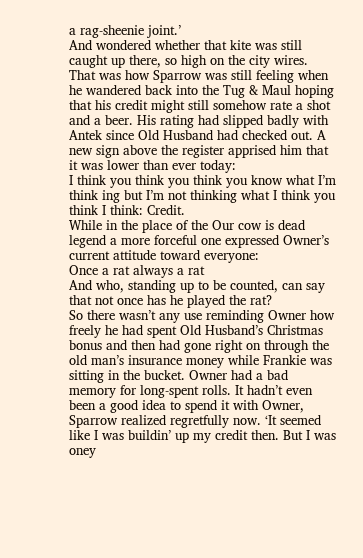a rag-sheenie joint.’
And wondered whether that kite was still caught up there, so high on the city wires.
That was how Sparrow was still feeling when he wandered back into the Tug & Maul hoping that his credit might still somehow rate a shot and a beer. His rating had slipped badly with Antek since Old Husband had checked out. A new sign above the register apprised him that it was lower than ever today:
I think you think you think you know what I’m think ing but I’m not thinking what I think you think I think: Credit.
While in the place of the Our cow is dead legend a more forceful one expressed Owner’s current attitude toward everyone:
Once a rat always a rat
And who, standing up to be counted, can say that not once has he played the rat?
So there wasn’t any use reminding Owner how freely he had spent Old Husband’s Christmas bonus and then had gone right on through the old man’s insurance money while Frankie was sitting in the bucket. Owner had a bad memory for long-spent rolls. It hadn’t even been a good idea to spend it with Owner, Sparrow realized regretfully now. ‘It seemed like I was buildin’ up my credit then. But I was oney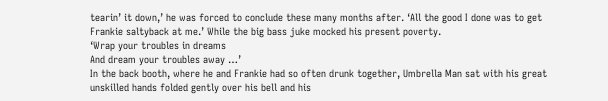tearin’ it down,’ he was forced to conclude these many months after. ‘All the good I done was to get Frankie saltyback at me.’ While the big bass juke mocked his present poverty.
‘Wrap your troubles in dreams
And dream your troubles away …’
In the back booth, where he and Frankie had so often drunk together, Umbrella Man sat with his great unskilled hands folded gently over his bell and his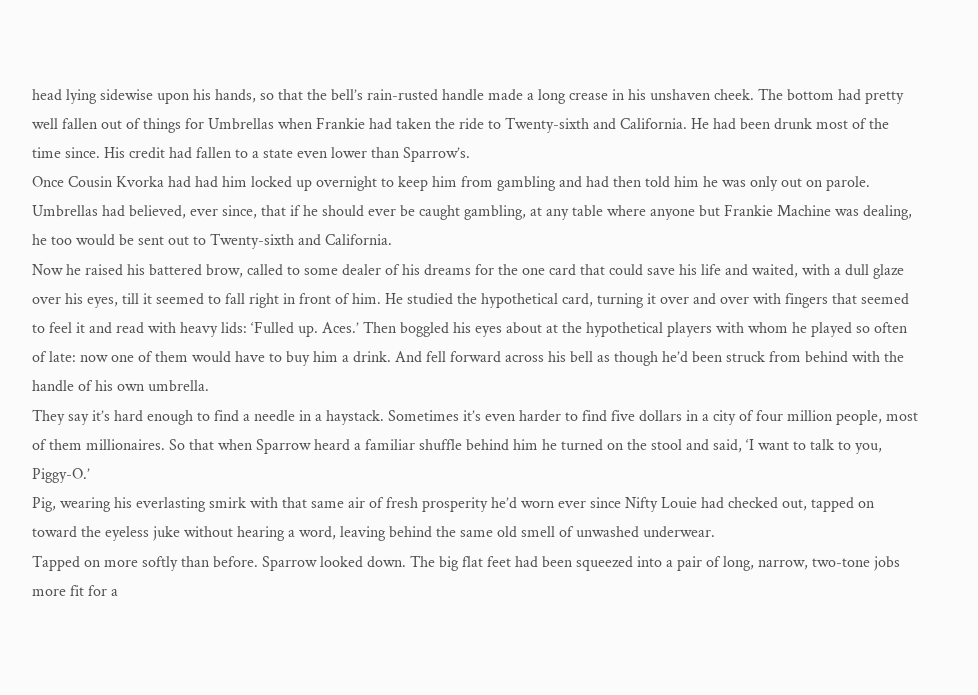head lying sidewise upon his hands, so that the bell’s rain-rusted handle made a long crease in his unshaven cheek. The bottom had pretty well fallen out of things for Umbrellas when Frankie had taken the ride to Twenty-sixth and California. He had been drunk most of the time since. His credit had fallen to a state even lower than Sparrow’s.
Once Cousin Kvorka had had him locked up overnight to keep him from gambling and had then told him he was only out on parole. Umbrellas had believed, ever since, that if he should ever be caught gambling, at any table where anyone but Frankie Machine was dealing, he too would be sent out to Twenty-sixth and California.
Now he raised his battered brow, called to some dealer of his dreams for the one card that could save his life and waited, with a dull glaze over his eyes, till it seemed to fall right in front of him. He studied the hypothetical card, turning it over and over with fingers that seemed to feel it and read with heavy lids: ‘Fulled up. Aces.’ Then boggled his eyes about at the hypothetical players with whom he played so often of late: now one of them would have to buy him a drink. And fell forward across his bell as though he’d been struck from behind with the handle of his own umbrella.
They say it’s hard enough to find a needle in a haystack. Sometimes it’s even harder to find five dollars in a city of four million people, most of them millionaires. So that when Sparrow heard a familiar shuffle behind him he turned on the stool and said, ‘I want to talk to you, Piggy-O.’
Pig, wearing his everlasting smirk with that same air of fresh prosperity he’d worn ever since Nifty Louie had checked out, tapped on toward the eyeless juke without hearing a word, leaving behind the same old smell of unwashed underwear.
Tapped on more softly than before. Sparrow looked down. The big flat feet had been squeezed into a pair of long, narrow, two-tone jobs more fit for a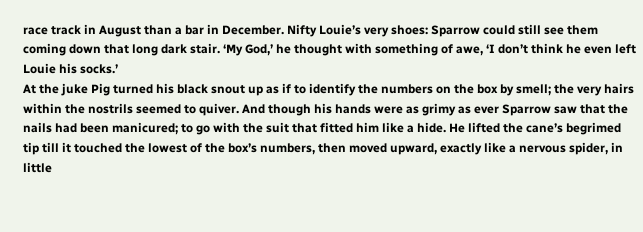race track in August than a bar in December. Nifty Louie’s very shoes: Sparrow could still see them coming down that long dark stair. ‘My God,’ he thought with something of awe, ‘I don’t think he even left Louie his socks.’
At the juke Pig turned his black snout up as if to identify the numbers on the box by smell; the very hairs within the nostrils seemed to quiver. And though his hands were as grimy as ever Sparrow saw that the nails had been manicured; to go with the suit that fitted him like a hide. He lifted the cane’s begrimed tip till it touched the lowest of the box’s numbers, then moved upward, exactly like a nervous spider, in little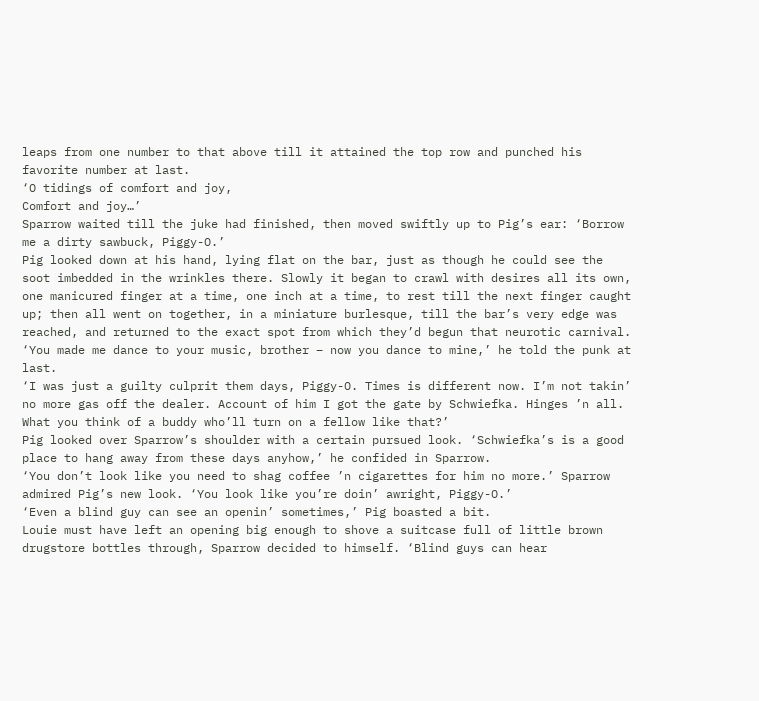leaps from one number to that above till it attained the top row and punched his favorite number at last.
‘O tidings of comfort and joy,
Comfort and joy…’
Sparrow waited till the juke had finished, then moved swiftly up to Pig’s ear: ‘Borrow me a dirty sawbuck, Piggy-O.’
Pig looked down at his hand, lying flat on the bar, just as though he could see the soot imbedded in the wrinkles there. Slowly it began to crawl with desires all its own, one manicured finger at a time, one inch at a time, to rest till the next finger caught up; then all went on together, in a miniature burlesque, till the bar’s very edge was reached, and returned to the exact spot from which they’d begun that neurotic carnival.
‘You made me dance to your music, brother – now you dance to mine,’ he told the punk at last.
‘I was just a guilty culprit them days, Piggy-O. Times is different now. I’m not takin’ no more gas off the dealer. Account of him I got the gate by Schwiefka. Hinges ’n all. What you think of a buddy who’ll turn on a fellow like that?’
Pig looked over Sparrow’s shoulder with a certain pursued look. ‘Schwiefka’s is a good place to hang away from these days anyhow,’ he confided in Sparrow.
‘You don’t look like you need to shag coffee ’n cigarettes for him no more.’ Sparrow admired Pig’s new look. ‘You look like you’re doin’ awright, Piggy-O.’
‘Even a blind guy can see an openin’ sometimes,’ Pig boasted a bit.
Louie must have left an opening big enough to shove a suitcase full of little brown drugstore bottles through, Sparrow decided to himself. ‘Blind guys can hear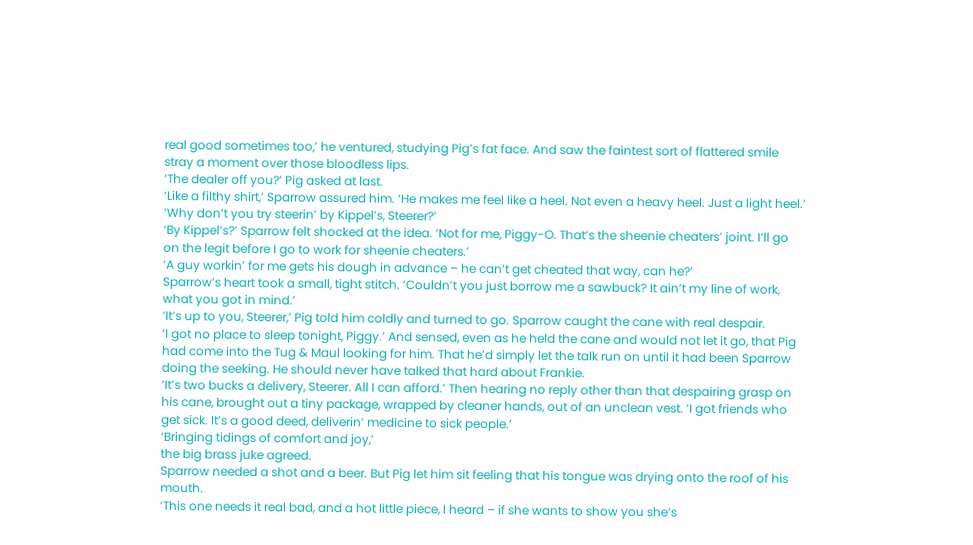real good sometimes too,’ he ventured, studying Pig’s fat face. And saw the faintest sort of flattered smile stray a moment over those bloodless lips.
‘The dealer off you?’ Pig asked at last.
‘Like a filthy shirt,’ Sparrow assured him. ‘He makes me feel like a heel. Not even a heavy heel. Just a light heel.’
‘Why don’t you try steerin’ by Kippel’s, Steerer?’
‘By Kippel’s?’ Sparrow felt shocked at the idea. ‘Not for me, Piggy-O. That’s the sheenie cheaters’ joint. I’ll go on the legit before I go to work for sheenie cheaters.’
‘A guy workin’ for me gets his dough in advance – he can’t get cheated that way, can he?’
Sparrow’s heart took a small, tight stitch. ‘Couldn’t you just borrow me a sawbuck? It ain’t my line of work, what you got in mind.’
‘It’s up to you, Steerer,’ Pig told him coldly and turned to go. Sparrow caught the cane with real despair.
‘I got no place to sleep tonight, Piggy.’ And sensed, even as he held the cane and would not let it go, that Pig had come into the Tug & Maul looking for him. That he’d simply let the talk run on until it had been Sparrow doing the seeking. He should never have talked that hard about Frankie.
‘It’s two bucks a delivery, Steerer. All I can afford.’ Then hearing no reply other than that despairing grasp on his cane, brought out a tiny package, wrapped by cleaner hands, out of an unclean vest. ‘I got friends who get sick. It’s a good deed, deliverin’ medicine to sick people.’
‘Bringing tidings of comfort and joy,’
the big brass juke agreed.
Sparrow needed a shot and a beer. But Pig let him sit feeling that his tongue was drying onto the roof of his mouth.
‘This one needs it real bad, and a hot little piece, I heard – if she wants to show you she’s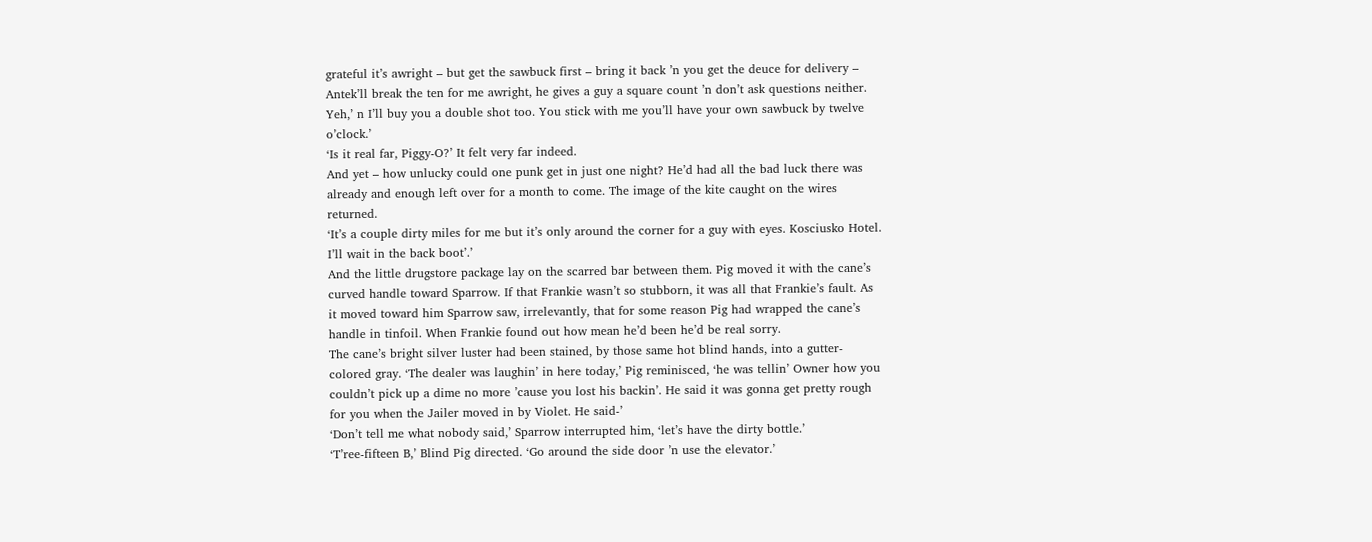grateful it’s awright – but get the sawbuck first – bring it back ’n you get the deuce for delivery – Antek’ll break the ten for me awright, he gives a guy a square count ’n don’t ask questions neither. Yeh,’ n I’ll buy you a double shot too. You stick with me you’ll have your own sawbuck by twelve o’clock.’
‘Is it real far, Piggy-O?’ It felt very far indeed.
And yet – how unlucky could one punk get in just one night? He’d had all the bad luck there was already and enough left over for a month to come. The image of the kite caught on the wires returned.
‘It’s a couple dirty miles for me but it’s only around the corner for a guy with eyes. Kosciusko Hotel. I’ll wait in the back boot’.’
And the little drugstore package lay on the scarred bar between them. Pig moved it with the cane’s curved handle toward Sparrow. If that Frankie wasn’t so stubborn, it was all that Frankie’s fault. As it moved toward him Sparrow saw, irrelevantly, that for some reason Pig had wrapped the cane’s handle in tinfoil. When Frankie found out how mean he’d been he’d be real sorry.
The cane’s bright silver luster had been stained, by those same hot blind hands, into a gutter-colored gray. ‘The dealer was laughin’ in here today,’ Pig reminisced, ‘he was tellin’ Owner how you couldn’t pick up a dime no more ’cause you lost his backin’. He said it was gonna get pretty rough for you when the Jailer moved in by Violet. He said-’
‘Don’t tell me what nobody said,’ Sparrow interrupted him, ‘let’s have the dirty bottle.’
‘T’ree-fifteen B,’ Blind Pig directed. ‘Go around the side door ’n use the elevator.’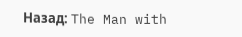Назад: The Man with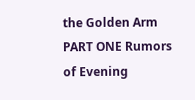the Golden Arm PART ONE Rumors of Evening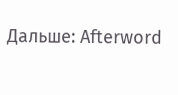Дальше: Afterword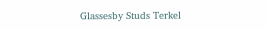Glassesby Studs Terkel